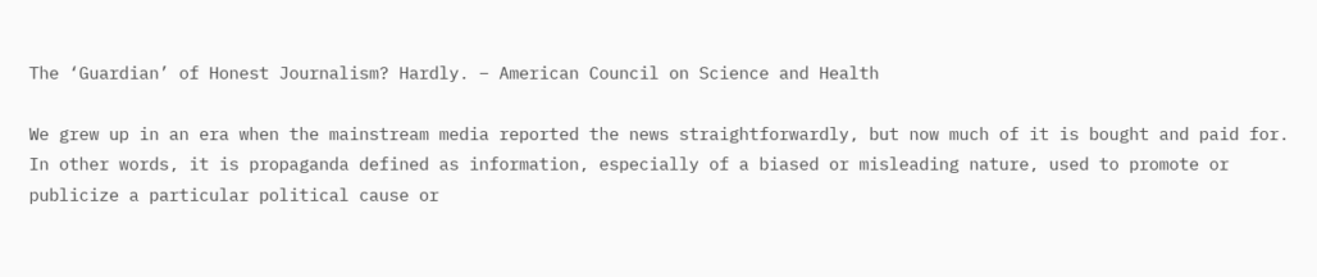The ‘Guardian’ of Honest Journalism? Hardly. – American Council on Science and Health

We grew up in an era when the mainstream media reported the news straightforwardly, but now much of it is bought and paid for. In other words, it is propaganda defined as information, especially of a biased or misleading nature, used to promote or publicize a particular political cause or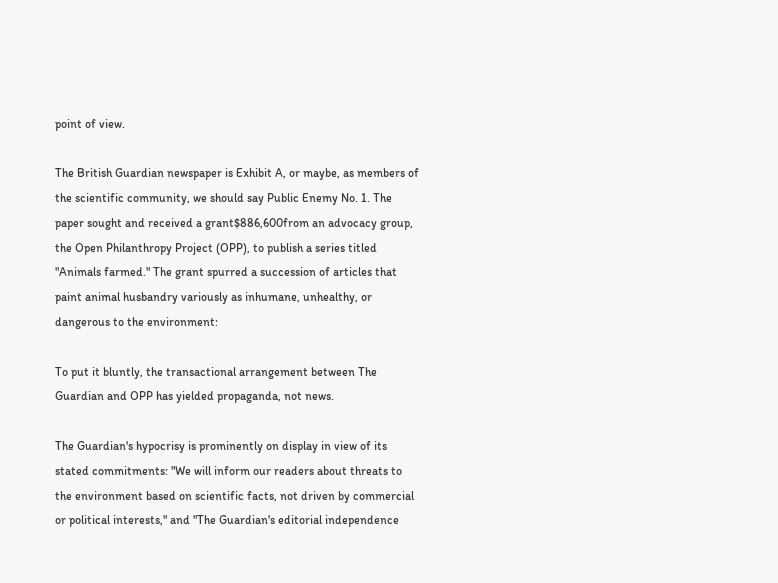point of view.

The British Guardian newspaper is Exhibit A, or maybe, as members of the scientific community, we should say Public Enemy No. 1. The paper sought and received a grant$886,600from an advocacy group, the Open Philanthropy Project (OPP), to publish a series titled "Animals farmed." The grant spurred a succession of articles that paint animal husbandry variously as inhumane, unhealthy, or dangerous to the environment:

To put it bluntly, the transactional arrangement between The Guardian and OPP has yielded propaganda, not news.

The Guardian's hypocrisy is prominently on display in view of its stated commitments: "We will inform our readers about threats to the environment based on scientific facts, not driven by commercial or political interests," and "The Guardian's editorial independence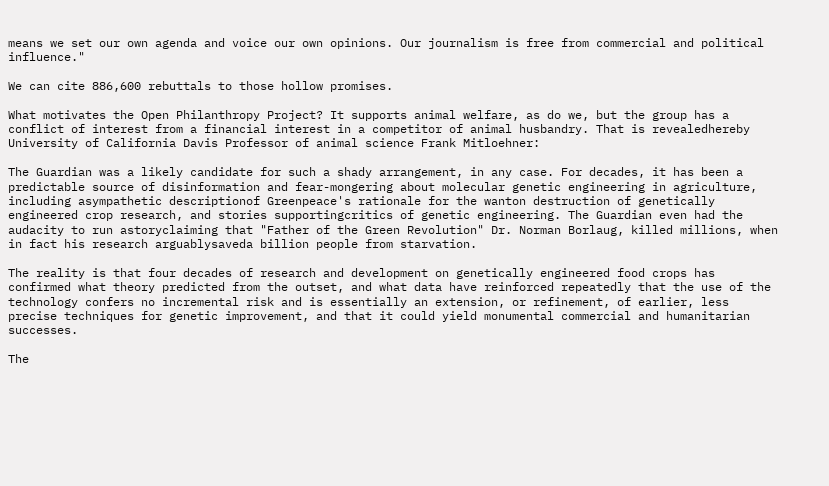means we set our own agenda and voice our own opinions. Our journalism is free from commercial and political influence."

We can cite 886,600 rebuttals to those hollow promises.

What motivates the Open Philanthropy Project? It supports animal welfare, as do we, but the group has a conflict of interest from a financial interest in a competitor of animal husbandry. That is revealedhereby University of California Davis Professor of animal science Frank Mitloehner:

The Guardian was a likely candidate for such a shady arrangement, in any case. For decades, it has been a predictable source of disinformation and fear-mongering about molecular genetic engineering in agriculture, including asympathetic descriptionof Greenpeace's rationale for the wanton destruction of genetically engineered crop research, and stories supportingcritics of genetic engineering. The Guardian even had the audacity to run astoryclaiming that "Father of the Green Revolution" Dr. Norman Borlaug, killed millions, when in fact his research arguablysaveda billion people from starvation.

The reality is that four decades of research and development on genetically engineered food crops has confirmed what theory predicted from the outset, and what data have reinforced repeatedly that the use of the technology confers no incremental risk and is essentially an extension, or refinement, of earlier, less precise techniques for genetic improvement, and that it could yield monumental commercial and humanitarian successes.

The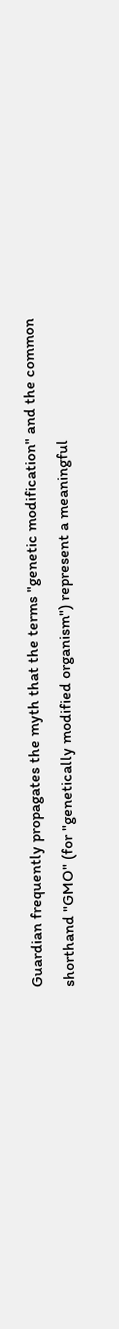Guardian frequently propagates the myth that the terms "genetic modification" and the common shorthand "GMO" (for "genetically modified organism") represent a meaningful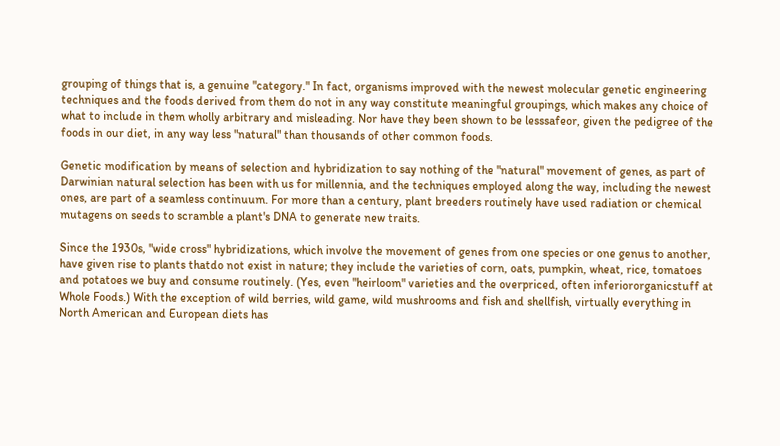grouping of things that is, a genuine "category." In fact, organisms improved with the newest molecular genetic engineering techniques and the foods derived from them do not in any way constitute meaningful groupings, which makes any choice of what to include in them wholly arbitrary and misleading. Nor have they been shown to be lesssafeor, given the pedigree of the foods in our diet, in any way less "natural" than thousands of other common foods.

Genetic modification by means of selection and hybridization to say nothing of the "natural" movement of genes, as part of Darwinian natural selection has been with us for millennia, and the techniques employed along the way, including the newest ones, are part of a seamless continuum. For more than a century, plant breeders routinely have used radiation or chemical mutagens on seeds to scramble a plant's DNA to generate new traits.

Since the 1930s, "wide cross" hybridizations, which involve the movement of genes from one species or one genus to another, have given rise to plants thatdo not exist in nature; they include the varieties of corn, oats, pumpkin, wheat, rice, tomatoes and potatoes we buy and consume routinely. (Yes, even "heirloom" varieties and the overpriced, often inferiororganicstuff at Whole Foods.) With the exception of wild berries, wild game, wild mushrooms and fish and shellfish, virtually everything in North American and European diets has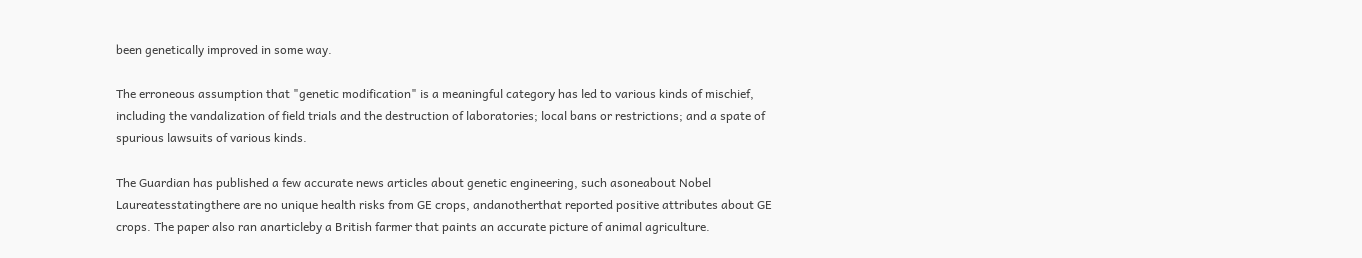been genetically improved in some way.

The erroneous assumption that "genetic modification" is a meaningful category has led to various kinds of mischief, including the vandalization of field trials and the destruction of laboratories; local bans or restrictions; and a spate of spurious lawsuits of various kinds.

The Guardian has published a few accurate news articles about genetic engineering, such asoneabout Nobel Laureatesstatingthere are no unique health risks from GE crops, andanotherthat reported positive attributes about GE crops. The paper also ran anarticleby a British farmer that paints an accurate picture of animal agriculture.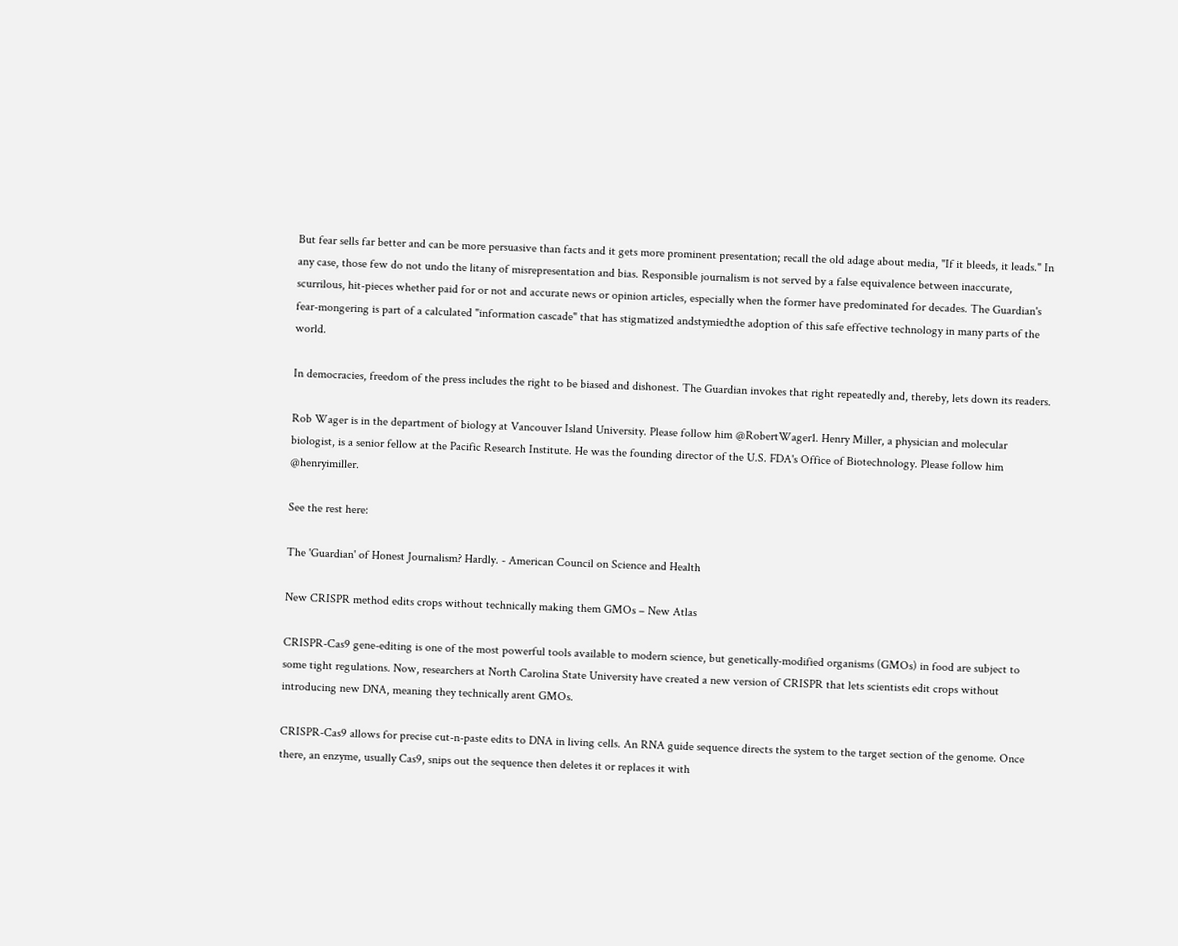But fear sells far better and can be more persuasive than facts and it gets more prominent presentation; recall the old adage about media, "If it bleeds, it leads." In any case, those few do not undo the litany of misrepresentation and bias. Responsible journalism is not served by a false equivalence between inaccurate, scurrilous, hit-pieces whether paid for or not and accurate news or opinion articles, especially when the former have predominated for decades. The Guardian's fear-mongering is part of a calculated "information cascade" that has stigmatized andstymiedthe adoption of this safe effective technology in many parts of the world.

In democracies, freedom of the press includes the right to be biased and dishonest. The Guardian invokes that right repeatedly and, thereby, lets down its readers.

Rob Wager is in the department of biology at Vancouver Island University. Please follow him @RobertWager1. Henry Miller, a physician and molecular biologist, is a senior fellow at the Pacific Research Institute. He was the founding director of the U.S. FDA's Office of Biotechnology. Please follow him @henryimiller.

See the rest here:

The 'Guardian' of Honest Journalism? Hardly. - American Council on Science and Health

New CRISPR method edits crops without technically making them GMOs – New Atlas

CRISPR-Cas9 gene-editing is one of the most powerful tools available to modern science, but genetically-modified organisms (GMOs) in food are subject to some tight regulations. Now, researchers at North Carolina State University have created a new version of CRISPR that lets scientists edit crops without introducing new DNA, meaning they technically arent GMOs.

CRISPR-Cas9 allows for precise cut-n-paste edits to DNA in living cells. An RNA guide sequence directs the system to the target section of the genome. Once there, an enzyme, usually Cas9, snips out the sequence then deletes it or replaces it with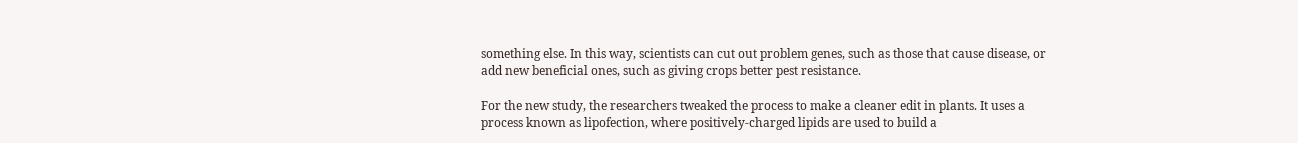something else. In this way, scientists can cut out problem genes, such as those that cause disease, or add new beneficial ones, such as giving crops better pest resistance.

For the new study, the researchers tweaked the process to make a cleaner edit in plants. It uses a process known as lipofection, where positively-charged lipids are used to build a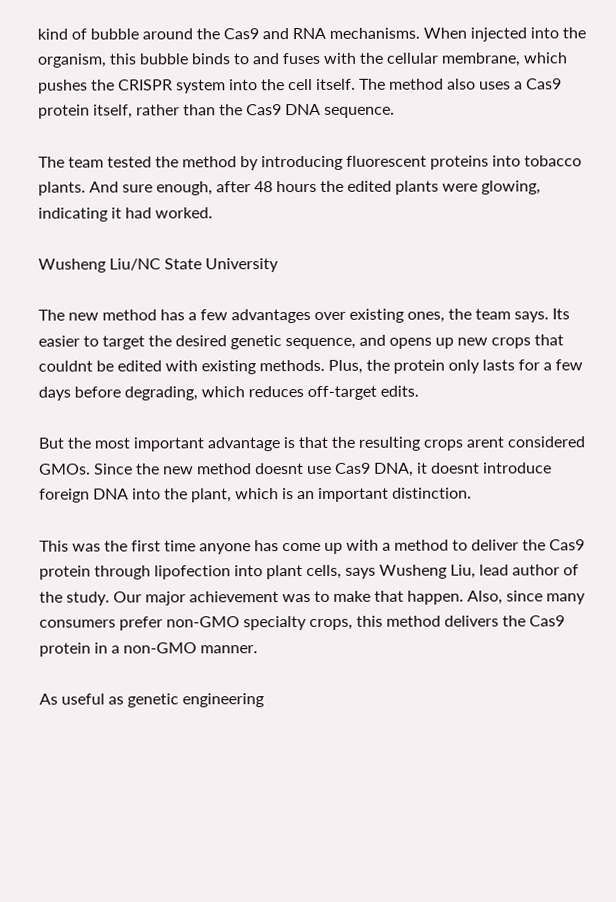kind of bubble around the Cas9 and RNA mechanisms. When injected into the organism, this bubble binds to and fuses with the cellular membrane, which pushes the CRISPR system into the cell itself. The method also uses a Cas9 protein itself, rather than the Cas9 DNA sequence.

The team tested the method by introducing fluorescent proteins into tobacco plants. And sure enough, after 48 hours the edited plants were glowing, indicating it had worked.

Wusheng Liu/NC State University

The new method has a few advantages over existing ones, the team says. Its easier to target the desired genetic sequence, and opens up new crops that couldnt be edited with existing methods. Plus, the protein only lasts for a few days before degrading, which reduces off-target edits.

But the most important advantage is that the resulting crops arent considered GMOs. Since the new method doesnt use Cas9 DNA, it doesnt introduce foreign DNA into the plant, which is an important distinction.

This was the first time anyone has come up with a method to deliver the Cas9 protein through lipofection into plant cells, says Wusheng Liu, lead author of the study. Our major achievement was to make that happen. Also, since many consumers prefer non-GMO specialty crops, this method delivers the Cas9 protein in a non-GMO manner.

As useful as genetic engineering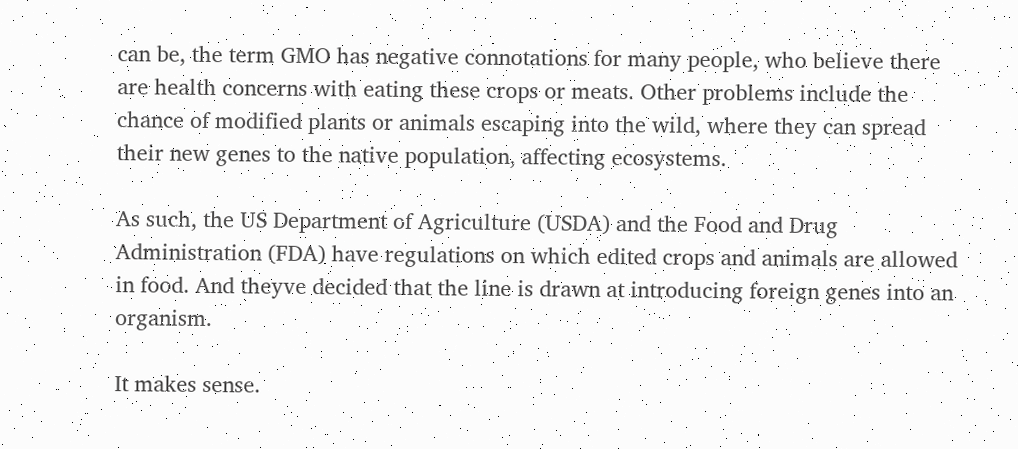can be, the term GMO has negative connotations for many people, who believe there are health concerns with eating these crops or meats. Other problems include the chance of modified plants or animals escaping into the wild, where they can spread their new genes to the native population, affecting ecosystems.

As such, the US Department of Agriculture (USDA) and the Food and Drug Administration (FDA) have regulations on which edited crops and animals are allowed in food. And theyve decided that the line is drawn at introducing foreign genes into an organism.

It makes sense.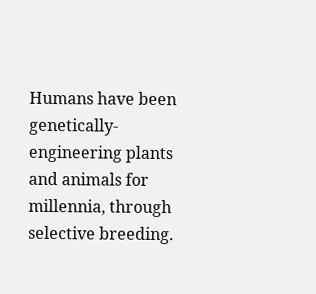Humans have been genetically-engineering plants and animals for millennia, through selective breeding.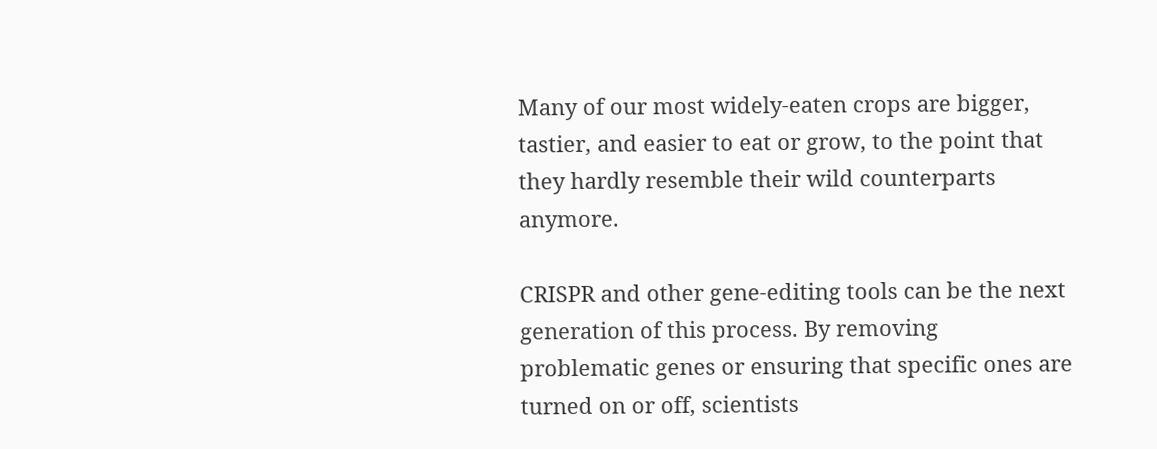Many of our most widely-eaten crops are bigger, tastier, and easier to eat or grow, to the point that they hardly resemble their wild counterparts anymore.

CRISPR and other gene-editing tools can be the next generation of this process. By removing problematic genes or ensuring that specific ones are turned on or off, scientists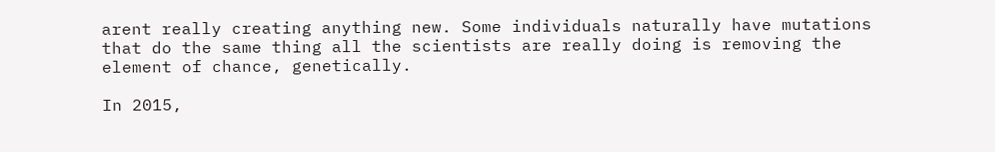arent really creating anything new. Some individuals naturally have mutations that do the same thing all the scientists are really doing is removing the element of chance, genetically.

In 2015,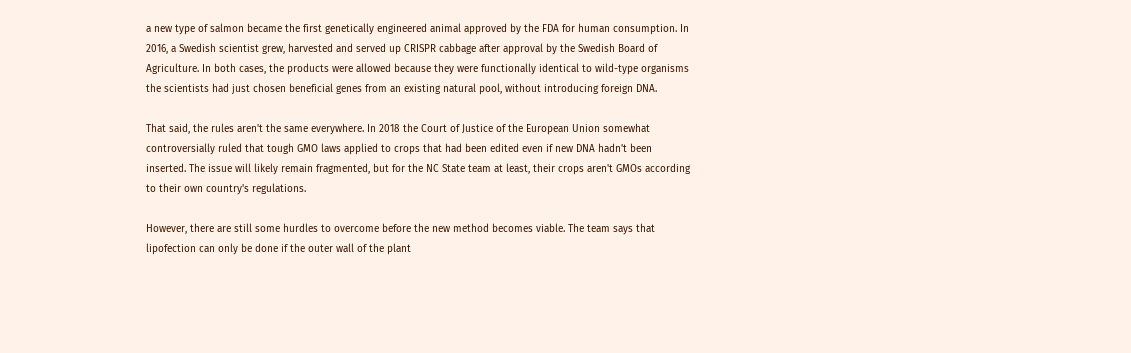a new type of salmon became the first genetically engineered animal approved by the FDA for human consumption. In 2016, a Swedish scientist grew, harvested and served up CRISPR cabbage after approval by the Swedish Board of Agriculture. In both cases, the products were allowed because they were functionally identical to wild-type organisms the scientists had just chosen beneficial genes from an existing natural pool, without introducing foreign DNA.

That said, the rules aren't the same everywhere. In 2018 the Court of Justice of the European Union somewhat controversially ruled that tough GMO laws applied to crops that had been edited even if new DNA hadn't been inserted. The issue will likely remain fragmented, but for the NC State team at least, their crops aren't GMOs according to their own country's regulations.

However, there are still some hurdles to overcome before the new method becomes viable. The team says that lipofection can only be done if the outer wall of the plant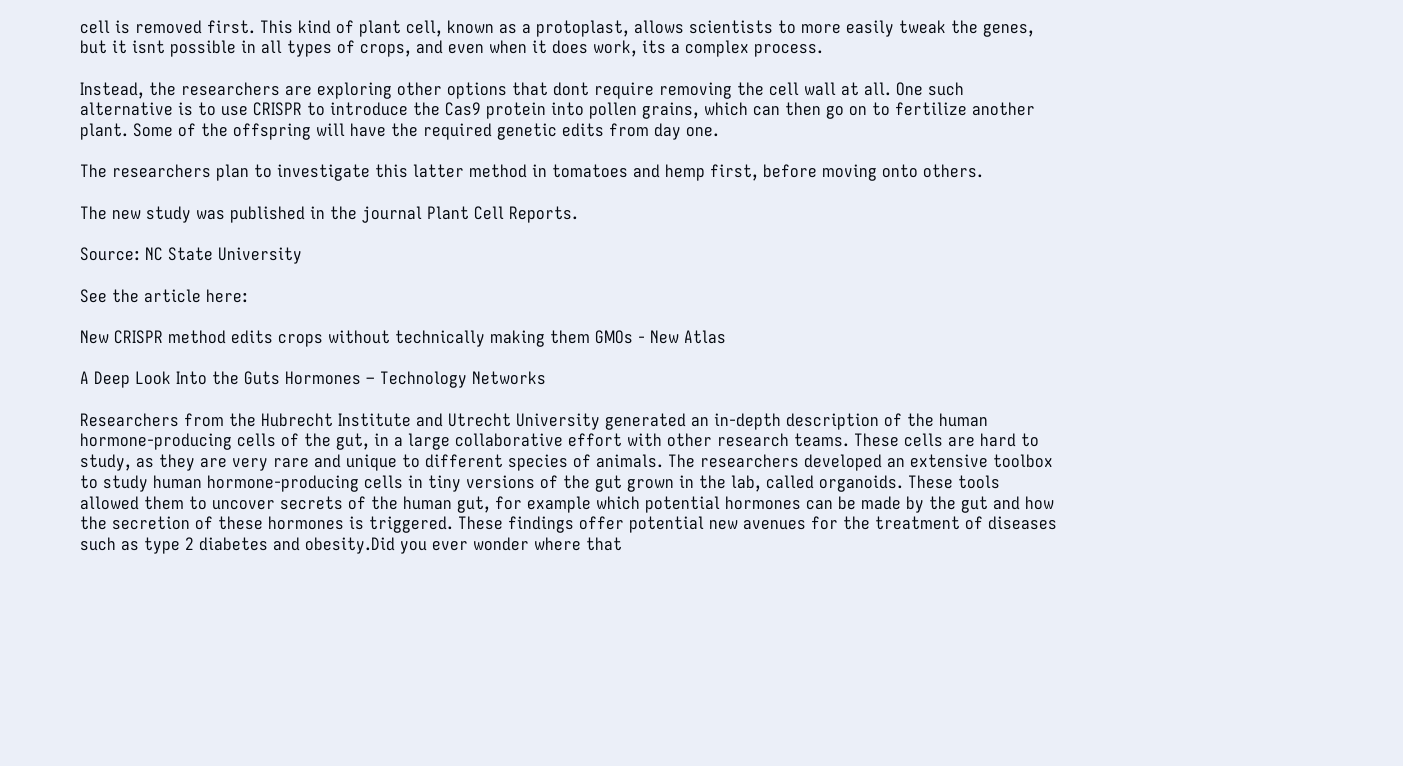cell is removed first. This kind of plant cell, known as a protoplast, allows scientists to more easily tweak the genes, but it isnt possible in all types of crops, and even when it does work, its a complex process.

Instead, the researchers are exploring other options that dont require removing the cell wall at all. One such alternative is to use CRISPR to introduce the Cas9 protein into pollen grains, which can then go on to fertilize another plant. Some of the offspring will have the required genetic edits from day one.

The researchers plan to investigate this latter method in tomatoes and hemp first, before moving onto others.

The new study was published in the journal Plant Cell Reports.

Source: NC State University

See the article here:

New CRISPR method edits crops without technically making them GMOs - New Atlas

A Deep Look Into the Guts Hormones – Technology Networks

Researchers from the Hubrecht Institute and Utrecht University generated an in-depth description of the human hormone-producing cells of the gut, in a large collaborative effort with other research teams. These cells are hard to study, as they are very rare and unique to different species of animals. The researchers developed an extensive toolbox to study human hormone-producing cells in tiny versions of the gut grown in the lab, called organoids. These tools allowed them to uncover secrets of the human gut, for example which potential hormones can be made by the gut and how the secretion of these hormones is triggered. These findings offer potential new avenues for the treatment of diseases such as type 2 diabetes and obesity.Did you ever wonder where that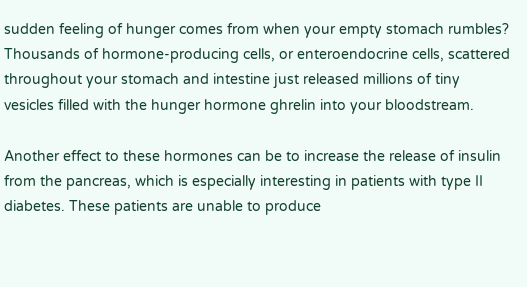sudden feeling of hunger comes from when your empty stomach rumbles? Thousands of hormone-producing cells, or enteroendocrine cells, scattered throughout your stomach and intestine just released millions of tiny vesicles filled with the hunger hormone ghrelin into your bloodstream.

Another effect to these hormones can be to increase the release of insulin from the pancreas, which is especially interesting in patients with type II diabetes. These patients are unable to produce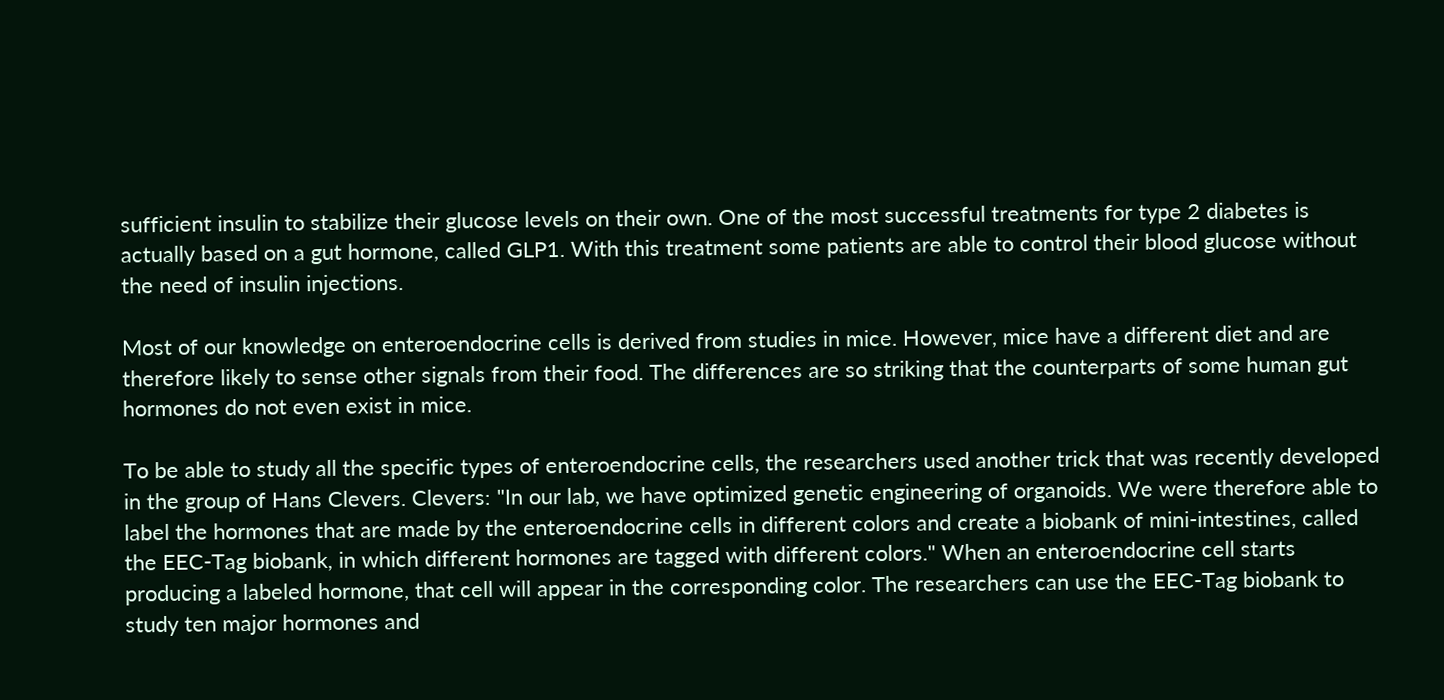sufficient insulin to stabilize their glucose levels on their own. One of the most successful treatments for type 2 diabetes is actually based on a gut hormone, called GLP1. With this treatment some patients are able to control their blood glucose without the need of insulin injections.

Most of our knowledge on enteroendocrine cells is derived from studies in mice. However, mice have a different diet and are therefore likely to sense other signals from their food. The differences are so striking that the counterparts of some human gut hormones do not even exist in mice.

To be able to study all the specific types of enteroendocrine cells, the researchers used another trick that was recently developed in the group of Hans Clevers. Clevers: "In our lab, we have optimized genetic engineering of organoids. We were therefore able to label the hormones that are made by the enteroendocrine cells in different colors and create a biobank of mini-intestines, called the EEC-Tag biobank, in which different hormones are tagged with different colors." When an enteroendocrine cell starts producing a labeled hormone, that cell will appear in the corresponding color. The researchers can use the EEC-Tag biobank to study ten major hormones and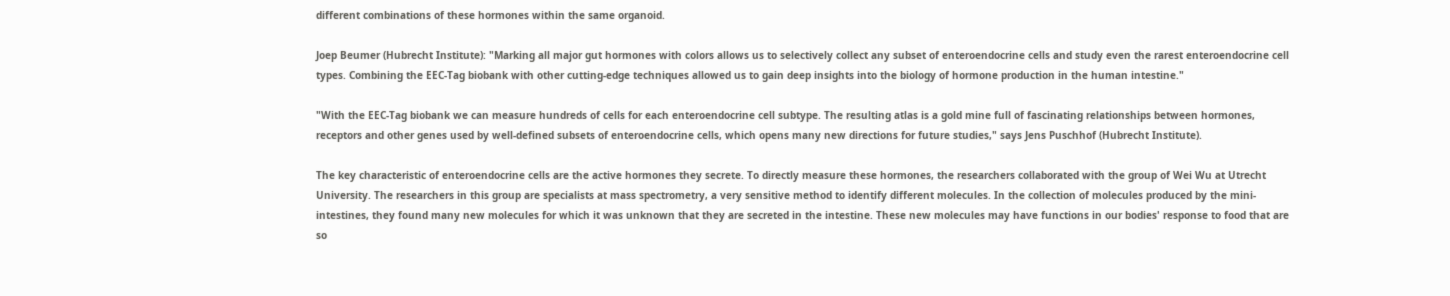different combinations of these hormones within the same organoid.

Joep Beumer (Hubrecht Institute): "Marking all major gut hormones with colors allows us to selectively collect any subset of enteroendocrine cells and study even the rarest enteroendocrine cell types. Combining the EEC-Tag biobank with other cutting-edge techniques allowed us to gain deep insights into the biology of hormone production in the human intestine."

"With the EEC-Tag biobank we can measure hundreds of cells for each enteroendocrine cell subtype. The resulting atlas is a gold mine full of fascinating relationships between hormones, receptors and other genes used by well-defined subsets of enteroendocrine cells, which opens many new directions for future studies," says Jens Puschhof (Hubrecht Institute).

The key characteristic of enteroendocrine cells are the active hormones they secrete. To directly measure these hormones, the researchers collaborated with the group of Wei Wu at Utrecht University. The researchers in this group are specialists at mass spectrometry, a very sensitive method to identify different molecules. In the collection of molecules produced by the mini-intestines, they found many new molecules for which it was unknown that they are secreted in the intestine. These new molecules may have functions in our bodies' response to food that are so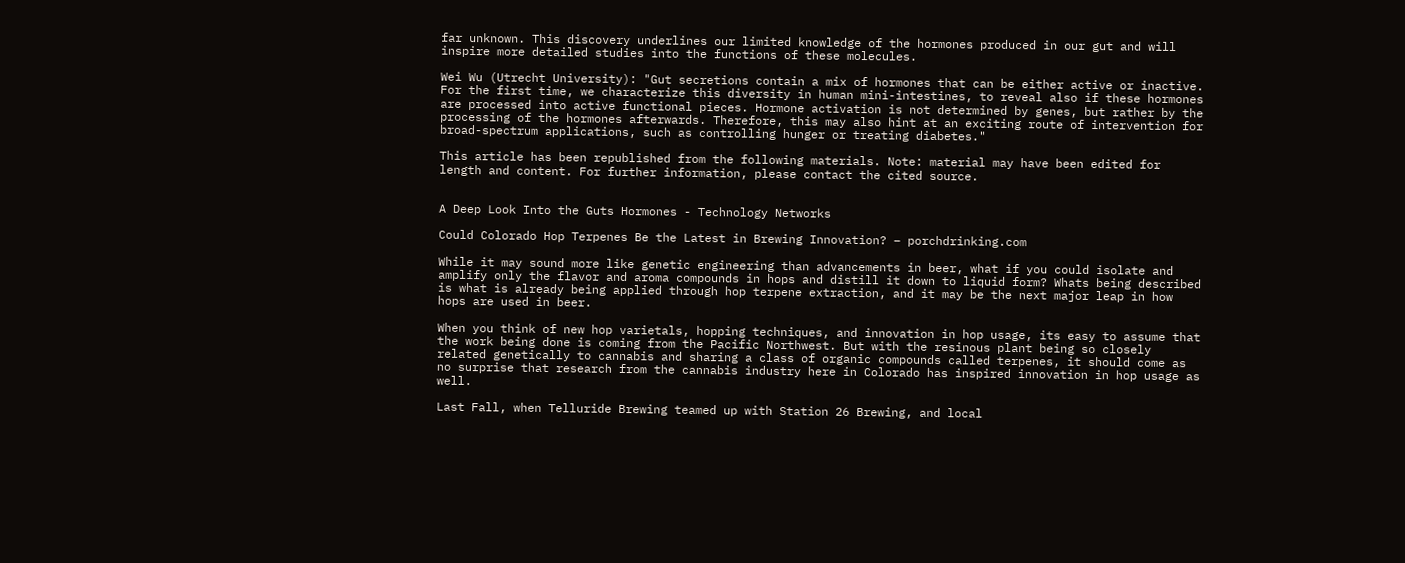far unknown. This discovery underlines our limited knowledge of the hormones produced in our gut and will inspire more detailed studies into the functions of these molecules.

Wei Wu (Utrecht University): "Gut secretions contain a mix of hormones that can be either active or inactive. For the first time, we characterize this diversity in human mini-intestines, to reveal also if these hormones are processed into active functional pieces. Hormone activation is not determined by genes, but rather by the processing of the hormones afterwards. Therefore, this may also hint at an exciting route of intervention for broad-spectrum applications, such as controlling hunger or treating diabetes."

This article has been republished from the following materials. Note: material may have been edited for length and content. For further information, please contact the cited source.


A Deep Look Into the Guts Hormones - Technology Networks

Could Colorado Hop Terpenes Be the Latest in Brewing Innovation? – porchdrinking.com

While it may sound more like genetic engineering than advancements in beer, what if you could isolate and amplify only the flavor and aroma compounds in hops and distill it down to liquid form? Whats being described is what is already being applied through hop terpene extraction, and it may be the next major leap in how hops are used in beer.

When you think of new hop varietals, hopping techniques, and innovation in hop usage, its easy to assume that the work being done is coming from the Pacific Northwest. But with the resinous plant being so closely related genetically to cannabis and sharing a class of organic compounds called terpenes, it should come as no surprise that research from the cannabis industry here in Colorado has inspired innovation in hop usage as well.

Last Fall, when Telluride Brewing teamed up with Station 26 Brewing, and local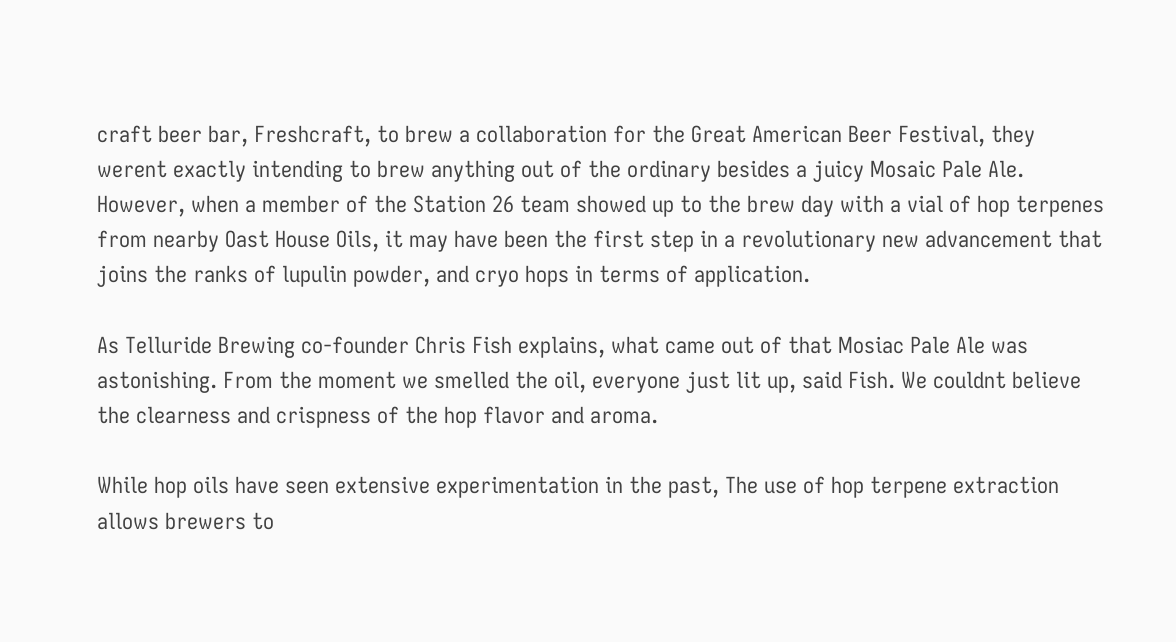craft beer bar, Freshcraft, to brew a collaboration for the Great American Beer Festival, they werent exactly intending to brew anything out of the ordinary besides a juicy Mosaic Pale Ale. However, when a member of the Station 26 team showed up to the brew day with a vial of hop terpenes from nearby Oast House Oils, it may have been the first step in a revolutionary new advancement that joins the ranks of lupulin powder, and cryo hops in terms of application.

As Telluride Brewing co-founder Chris Fish explains, what came out of that Mosiac Pale Ale was astonishing. From the moment we smelled the oil, everyone just lit up, said Fish. We couldnt believe the clearness and crispness of the hop flavor and aroma.

While hop oils have seen extensive experimentation in the past, The use of hop terpene extraction allows brewers to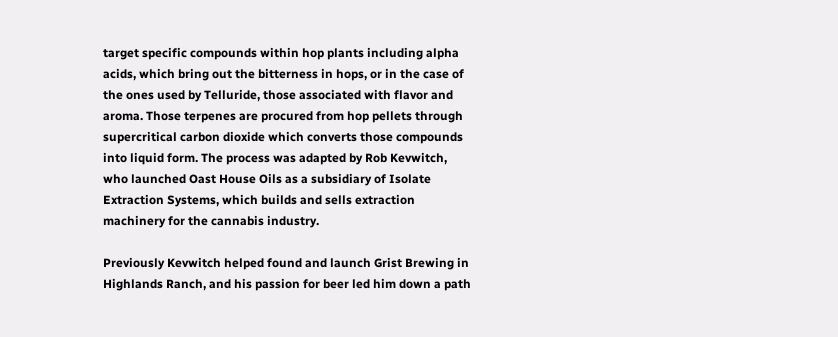target specific compounds within hop plants including alpha acids, which bring out the bitterness in hops, or in the case of the ones used by Telluride, those associated with flavor and aroma. Those terpenes are procured from hop pellets through supercritical carbon dioxide which converts those compounds into liquid form. The process was adapted by Rob Kevwitch, who launched Oast House Oils as a subsidiary of Isolate Extraction Systems, which builds and sells extraction machinery for the cannabis industry.

Previously Kevwitch helped found and launch Grist Brewing in Highlands Ranch, and his passion for beer led him down a path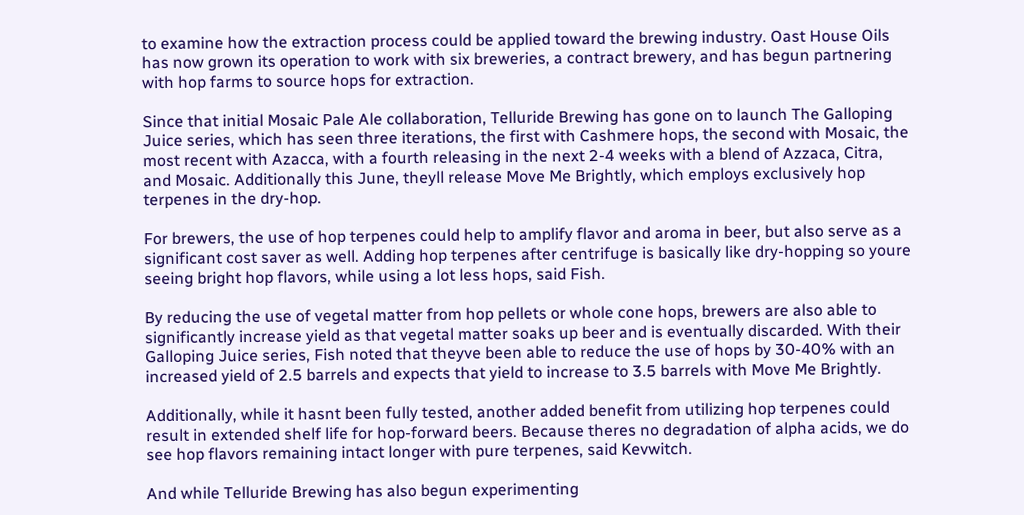to examine how the extraction process could be applied toward the brewing industry. Oast House Oils has now grown its operation to work with six breweries, a contract brewery, and has begun partnering with hop farms to source hops for extraction.

Since that initial Mosaic Pale Ale collaboration, Telluride Brewing has gone on to launch The Galloping Juice series, which has seen three iterations, the first with Cashmere hops, the second with Mosaic, the most recent with Azacca, with a fourth releasing in the next 2-4 weeks with a blend of Azzaca, Citra, and Mosaic. Additionally this June, theyll release Move Me Brightly, which employs exclusively hop terpenes in the dry-hop.

For brewers, the use of hop terpenes could help to amplify flavor and aroma in beer, but also serve as a significant cost saver as well. Adding hop terpenes after centrifuge is basically like dry-hopping so youre seeing bright hop flavors, while using a lot less hops, said Fish.

By reducing the use of vegetal matter from hop pellets or whole cone hops, brewers are also able to significantly increase yield as that vegetal matter soaks up beer and is eventually discarded. With their Galloping Juice series, Fish noted that theyve been able to reduce the use of hops by 30-40% with an increased yield of 2.5 barrels and expects that yield to increase to 3.5 barrels with Move Me Brightly.

Additionally, while it hasnt been fully tested, another added benefit from utilizing hop terpenes could result in extended shelf life for hop-forward beers. Because theres no degradation of alpha acids, we do see hop flavors remaining intact longer with pure terpenes, said Kevwitch.

And while Telluride Brewing has also begun experimenting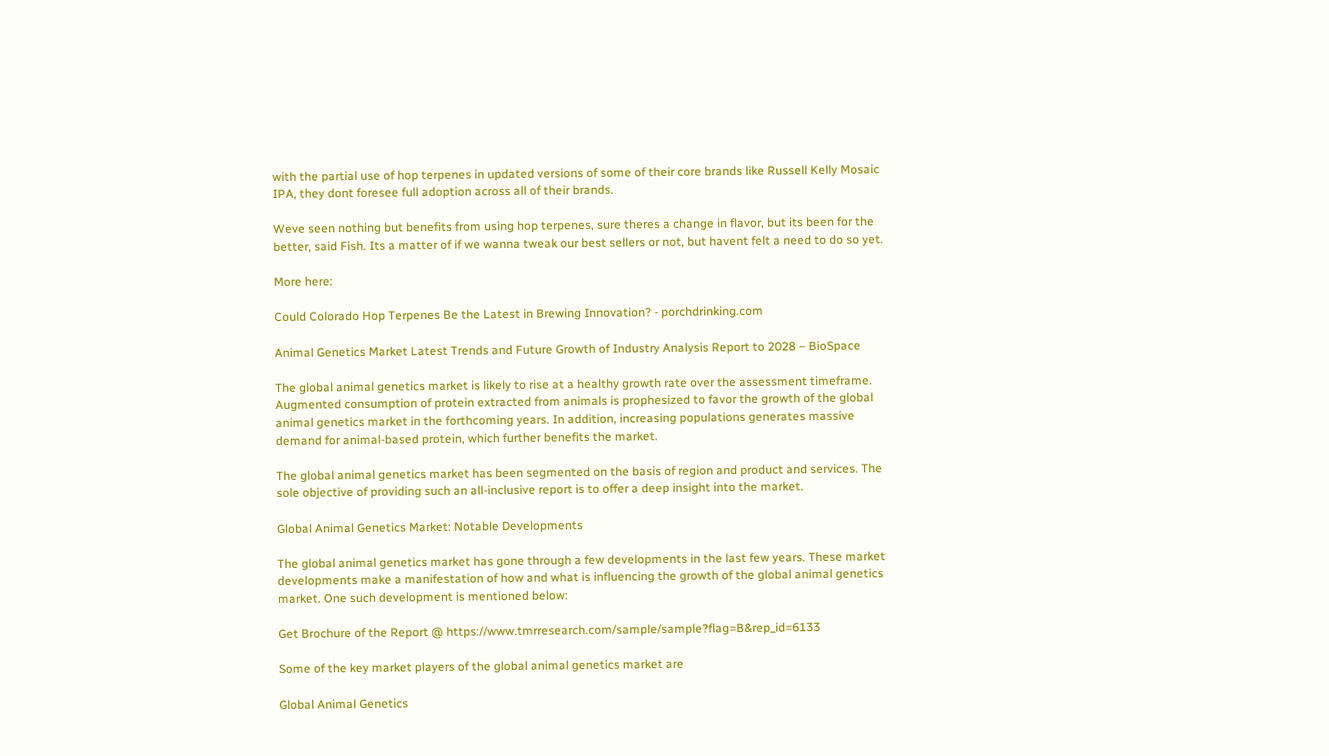with the partial use of hop terpenes in updated versions of some of their core brands like Russell Kelly Mosaic IPA, they dont foresee full adoption across all of their brands.

Weve seen nothing but benefits from using hop terpenes, sure theres a change in flavor, but its been for the better, said Fish. Its a matter of if we wanna tweak our best sellers or not, but havent felt a need to do so yet.

More here:

Could Colorado Hop Terpenes Be the Latest in Brewing Innovation? - porchdrinking.com

Animal Genetics Market Latest Trends and Future Growth of Industry Analysis Report to 2028 – BioSpace

The global animal genetics market is likely to rise at a healthy growth rate over the assessment timeframe. Augmented consumption of protein extracted from animals is prophesized to favor the growth of the global animal genetics market in the forthcoming years. In addition, increasing populations generates massive demand for animal-based protein, which further benefits the market.

The global animal genetics market has been segmented on the basis of region and product and services. The sole objective of providing such an all-inclusive report is to offer a deep insight into the market.

Global Animal Genetics Market: Notable Developments

The global animal genetics market has gone through a few developments in the last few years. These market developments make a manifestation of how and what is influencing the growth of the global animal genetics market. One such development is mentioned below:

Get Brochure of the Report @ https://www.tmrresearch.com/sample/sample?flag=B&rep_id=6133

Some of the key market players of the global animal genetics market are

Global Animal Genetics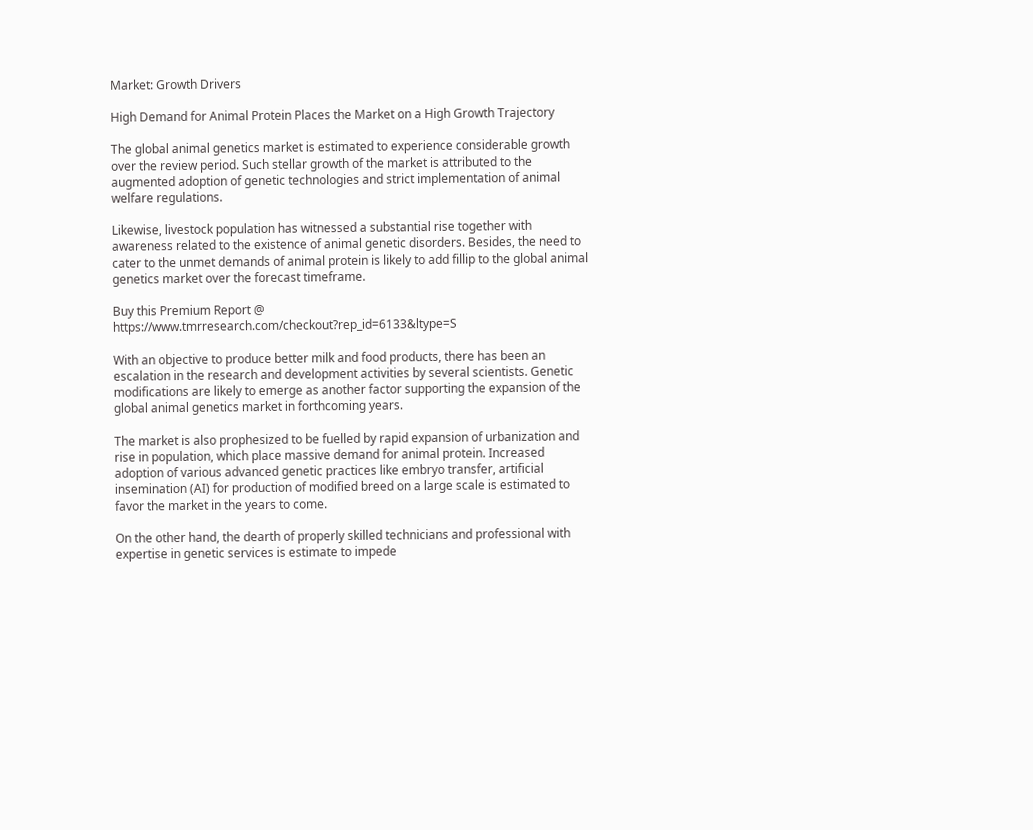Market: Growth Drivers

High Demand for Animal Protein Places the Market on a High Growth Trajectory

The global animal genetics market is estimated to experience considerable growth over the review period. Such stellar growth of the market is attributed to the augmented adoption of genetic technologies and strict implementation of animal welfare regulations.

Likewise, livestock population has witnessed a substantial rise together with awareness related to the existence of animal genetic disorders. Besides, the need to cater to the unmet demands of animal protein is likely to add fillip to the global animal genetics market over the forecast timeframe.

Buy this Premium Report @ https://www.tmrresearch.com/checkout?rep_id=6133&ltype=S

With an objective to produce better milk and food products, there has been an escalation in the research and development activities by several scientists. Genetic modifications are likely to emerge as another factor supporting the expansion of the global animal genetics market in forthcoming years.

The market is also prophesized to be fuelled by rapid expansion of urbanization and rise in population, which place massive demand for animal protein. Increased adoption of various advanced genetic practices like embryo transfer, artificial insemination (AI) for production of modified breed on a large scale is estimated to favor the market in the years to come.

On the other hand, the dearth of properly skilled technicians and professional with expertise in genetic services is estimate to impede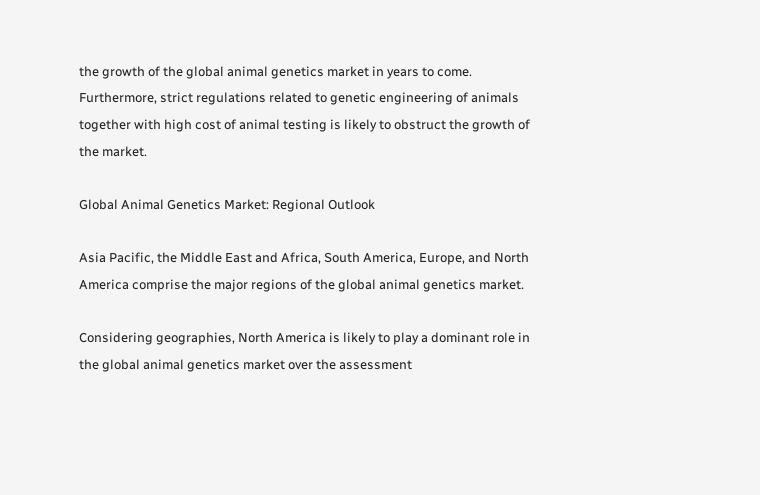the growth of the global animal genetics market in years to come. Furthermore, strict regulations related to genetic engineering of animals together with high cost of animal testing is likely to obstruct the growth of the market.

Global Animal Genetics Market: Regional Outlook

Asia Pacific, the Middle East and Africa, South America, Europe, and North America comprise the major regions of the global animal genetics market.

Considering geographies, North America is likely to play a dominant role in the global animal genetics market over the assessment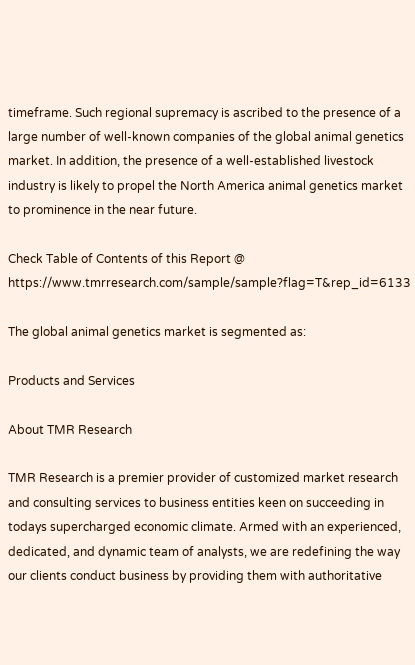timeframe. Such regional supremacy is ascribed to the presence of a large number of well-known companies of the global animal genetics market. In addition, the presence of a well-established livestock industry is likely to propel the North America animal genetics market to prominence in the near future.

Check Table of Contents of this Report @ https://www.tmrresearch.com/sample/sample?flag=T&rep_id=6133

The global animal genetics market is segmented as:

Products and Services

About TMR Research

TMR Research is a premier provider of customized market research and consulting services to business entities keen on succeeding in todays supercharged economic climate. Armed with an experienced, dedicated, and dynamic team of analysts, we are redefining the way our clients conduct business by providing them with authoritative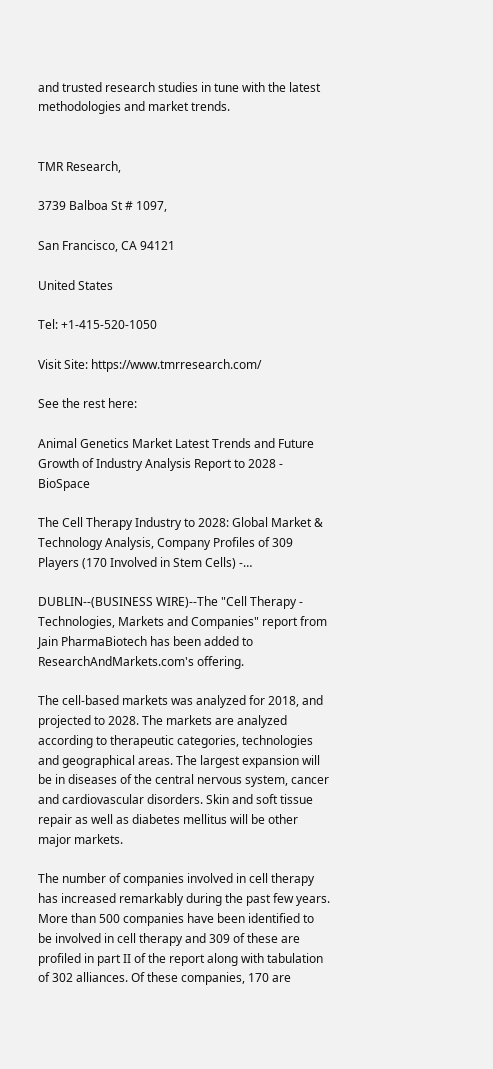and trusted research studies in tune with the latest methodologies and market trends.


TMR Research,

3739 Balboa St # 1097,

San Francisco, CA 94121

United States

Tel: +1-415-520-1050

Visit Site: https://www.tmrresearch.com/

See the rest here:

Animal Genetics Market Latest Trends and Future Growth of Industry Analysis Report to 2028 - BioSpace

The Cell Therapy Industry to 2028: Global Market & Technology Analysis, Company Profiles of 309 Players (170 Involved in Stem Cells) -…

DUBLIN--(BUSINESS WIRE)--The "Cell Therapy - Technologies, Markets and Companies" report from Jain PharmaBiotech has been added to ResearchAndMarkets.com's offering.

The cell-based markets was analyzed for 2018, and projected to 2028. The markets are analyzed according to therapeutic categories, technologies and geographical areas. The largest expansion will be in diseases of the central nervous system, cancer and cardiovascular disorders. Skin and soft tissue repair as well as diabetes mellitus will be other major markets.

The number of companies involved in cell therapy has increased remarkably during the past few years. More than 500 companies have been identified to be involved in cell therapy and 309 of these are profiled in part II of the report along with tabulation of 302 alliances. Of these companies, 170 are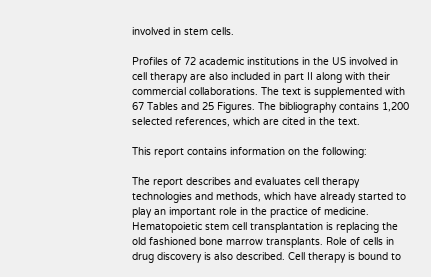involved in stem cells.

Profiles of 72 academic institutions in the US involved in cell therapy are also included in part II along with their commercial collaborations. The text is supplemented with 67 Tables and 25 Figures. The bibliography contains 1,200 selected references, which are cited in the text.

This report contains information on the following:

The report describes and evaluates cell therapy technologies and methods, which have already started to play an important role in the practice of medicine. Hematopoietic stem cell transplantation is replacing the old fashioned bone marrow transplants. Role of cells in drug discovery is also described. Cell therapy is bound to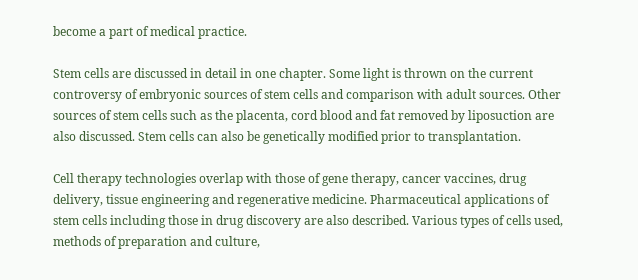become a part of medical practice.

Stem cells are discussed in detail in one chapter. Some light is thrown on the current controversy of embryonic sources of stem cells and comparison with adult sources. Other sources of stem cells such as the placenta, cord blood and fat removed by liposuction are also discussed. Stem cells can also be genetically modified prior to transplantation.

Cell therapy technologies overlap with those of gene therapy, cancer vaccines, drug delivery, tissue engineering and regenerative medicine. Pharmaceutical applications of stem cells including those in drug discovery are also described. Various types of cells used, methods of preparation and culture,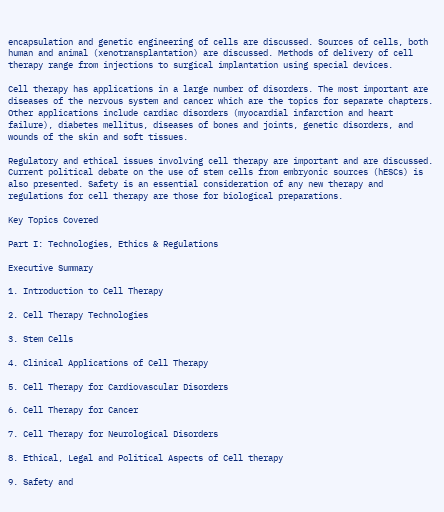encapsulation and genetic engineering of cells are discussed. Sources of cells, both human and animal (xenotransplantation) are discussed. Methods of delivery of cell therapy range from injections to surgical implantation using special devices.

Cell therapy has applications in a large number of disorders. The most important are diseases of the nervous system and cancer which are the topics for separate chapters. Other applications include cardiac disorders (myocardial infarction and heart failure), diabetes mellitus, diseases of bones and joints, genetic disorders, and wounds of the skin and soft tissues.

Regulatory and ethical issues involving cell therapy are important and are discussed. Current political debate on the use of stem cells from embryonic sources (hESCs) is also presented. Safety is an essential consideration of any new therapy and regulations for cell therapy are those for biological preparations.

Key Topics Covered

Part I: Technologies, Ethics & Regulations

Executive Summary

1. Introduction to Cell Therapy

2. Cell Therapy Technologies

3. Stem Cells

4. Clinical Applications of Cell Therapy

5. Cell Therapy for Cardiovascular Disorders

6. Cell Therapy for Cancer

7. Cell Therapy for Neurological Disorders

8. Ethical, Legal and Political Aspects of Cell therapy

9. Safety and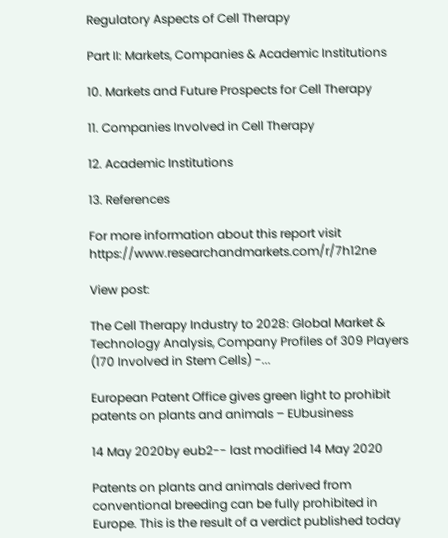Regulatory Aspects of Cell Therapy

Part II: Markets, Companies & Academic Institutions

10. Markets and Future Prospects for Cell Therapy

11. Companies Involved in Cell Therapy

12. Academic Institutions

13. References

For more information about this report visit https://www.researchandmarkets.com/r/7h12ne

View post:

The Cell Therapy Industry to 2028: Global Market & Technology Analysis, Company Profiles of 309 Players (170 Involved in Stem Cells) -...

European Patent Office gives green light to prohibit patents on plants and animals – EUbusiness

14 May 2020by eub2-- last modified 14 May 2020

Patents on plants and animals derived from conventional breeding can be fully prohibited in Europe. This is the result of a verdict published today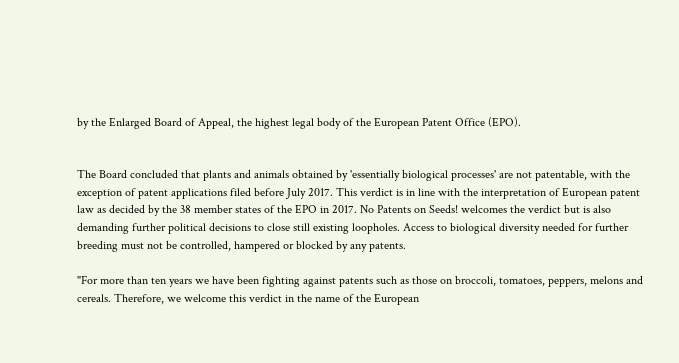by the Enlarged Board of Appeal, the highest legal body of the European Patent Office (EPO).


The Board concluded that plants and animals obtained by 'essentially biological processes' are not patentable, with the exception of patent applications filed before July 2017. This verdict is in line with the interpretation of European patent law as decided by the 38 member states of the EPO in 2017. No Patents on Seeds! welcomes the verdict but is also demanding further political decisions to close still existing loopholes. Access to biological diversity needed for further breeding must not be controlled, hampered or blocked by any patents.

"For more than ten years we have been fighting against patents such as those on broccoli, tomatoes, peppers, melons and cereals. Therefore, we welcome this verdict in the name of the European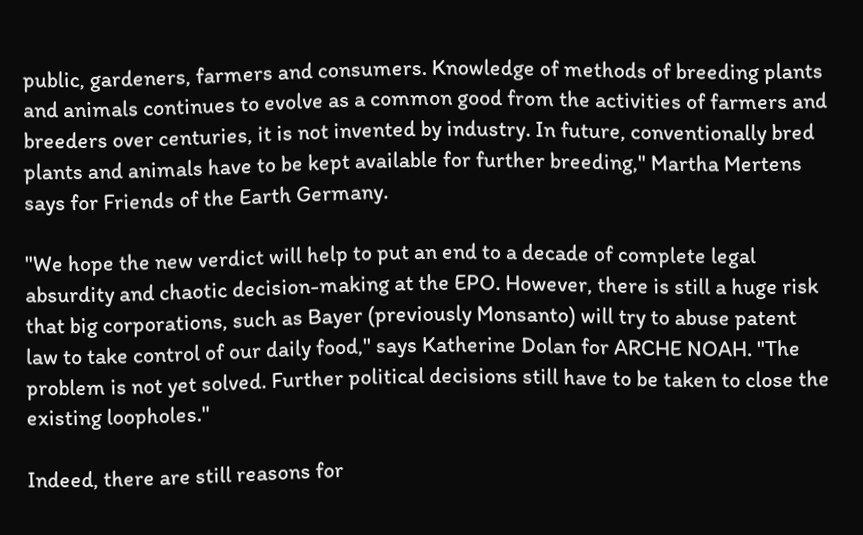public, gardeners, farmers and consumers. Knowledge of methods of breeding plants and animals continues to evolve as a common good from the activities of farmers and breeders over centuries, it is not invented by industry. In future, conventionally bred plants and animals have to be kept available for further breeding," Martha Mertens says for Friends of the Earth Germany.

"We hope the new verdict will help to put an end to a decade of complete legal absurdity and chaotic decision-making at the EPO. However, there is still a huge risk that big corporations, such as Bayer (previously Monsanto) will try to abuse patent law to take control of our daily food," says Katherine Dolan for ARCHE NOAH. "The problem is not yet solved. Further political decisions still have to be taken to close the existing loopholes."

Indeed, there are still reasons for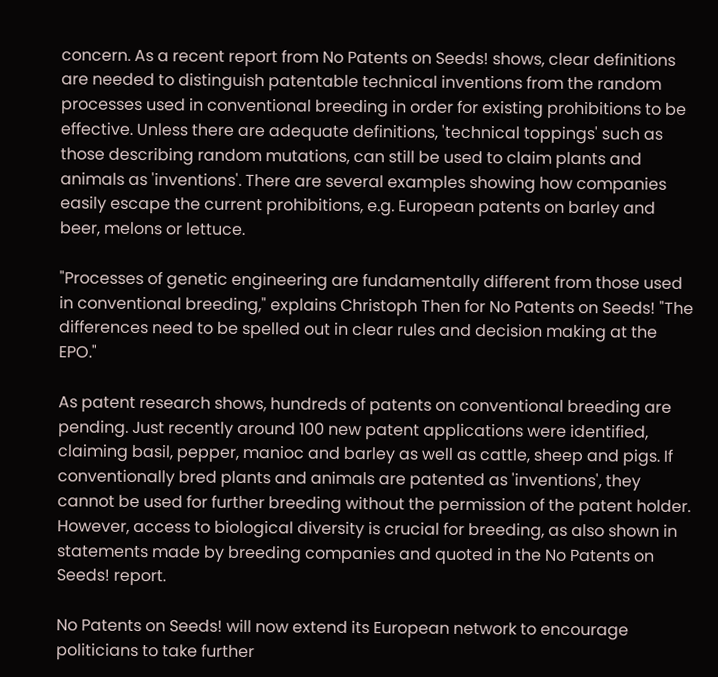concern. As a recent report from No Patents on Seeds! shows, clear definitions are needed to distinguish patentable technical inventions from the random processes used in conventional breeding in order for existing prohibitions to be effective. Unless there are adequate definitions, 'technical toppings' such as those describing random mutations, can still be used to claim plants and animals as 'inventions'. There are several examples showing how companies easily escape the current prohibitions, e.g. European patents on barley and beer, melons or lettuce.

"Processes of genetic engineering are fundamentally different from those used in conventional breeding," explains Christoph Then for No Patents on Seeds! "The differences need to be spelled out in clear rules and decision making at the EPO."

As patent research shows, hundreds of patents on conventional breeding are pending. Just recently around 100 new patent applications were identified, claiming basil, pepper, manioc and barley as well as cattle, sheep and pigs. If conventionally bred plants and animals are patented as 'inventions', they cannot be used for further breeding without the permission of the patent holder. However, access to biological diversity is crucial for breeding, as also shown in statements made by breeding companies and quoted in the No Patents on Seeds! report.

No Patents on Seeds! will now extend its European network to encourage politicians to take further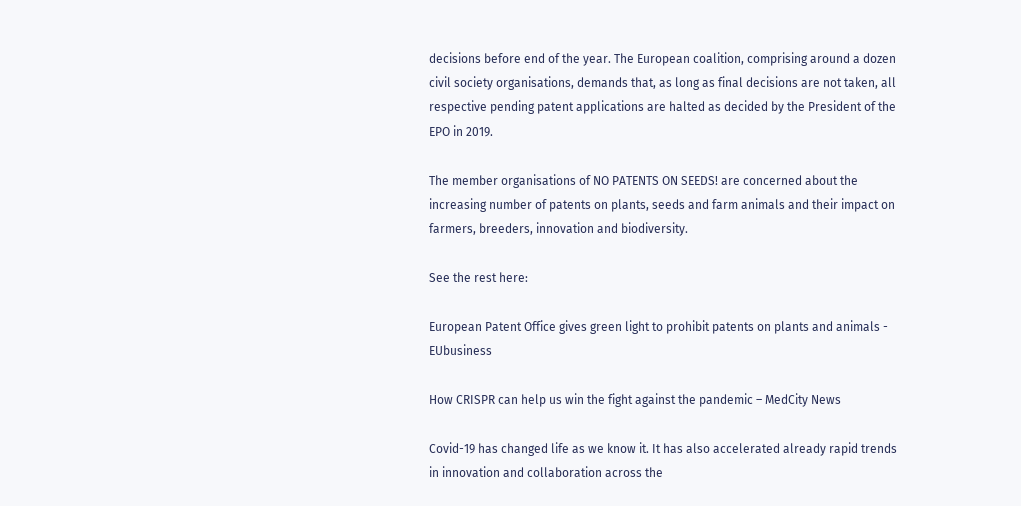decisions before end of the year. The European coalition, comprising around a dozen civil society organisations, demands that, as long as final decisions are not taken, all respective pending patent applications are halted as decided by the President of the EPO in 2019.

The member organisations of NO PATENTS ON SEEDS! are concerned about the increasing number of patents on plants, seeds and farm animals and their impact on farmers, breeders, innovation and biodiversity.

See the rest here:

European Patent Office gives green light to prohibit patents on plants and animals - EUbusiness

How CRISPR can help us win the fight against the pandemic – MedCity News

Covid-19 has changed life as we know it. It has also accelerated already rapid trends in innovation and collaboration across the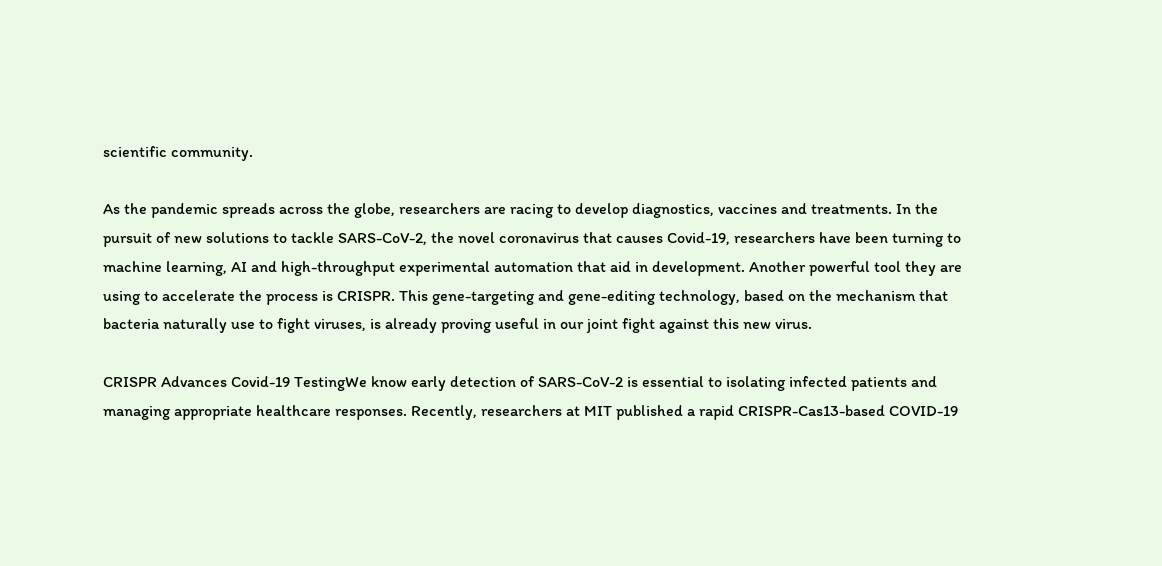scientific community.

As the pandemic spreads across the globe, researchers are racing to develop diagnostics, vaccines and treatments. In the pursuit of new solutions to tackle SARS-CoV-2, the novel coronavirus that causes Covid-19, researchers have been turning to machine learning, AI and high-throughput experimental automation that aid in development. Another powerful tool they are using to accelerate the process is CRISPR. This gene-targeting and gene-editing technology, based on the mechanism that bacteria naturally use to fight viruses, is already proving useful in our joint fight against this new virus.

CRISPR Advances Covid-19 TestingWe know early detection of SARS-CoV-2 is essential to isolating infected patients and managing appropriate healthcare responses. Recently, researchers at MIT published a rapid CRISPR-Cas13-based COVID-19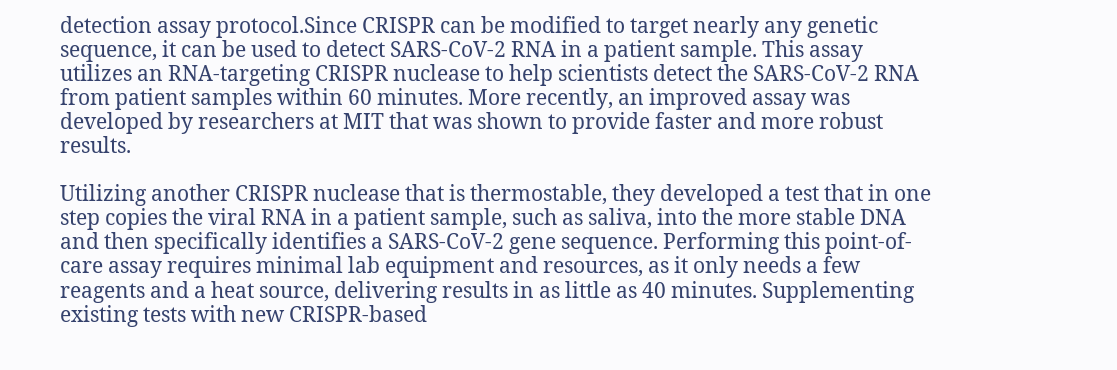detection assay protocol.Since CRISPR can be modified to target nearly any genetic sequence, it can be used to detect SARS-CoV-2 RNA in a patient sample. This assay utilizes an RNA-targeting CRISPR nuclease to help scientists detect the SARS-CoV-2 RNA from patient samples within 60 minutes. More recently, an improved assay was developed by researchers at MIT that was shown to provide faster and more robust results.

Utilizing another CRISPR nuclease that is thermostable, they developed a test that in one step copies the viral RNA in a patient sample, such as saliva, into the more stable DNA and then specifically identifies a SARS-CoV-2 gene sequence. Performing this point-of-care assay requires minimal lab equipment and resources, as it only needs a few reagents and a heat source, delivering results in as little as 40 minutes. Supplementing existing tests with new CRISPR-based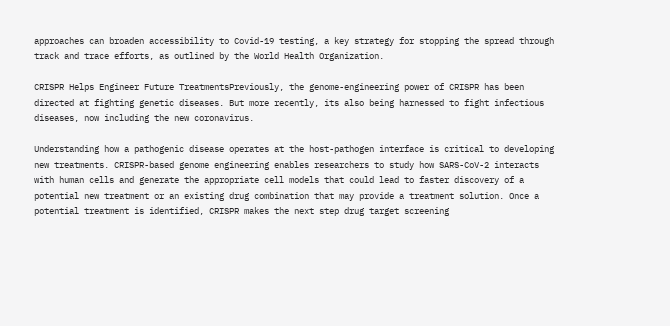approaches can broaden accessibility to Covid-19 testing, a key strategy for stopping the spread through track and trace efforts, as outlined by the World Health Organization.

CRISPR Helps Engineer Future TreatmentsPreviously, the genome-engineering power of CRISPR has been directed at fighting genetic diseases. But more recently, its also being harnessed to fight infectious diseases, now including the new coronavirus.

Understanding how a pathogenic disease operates at the host-pathogen interface is critical to developing new treatments. CRISPR-based genome engineering enables researchers to study how SARS-CoV-2 interacts with human cells and generate the appropriate cell models that could lead to faster discovery of a potential new treatment or an existing drug combination that may provide a treatment solution. Once a potential treatment is identified, CRISPR makes the next step drug target screening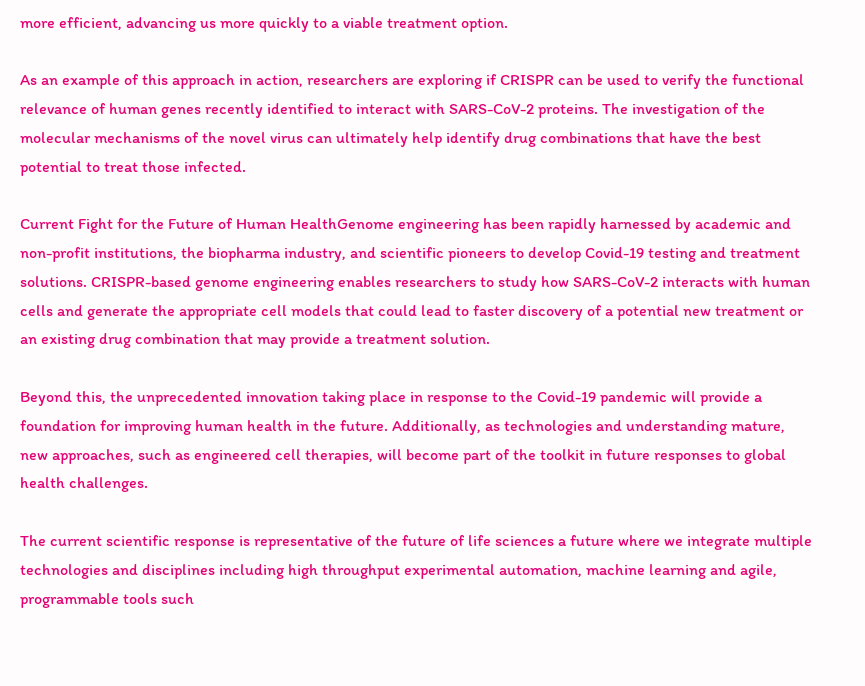more efficient, advancing us more quickly to a viable treatment option.

As an example of this approach in action, researchers are exploring if CRISPR can be used to verify the functional relevance of human genes recently identified to interact with SARS-CoV-2 proteins. The investigation of the molecular mechanisms of the novel virus can ultimately help identify drug combinations that have the best potential to treat those infected.

Current Fight for the Future of Human HealthGenome engineering has been rapidly harnessed by academic and non-profit institutions, the biopharma industry, and scientific pioneers to develop Covid-19 testing and treatment solutions. CRISPR-based genome engineering enables researchers to study how SARS-CoV-2 interacts with human cells and generate the appropriate cell models that could lead to faster discovery of a potential new treatment or an existing drug combination that may provide a treatment solution.

Beyond this, the unprecedented innovation taking place in response to the Covid-19 pandemic will provide a foundation for improving human health in the future. Additionally, as technologies and understanding mature, new approaches, such as engineered cell therapies, will become part of the toolkit in future responses to global health challenges.

The current scientific response is representative of the future of life sciences a future where we integrate multiple technologies and disciplines including high throughput experimental automation, machine learning and agile, programmable tools such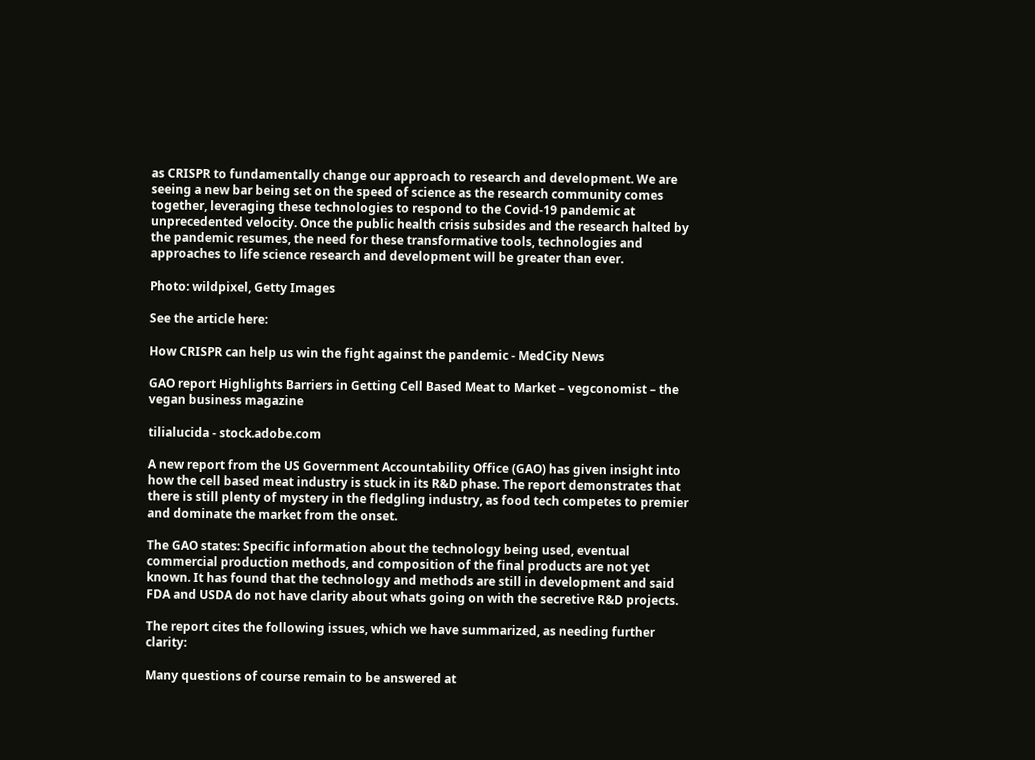as CRISPR to fundamentally change our approach to research and development. We are seeing a new bar being set on the speed of science as the research community comes together, leveraging these technologies to respond to the Covid-19 pandemic at unprecedented velocity. Once the public health crisis subsides and the research halted by the pandemic resumes, the need for these transformative tools, technologies and approaches to life science research and development will be greater than ever.

Photo: wildpixel, Getty Images

See the article here:

How CRISPR can help us win the fight against the pandemic - MedCity News

GAO report Highlights Barriers in Getting Cell Based Meat to Market – vegconomist – the vegan business magazine

tilialucida - stock.adobe.com

A new report from the US Government Accountability Office (GAO) has given insight into how the cell based meat industry is stuck in its R&D phase. The report demonstrates that there is still plenty of mystery in the fledgling industry, as food tech competes to premier and dominate the market from the onset.

The GAO states: Specific information about the technology being used, eventual commercial production methods, and composition of the final products are not yet known. It has found that the technology and methods are still in development and said FDA and USDA do not have clarity about whats going on with the secretive R&D projects.

The report cites the following issues, which we have summarized, as needing further clarity:

Many questions of course remain to be answered at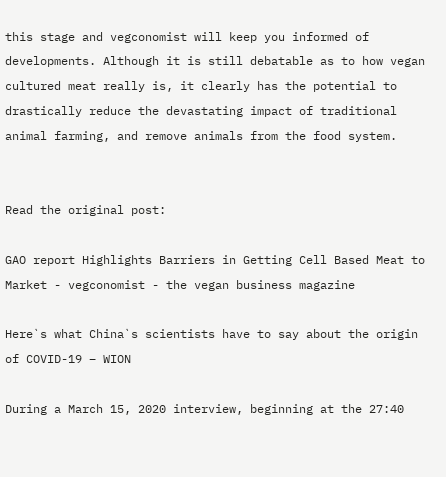this stage and vegconomist will keep you informed of developments. Although it is still debatable as to how vegan cultured meat really is, it clearly has the potential to drastically reduce the devastating impact of traditional animal farming, and remove animals from the food system.


Read the original post:

GAO report Highlights Barriers in Getting Cell Based Meat to Market - vegconomist - the vegan business magazine

Here`s what China`s scientists have to say about the origin of COVID-19 – WION

During a March 15, 2020 interview, beginning at the 27:40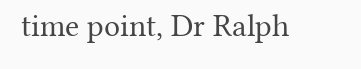time point, Dr Ralph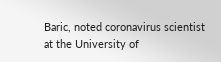Baric, noted coronavirus scientist at the University of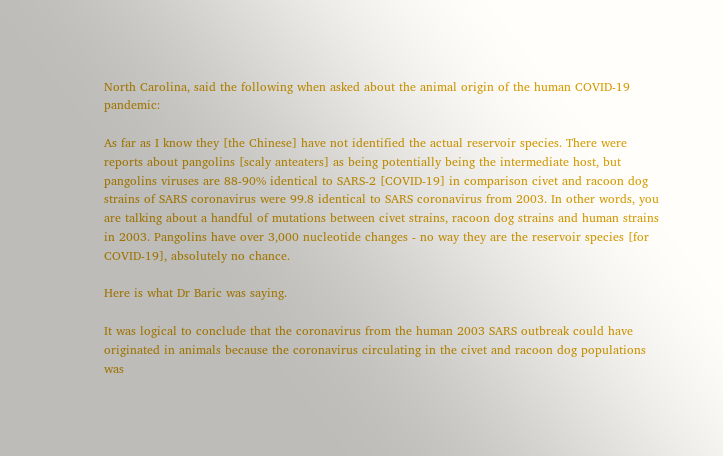North Carolina, said the following when asked about the animal origin of the human COVID-19 pandemic:

As far as I know they [the Chinese] have not identified the actual reservoir species. There were reports about pangolins [scaly anteaters] as being potentially being the intermediate host, but pangolins viruses are 88-90% identical to SARS-2 [COVID-19] in comparison civet and racoon dog strains of SARS coronavirus were 99.8 identical to SARS coronavirus from 2003. In other words, you are talking about a handful of mutations between civet strains, racoon dog strains and human strains in 2003. Pangolins have over 3,000 nucleotide changes - no way they are the reservoir species [for COVID-19], absolutely no chance.

Here is what Dr Baric was saying.

It was logical to conclude that the coronavirus from the human 2003 SARS outbreak could have originated in animals because the coronavirus circulating in the civet and racoon dog populations was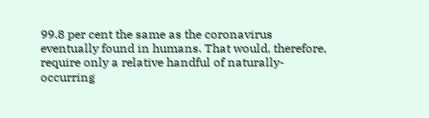99.8 per cent the same as the coronavirus eventually found in humans. That would, therefore, require only a relative handful of naturally-occurring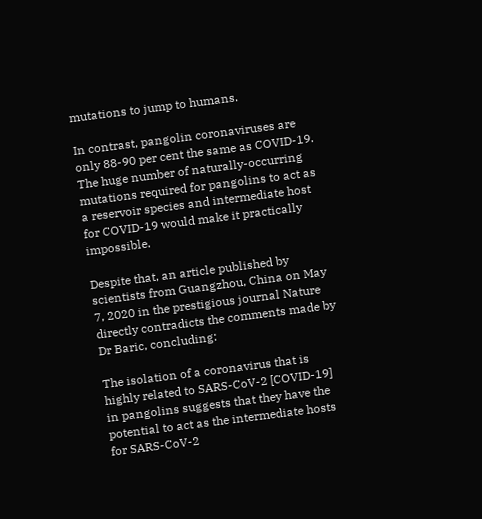mutations to jump to humans.

In contrast, pangolin coronaviruses are only 88-90 per cent the same as COVID-19. The huge number of naturally-occurring mutations required for pangolins to act as a reservoir species and intermediate host for COVID-19 would make it practically impossible.

Despite that, an article published by scientists from Guangzhou, China on May 7, 2020 in the prestigious journal Nature directly contradicts the comments made by Dr Baric, concluding:

The isolation of a coronavirus that is highly related to SARS-CoV-2 [COVID-19] in pangolins suggests that they have the potential to act as the intermediate hosts for SARS-CoV-2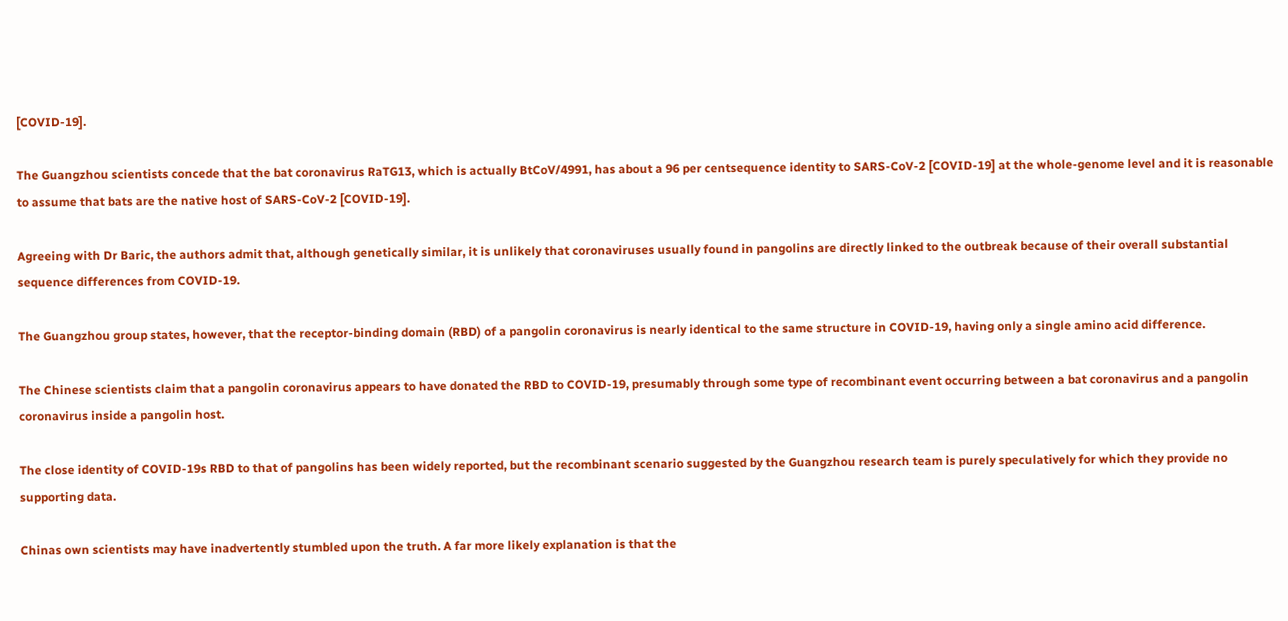[COVID-19].

The Guangzhou scientists concede that the bat coronavirus RaTG13, which is actually BtCoV/4991, has about a 96 per centsequence identity to SARS-CoV-2 [COVID-19] at the whole-genome level and it is reasonable to assume that bats are the native host of SARS-CoV-2 [COVID-19].

Agreeing with Dr Baric, the authors admit that, although genetically similar, it is unlikely that coronaviruses usually found in pangolins are directly linked to the outbreak because of their overall substantial sequence differences from COVID-19.

The Guangzhou group states, however, that the receptor-binding domain (RBD) of a pangolin coronavirus is nearly identical to the same structure in COVID-19, having only a single amino acid difference.

The Chinese scientists claim that a pangolin coronavirus appears to have donated the RBD to COVID-19, presumably through some type of recombinant event occurring between a bat coronavirus and a pangolin coronavirus inside a pangolin host.

The close identity of COVID-19s RBD to that of pangolins has been widely reported, but the recombinant scenario suggested by the Guangzhou research team is purely speculatively for which they provide no supporting data.

Chinas own scientists may have inadvertently stumbled upon the truth. A far more likely explanation is that the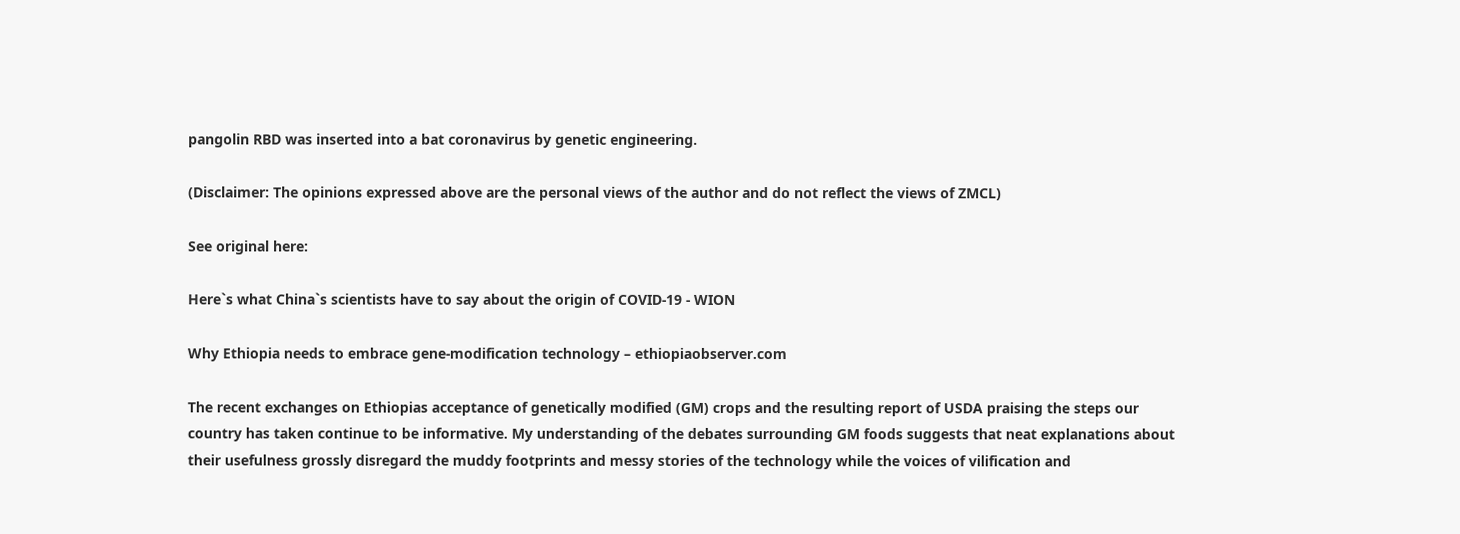pangolin RBD was inserted into a bat coronavirus by genetic engineering.

(Disclaimer: The opinions expressed above are the personal views of the author and do not reflect the views of ZMCL)

See original here:

Here`s what China`s scientists have to say about the origin of COVID-19 - WION

Why Ethiopia needs to embrace gene-modification technology – ethiopiaobserver.com

The recent exchanges on Ethiopias acceptance of genetically modified (GM) crops and the resulting report of USDA praising the steps our country has taken continue to be informative. My understanding of the debates surrounding GM foods suggests that neat explanations about their usefulness grossly disregard the muddy footprints and messy stories of the technology while the voices of vilification and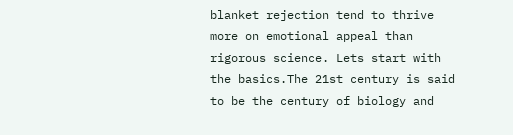blanket rejection tend to thrive more on emotional appeal than rigorous science. Lets start with the basics.The 21st century is said to be the century of biology and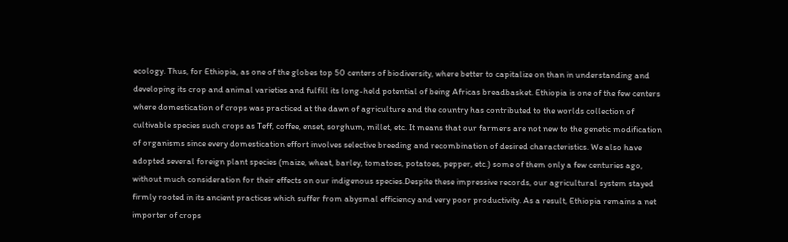ecology. Thus, for Ethiopia, as one of the globes top 50 centers of biodiversity, where better to capitalize on than in understanding and developing its crop and animal varieties and fulfill its long-held potential of being Africas breadbasket. Ethiopia is one of the few centers where domestication of crops was practiced at the dawn of agriculture and the country has contributed to the worlds collection of cultivable species such crops as Teff, coffee, enset, sorghum, millet, etc. It means that our farmers are not new to the genetic modification of organisms since every domestication effort involves selective breeding and recombination of desired characteristics. We also have adopted several foreign plant species (maize, wheat, barley, tomatoes, potatoes, pepper, etc.) some of them only a few centuries ago, without much consideration for their effects on our indigenous species.Despite these impressive records, our agricultural system stayed firmly rooted in its ancient practices which suffer from abysmal efficiency and very poor productivity. As a result, Ethiopia remains a net importer of crops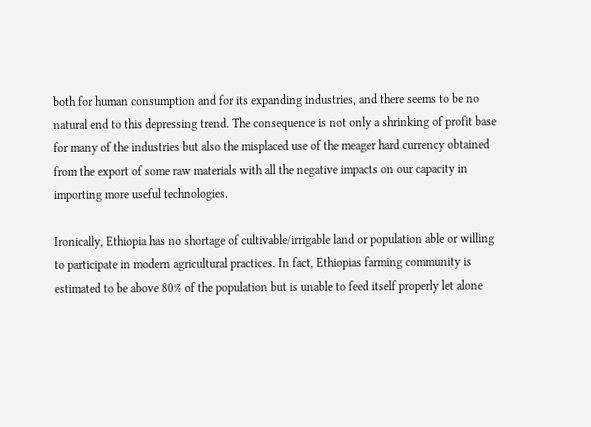both for human consumption and for its expanding industries, and there seems to be no natural end to this depressing trend. The consequence is not only a shrinking of profit base for many of the industries but also the misplaced use of the meager hard currency obtained from the export of some raw materials with all the negative impacts on our capacity in importing more useful technologies.

Ironically, Ethiopia has no shortage of cultivable/irrigable land or population able or willing to participate in modern agricultural practices. In fact, Ethiopias farming community is estimated to be above 80% of the population but is unable to feed itself properly let alone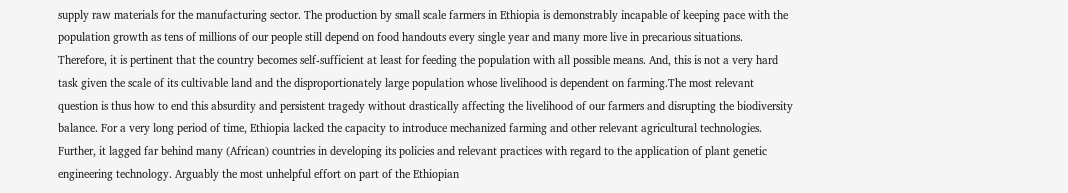supply raw materials for the manufacturing sector. The production by small scale farmers in Ethiopia is demonstrably incapable of keeping pace with the population growth as tens of millions of our people still depend on food handouts every single year and many more live in precarious situations. Therefore, it is pertinent that the country becomes self-sufficient at least for feeding the population with all possible means. And, this is not a very hard task given the scale of its cultivable land and the disproportionately large population whose livelihood is dependent on farming.The most relevant question is thus how to end this absurdity and persistent tragedy without drastically affecting the livelihood of our farmers and disrupting the biodiversity balance. For a very long period of time, Ethiopia lacked the capacity to introduce mechanized farming and other relevant agricultural technologies. Further, it lagged far behind many (African) countries in developing its policies and relevant practices with regard to the application of plant genetic engineering technology. Arguably the most unhelpful effort on part of the Ethiopian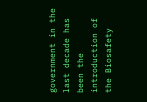government in the last decade has been the introduction of the Biosafety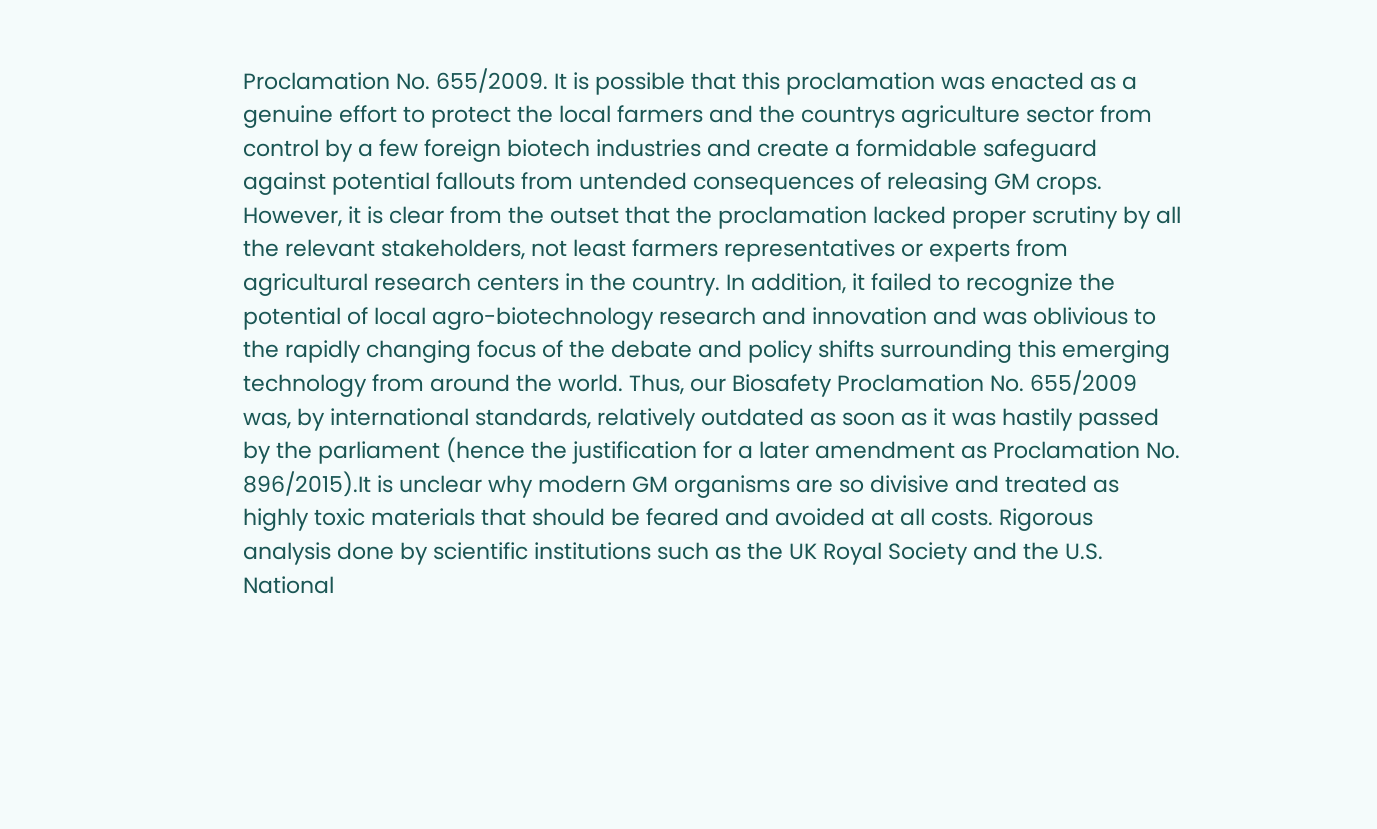Proclamation No. 655/2009. It is possible that this proclamation was enacted as a genuine effort to protect the local farmers and the countrys agriculture sector from control by a few foreign biotech industries and create a formidable safeguard against potential fallouts from untended consequences of releasing GM crops. However, it is clear from the outset that the proclamation lacked proper scrutiny by all the relevant stakeholders, not least farmers representatives or experts from agricultural research centers in the country. In addition, it failed to recognize the potential of local agro-biotechnology research and innovation and was oblivious to the rapidly changing focus of the debate and policy shifts surrounding this emerging technology from around the world. Thus, our Biosafety Proclamation No. 655/2009 was, by international standards, relatively outdated as soon as it was hastily passed by the parliament (hence the justification for a later amendment as Proclamation No. 896/2015).It is unclear why modern GM organisms are so divisive and treated as highly toxic materials that should be feared and avoided at all costs. Rigorous analysis done by scientific institutions such as the UK Royal Society and the U.S. National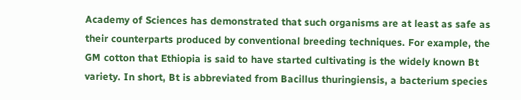Academy of Sciences has demonstrated that such organisms are at least as safe as their counterparts produced by conventional breeding techniques. For example, the GM cotton that Ethiopia is said to have started cultivating is the widely known Bt variety. In short, Bt is abbreviated from Bacillus thuringiensis, a bacterium species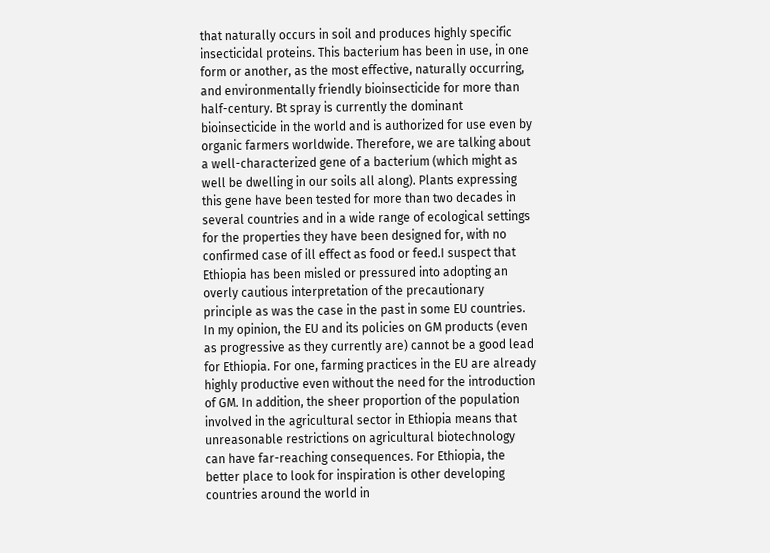that naturally occurs in soil and produces highly specific insecticidal proteins. This bacterium has been in use, in one form or another, as the most effective, naturally occurring, and environmentally friendly bioinsecticide for more than half-century. Bt spray is currently the dominant bioinsecticide in the world and is authorized for use even by organic farmers worldwide. Therefore, we are talking about a well-characterized gene of a bacterium (which might as well be dwelling in our soils all along). Plants expressing this gene have been tested for more than two decades in several countries and in a wide range of ecological settings for the properties they have been designed for, with no confirmed case of ill effect as food or feed.I suspect that Ethiopia has been misled or pressured into adopting an overly cautious interpretation of the precautionary principle as was the case in the past in some EU countries. In my opinion, the EU and its policies on GM products (even as progressive as they currently are) cannot be a good lead for Ethiopia. For one, farming practices in the EU are already highly productive even without the need for the introduction of GM. In addition, the sheer proportion of the population involved in the agricultural sector in Ethiopia means that unreasonable restrictions on agricultural biotechnology can have far-reaching consequences. For Ethiopia, the better place to look for inspiration is other developing countries around the world in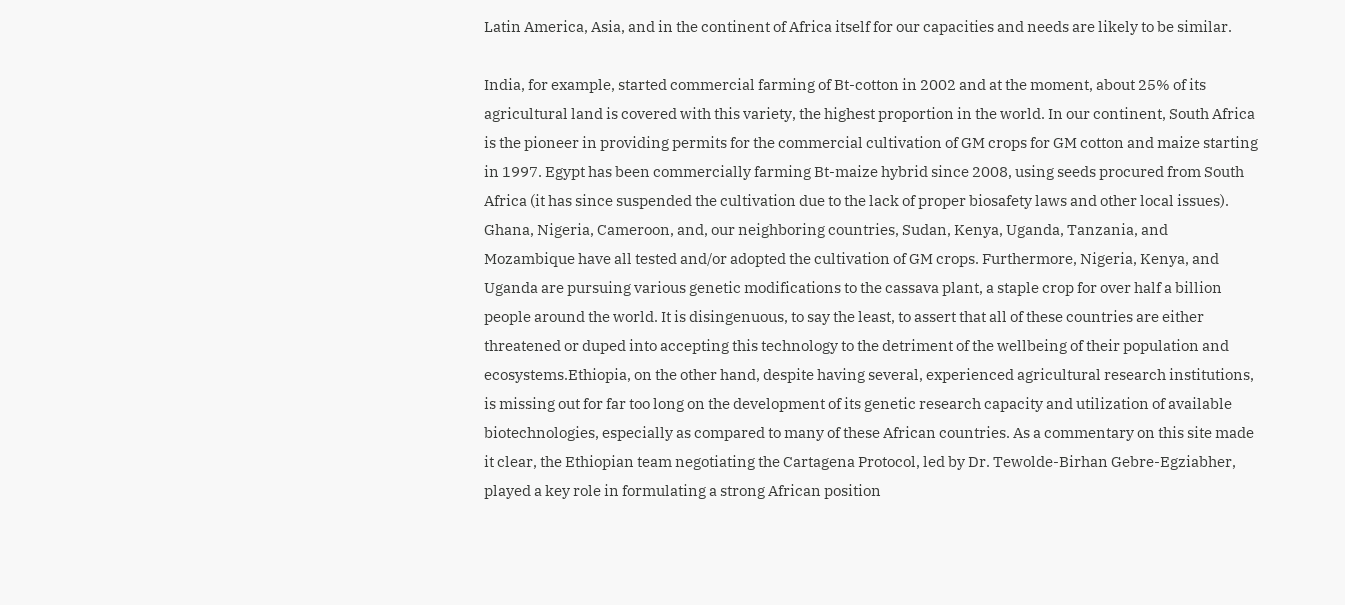Latin America, Asia, and in the continent of Africa itself for our capacities and needs are likely to be similar.

India, for example, started commercial farming of Bt-cotton in 2002 and at the moment, about 25% of its agricultural land is covered with this variety, the highest proportion in the world. In our continent, South Africa is the pioneer in providing permits for the commercial cultivation of GM crops for GM cotton and maize starting in 1997. Egypt has been commercially farming Bt-maize hybrid since 2008, using seeds procured from South Africa (it has since suspended the cultivation due to the lack of proper biosafety laws and other local issues). Ghana, Nigeria, Cameroon, and, our neighboring countries, Sudan, Kenya, Uganda, Tanzania, and Mozambique have all tested and/or adopted the cultivation of GM crops. Furthermore, Nigeria, Kenya, and Uganda are pursuing various genetic modifications to the cassava plant, a staple crop for over half a billion people around the world. It is disingenuous, to say the least, to assert that all of these countries are either threatened or duped into accepting this technology to the detriment of the wellbeing of their population and ecosystems.Ethiopia, on the other hand, despite having several, experienced agricultural research institutions, is missing out for far too long on the development of its genetic research capacity and utilization of available biotechnologies, especially as compared to many of these African countries. As a commentary on this site made it clear, the Ethiopian team negotiating the Cartagena Protocol, led by Dr. Tewolde-Birhan Gebre-Egziabher, played a key role in formulating a strong African position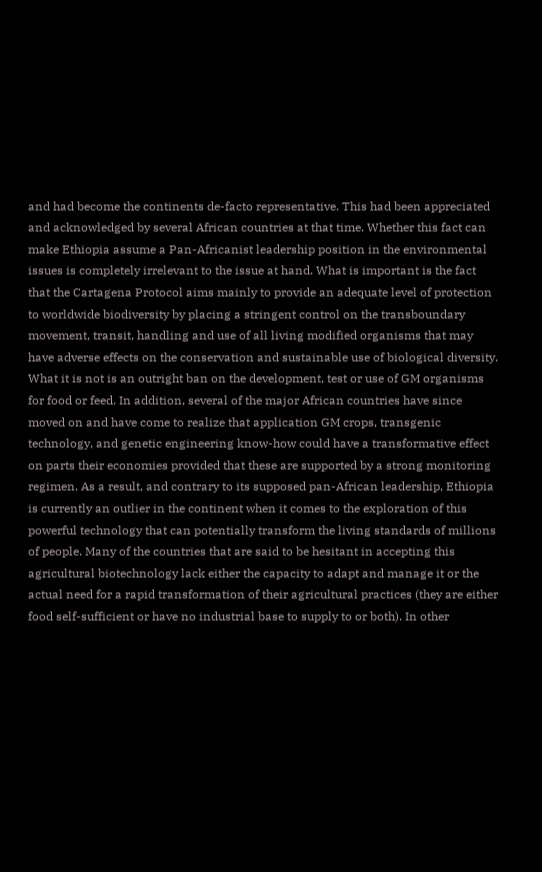and had become the continents de-facto representative. This had been appreciated and acknowledged by several African countries at that time. Whether this fact can make Ethiopia assume a Pan-Africanist leadership position in the environmental issues is completely irrelevant to the issue at hand. What is important is the fact that the Cartagena Protocol aims mainly to provide an adequate level of protection to worldwide biodiversity by placing a stringent control on the transboundary movement, transit, handling and use of all living modified organisms that may have adverse effects on the conservation and sustainable use of biological diversity. What it is not is an outright ban on the development, test or use of GM organisms for food or feed. In addition, several of the major African countries have since moved on and have come to realize that application GM crops, transgenic technology, and genetic engineering know-how could have a transformative effect on parts their economies provided that these are supported by a strong monitoring regimen. As a result, and contrary to its supposed pan-African leadership, Ethiopia is currently an outlier in the continent when it comes to the exploration of this powerful technology that can potentially transform the living standards of millions of people. Many of the countries that are said to be hesitant in accepting this agricultural biotechnology lack either the capacity to adapt and manage it or the actual need for a rapid transformation of their agricultural practices (they are either food self-sufficient or have no industrial base to supply to or both). In other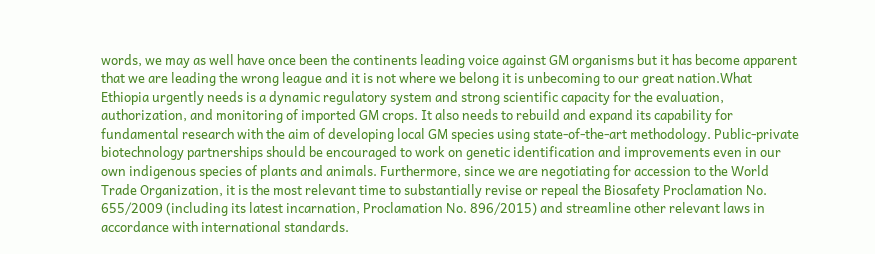words, we may as well have once been the continents leading voice against GM organisms but it has become apparent that we are leading the wrong league and it is not where we belong it is unbecoming to our great nation.What Ethiopia urgently needs is a dynamic regulatory system and strong scientific capacity for the evaluation, authorization, and monitoring of imported GM crops. It also needs to rebuild and expand its capability for fundamental research with the aim of developing local GM species using state-of-the-art methodology. Public-private biotechnology partnerships should be encouraged to work on genetic identification and improvements even in our own indigenous species of plants and animals. Furthermore, since we are negotiating for accession to the World Trade Organization, it is the most relevant time to substantially revise or repeal the Biosafety Proclamation No. 655/2009 (including its latest incarnation, Proclamation No. 896/2015) and streamline other relevant laws in accordance with international standards.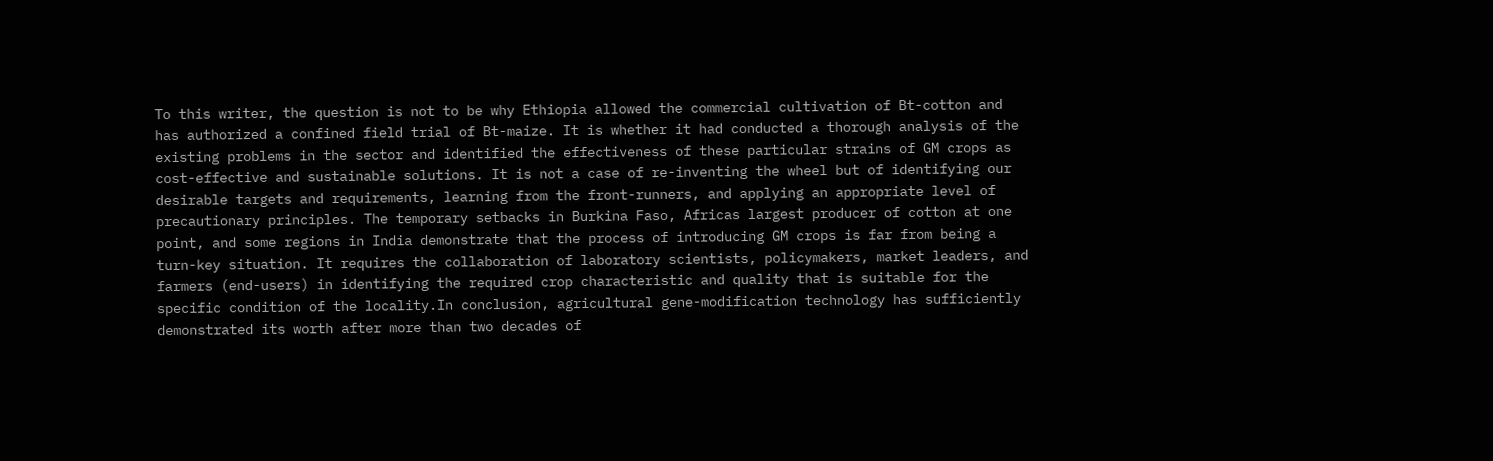To this writer, the question is not to be why Ethiopia allowed the commercial cultivation of Bt-cotton and has authorized a confined field trial of Bt-maize. It is whether it had conducted a thorough analysis of the existing problems in the sector and identified the effectiveness of these particular strains of GM crops as cost-effective and sustainable solutions. It is not a case of re-inventing the wheel but of identifying our desirable targets and requirements, learning from the front-runners, and applying an appropriate level of precautionary principles. The temporary setbacks in Burkina Faso, Africas largest producer of cotton at one point, and some regions in India demonstrate that the process of introducing GM crops is far from being a turn-key situation. It requires the collaboration of laboratory scientists, policymakers, market leaders, and farmers (end-users) in identifying the required crop characteristic and quality that is suitable for the specific condition of the locality.In conclusion, agricultural gene-modification technology has sufficiently demonstrated its worth after more than two decades of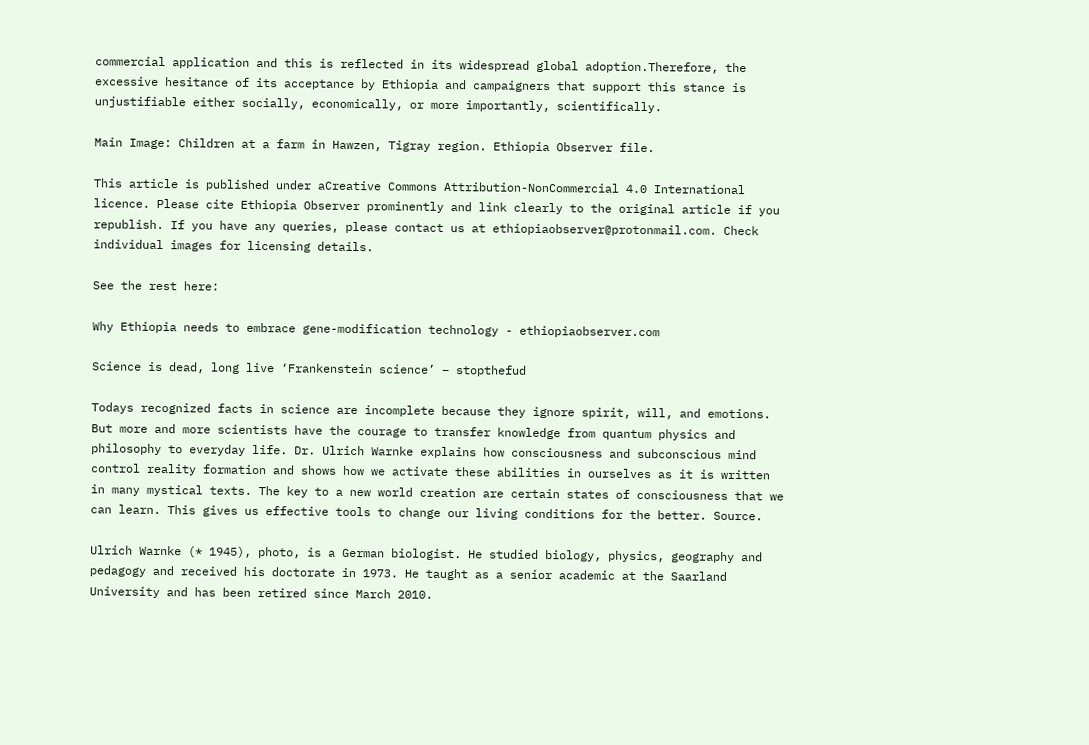commercial application and this is reflected in its widespread global adoption.Therefore, the excessive hesitance of its acceptance by Ethiopia and campaigners that support this stance is unjustifiable either socially, economically, or more importantly, scientifically.

Main Image: Children at a farm in Hawzen, Tigray region. Ethiopia Observer file.

This article is published under aCreative Commons Attribution-NonCommercial 4.0 International licence. Please cite Ethiopia Observer prominently and link clearly to the original article if you republish. If you have any queries, please contact us at ethiopiaobserver@protonmail.com. Check individual images for licensing details.

See the rest here:

Why Ethiopia needs to embrace gene-modification technology - ethiopiaobserver.com

Science is dead, long live ‘Frankenstein science’ – stopthefud

Todays recognized facts in science are incomplete because they ignore spirit, will, and emotions. But more and more scientists have the courage to transfer knowledge from quantum physics and philosophy to everyday life. Dr. Ulrich Warnke explains how consciousness and subconscious mind control reality formation and shows how we activate these abilities in ourselves as it is written in many mystical texts. The key to a new world creation are certain states of consciousness that we can learn. This gives us effective tools to change our living conditions for the better. Source.

Ulrich Warnke (* 1945), photo, is a German biologist. He studied biology, physics, geography and pedagogy and received his doctorate in 1973. He taught as a senior academic at the Saarland University and has been retired since March 2010.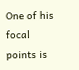One of his focal points is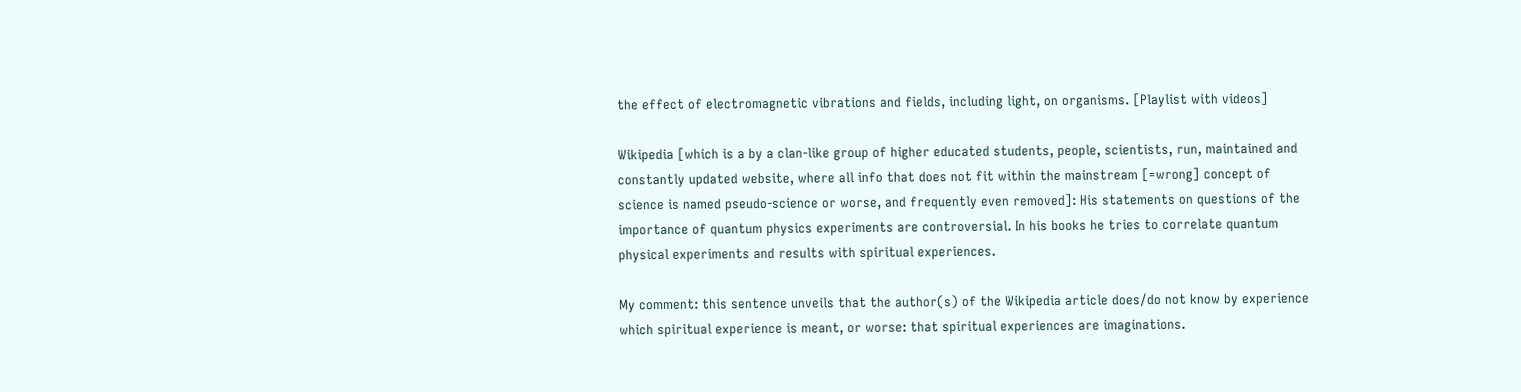the effect of electromagnetic vibrations and fields, including light, on organisms. [Playlist with videos]

Wikipedia [which is a by a clan-like group of higher educated students, people, scientists, run, maintained and constantly updated website, where all info that does not fit within the mainstream [=wrong] concept of science is named pseudo-science or worse, and frequently even removed]: His statements on questions of the importance of quantum physics experiments are controversial. In his books he tries to correlate quantum physical experiments and results with spiritual experiences.

My comment: this sentence unveils that the author(s) of the Wikipedia article does/do not know by experience which spiritual experience is meant, or worse: that spiritual experiences are imaginations.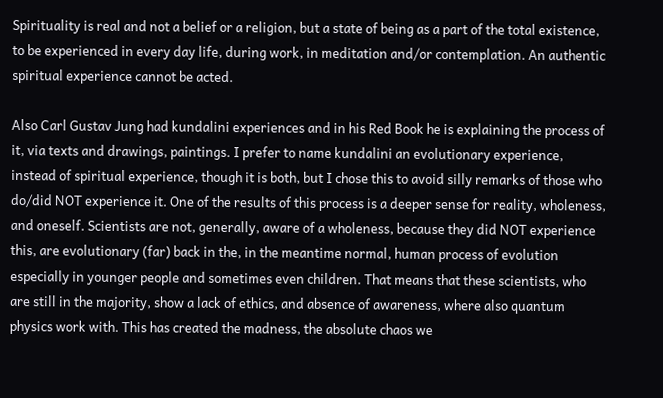Spirituality is real and not a belief or a religion, but a state of being as a part of the total existence, to be experienced in every day life, during work, in meditation and/or contemplation. An authentic spiritual experience cannot be acted.

Also Carl Gustav Jung had kundalini experiences and in his Red Book he is explaining the process of it, via texts and drawings, paintings. I prefer to name kundalini an evolutionary experience, instead of spiritual experience, though it is both, but I chose this to avoid silly remarks of those who do/did NOT experience it. One of the results of this process is a deeper sense for reality, wholeness, and oneself. Scientists are not, generally, aware of a wholeness, because they did NOT experience this, are evolutionary (far) back in the, in the meantime normal, human process of evolution especially in younger people and sometimes even children. That means that these scientists, who are still in the majority, show a lack of ethics, and absence of awareness, where also quantum physics work with. This has created the madness, the absolute chaos we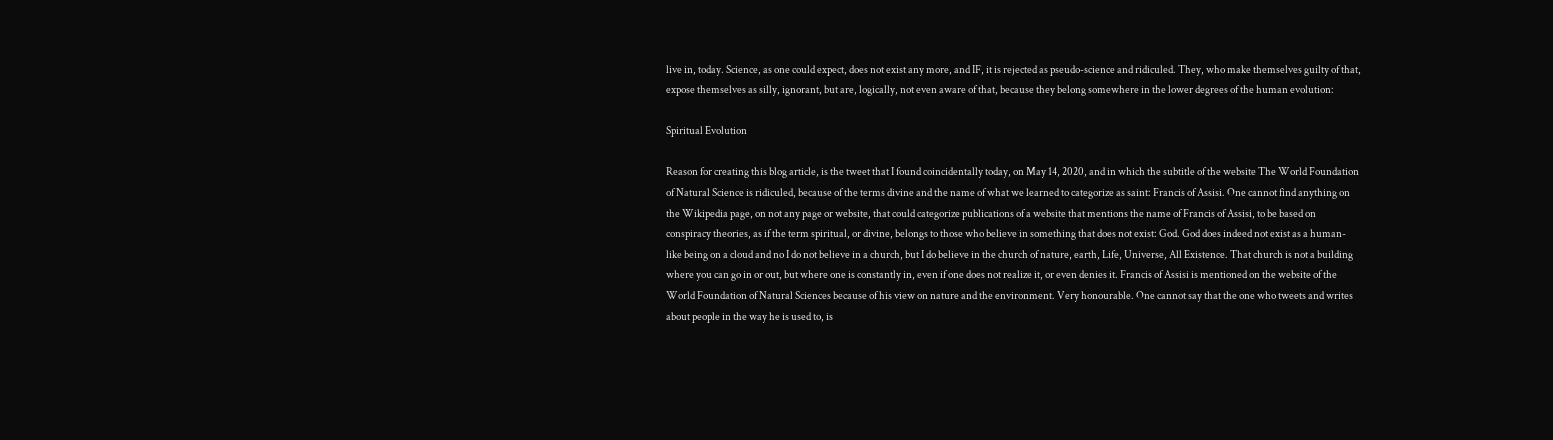live in, today. Science, as one could expect, does not exist any more, and IF, it is rejected as pseudo-science and ridiculed. They, who make themselves guilty of that, expose themselves as silly, ignorant, but are, logically, not even aware of that, because they belong somewhere in the lower degrees of the human evolution:

Spiritual Evolution

Reason for creating this blog article, is the tweet that I found coincidentally today, on May 14, 2020, and in which the subtitle of the website The World Foundation of Natural Science is ridiculed, because of the terms divine and the name of what we learned to categorize as saint: Francis of Assisi. One cannot find anything on the Wikipedia page, on not any page or website, that could categorize publications of a website that mentions the name of Francis of Assisi, to be based on conspiracy theories, as if the term spiritual, or divine, belongs to those who believe in something that does not exist: God. God does indeed not exist as a human-like being on a cloud and no I do not believe in a church, but I do believe in the church of nature, earth, Life, Universe, All Existence. That church is not a building where you can go in or out, but where one is constantly in, even if one does not realize it, or even denies it. Francis of Assisi is mentioned on the website of the World Foundation of Natural Sciences because of his view on nature and the environment. Very honourable. One cannot say that the one who tweets and writes about people in the way he is used to, is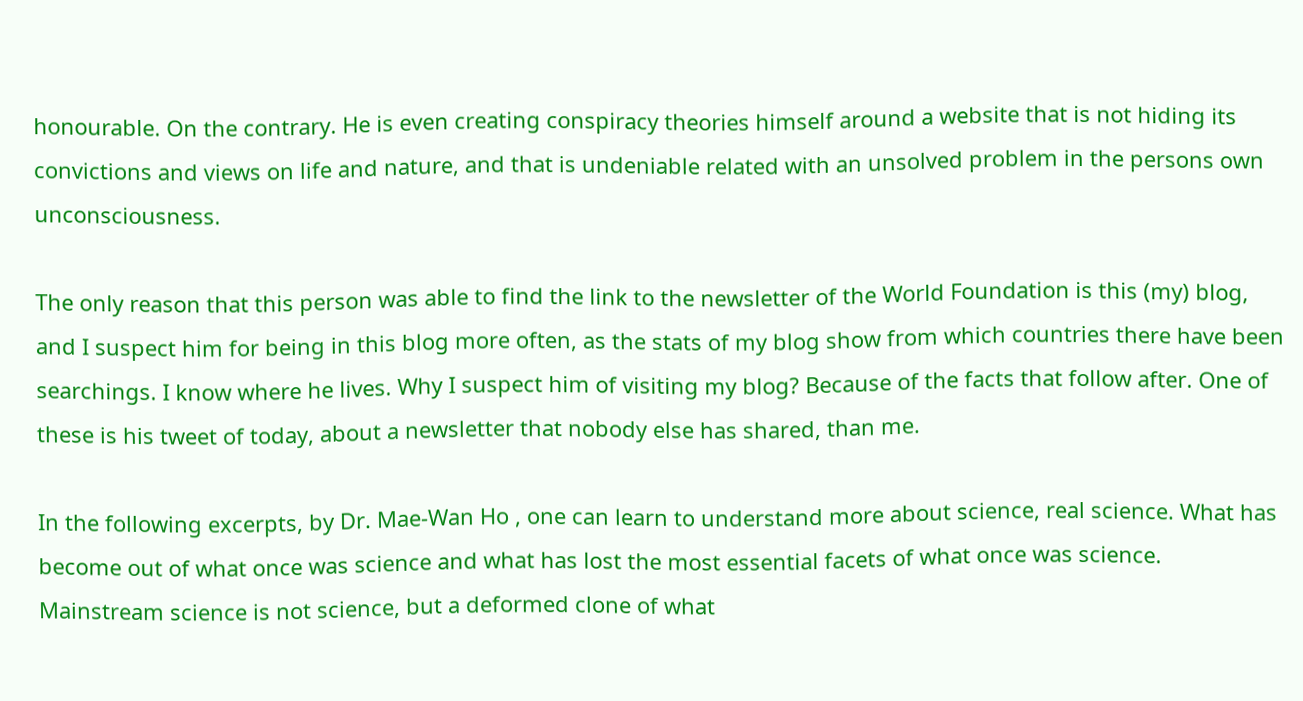honourable. On the contrary. He is even creating conspiracy theories himself around a website that is not hiding its convictions and views on life and nature, and that is undeniable related with an unsolved problem in the persons own unconsciousness.

The only reason that this person was able to find the link to the newsletter of the World Foundation is this (my) blog, and I suspect him for being in this blog more often, as the stats of my blog show from which countries there have been searchings. I know where he lives. Why I suspect him of visiting my blog? Because of the facts that follow after. One of these is his tweet of today, about a newsletter that nobody else has shared, than me.

In the following excerpts, by Dr. Mae-Wan Ho , one can learn to understand more about science, real science. What has become out of what once was science and what has lost the most essential facets of what once was science. Mainstream science is not science, but a deformed clone of what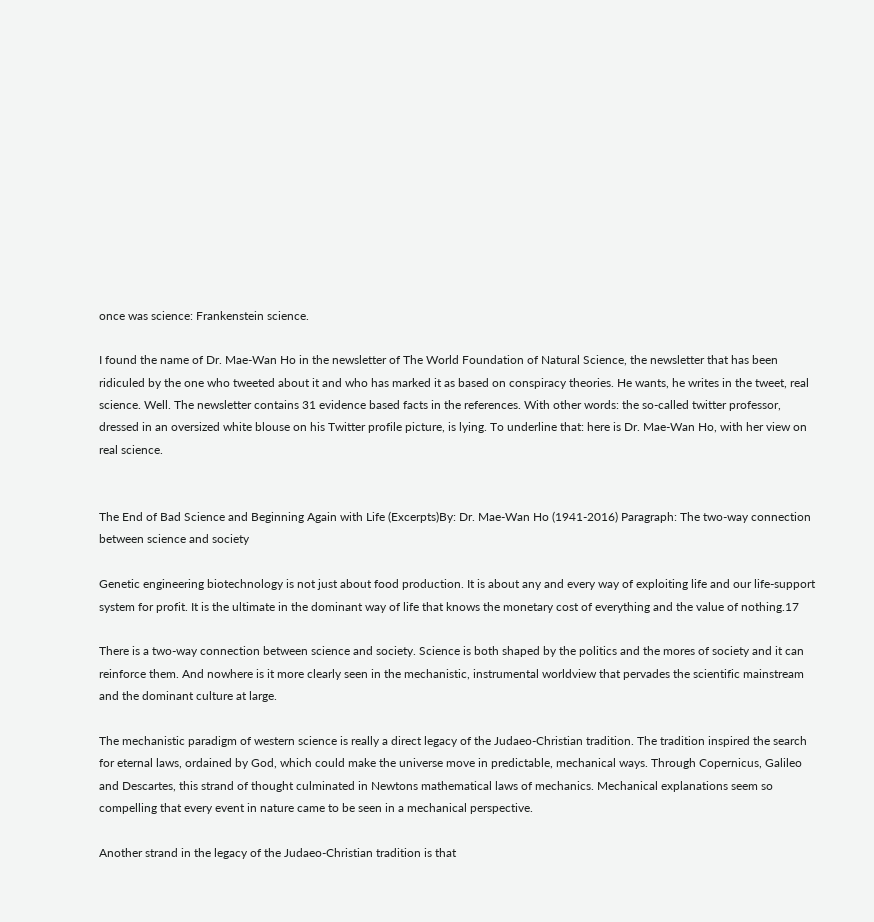once was science: Frankenstein science.

I found the name of Dr. Mae-Wan Ho in the newsletter of The World Foundation of Natural Science, the newsletter that has been ridiculed by the one who tweeted about it and who has marked it as based on conspiracy theories. He wants, he writes in the tweet, real science. Well. The newsletter contains 31 evidence based facts in the references. With other words: the so-called twitter professor, dressed in an oversized white blouse on his Twitter profile picture, is lying. To underline that: here is Dr. Mae-Wan Ho, with her view on real science.


The End of Bad Science and Beginning Again with Life (Excerpts)By: Dr. Mae-Wan Ho (1941-2016) Paragraph: The two-way connection between science and society

Genetic engineering biotechnology is not just about food production. It is about any and every way of exploiting life and our life-support system for profit. It is the ultimate in the dominant way of life that knows the monetary cost of everything and the value of nothing.17

There is a two-way connection between science and society. Science is both shaped by the politics and the mores of society and it can reinforce them. And nowhere is it more clearly seen in the mechanistic, instrumental worldview that pervades the scientific mainstream and the dominant culture at large.

The mechanistic paradigm of western science is really a direct legacy of the Judaeo-Christian tradition. The tradition inspired the search for eternal laws, ordained by God, which could make the universe move in predictable, mechanical ways. Through Copernicus, Galileo and Descartes, this strand of thought culminated in Newtons mathematical laws of mechanics. Mechanical explanations seem so compelling that every event in nature came to be seen in a mechanical perspective.

Another strand in the legacy of the Judaeo-Christian tradition is that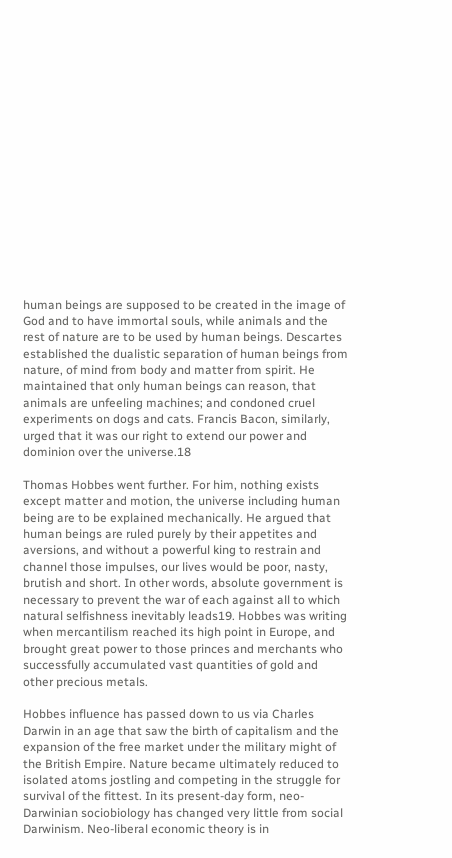human beings are supposed to be created in the image of God and to have immortal souls, while animals and the rest of nature are to be used by human beings. Descartes established the dualistic separation of human beings from nature, of mind from body and matter from spirit. He maintained that only human beings can reason, that animals are unfeeling machines; and condoned cruel experiments on dogs and cats. Francis Bacon, similarly, urged that it was our right to extend our power and dominion over the universe.18

Thomas Hobbes went further. For him, nothing exists except matter and motion, the universe including human being are to be explained mechanically. He argued that human beings are ruled purely by their appetites and aversions, and without a powerful king to restrain and channel those impulses, our lives would be poor, nasty, brutish and short. In other words, absolute government is necessary to prevent the war of each against all to which natural selfishness inevitably leads19. Hobbes was writing when mercantilism reached its high point in Europe, and brought great power to those princes and merchants who successfully accumulated vast quantities of gold and other precious metals.

Hobbes influence has passed down to us via Charles Darwin in an age that saw the birth of capitalism and the expansion of the free market under the military might of the British Empire. Nature became ultimately reduced to isolated atoms jostling and competing in the struggle for survival of the fittest. In its present-day form, neo-Darwinian sociobiology has changed very little from social Darwinism. Neo-liberal economic theory is in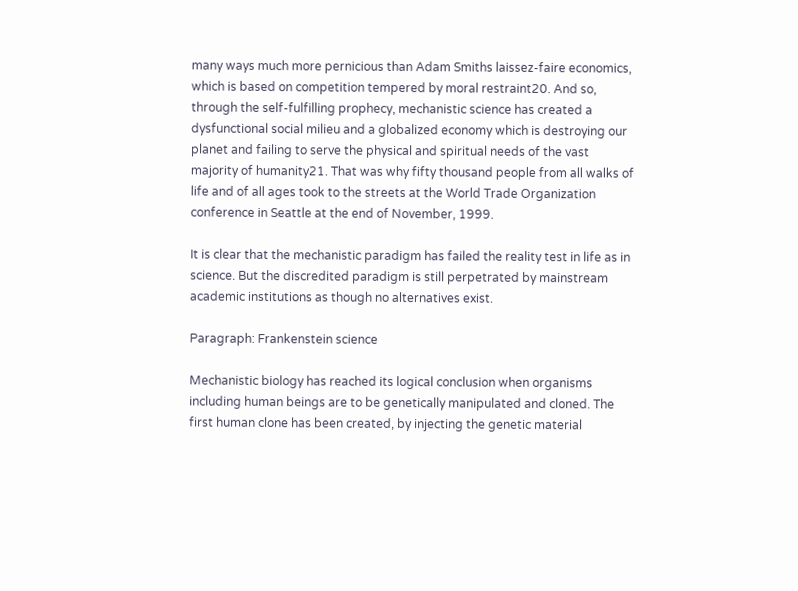many ways much more pernicious than Adam Smiths laissez-faire economics, which is based on competition tempered by moral restraint20. And so, through the self-fulfilling prophecy, mechanistic science has created a dysfunctional social milieu and a globalized economy which is destroying our planet and failing to serve the physical and spiritual needs of the vast majority of humanity21. That was why fifty thousand people from all walks of life and of all ages took to the streets at the World Trade Organization conference in Seattle at the end of November, 1999.

It is clear that the mechanistic paradigm has failed the reality test in life as in science. But the discredited paradigm is still perpetrated by mainstream academic institutions as though no alternatives exist.

Paragraph: Frankenstein science

Mechanistic biology has reached its logical conclusion when organisms including human beings are to be genetically manipulated and cloned. The first human clone has been created, by injecting the genetic material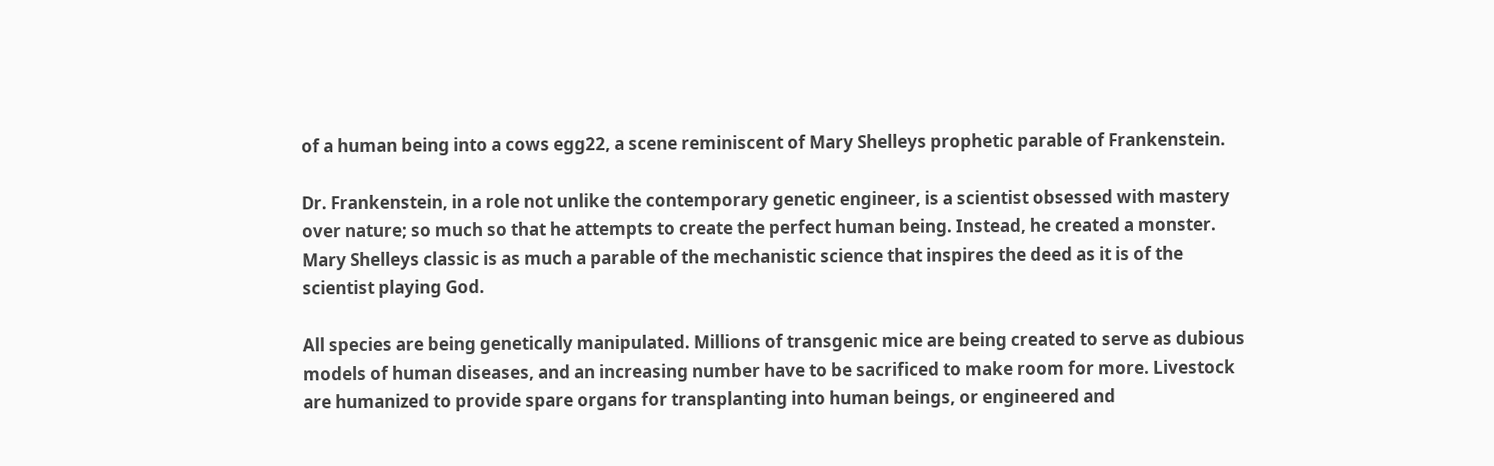of a human being into a cows egg22, a scene reminiscent of Mary Shelleys prophetic parable of Frankenstein.

Dr. Frankenstein, in a role not unlike the contemporary genetic engineer, is a scientist obsessed with mastery over nature; so much so that he attempts to create the perfect human being. Instead, he created a monster. Mary Shelleys classic is as much a parable of the mechanistic science that inspires the deed as it is of the scientist playing God.

All species are being genetically manipulated. Millions of transgenic mice are being created to serve as dubious models of human diseases, and an increasing number have to be sacrificed to make room for more. Livestock are humanized to provide spare organs for transplanting into human beings, or engineered and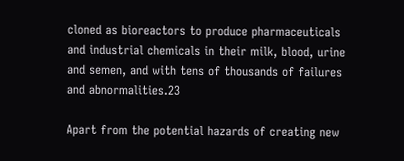cloned as bioreactors to produce pharmaceuticals and industrial chemicals in their milk, blood, urine and semen, and with tens of thousands of failures and abnormalities.23

Apart from the potential hazards of creating new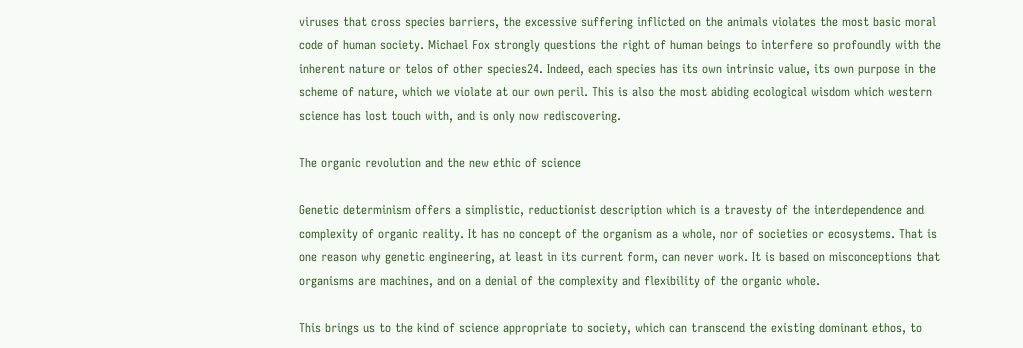viruses that cross species barriers, the excessive suffering inflicted on the animals violates the most basic moral code of human society. Michael Fox strongly questions the right of human beings to interfere so profoundly with the inherent nature or telos of other species24. Indeed, each species has its own intrinsic value, its own purpose in the scheme of nature, which we violate at our own peril. This is also the most abiding ecological wisdom which western science has lost touch with, and is only now rediscovering.

The organic revolution and the new ethic of science

Genetic determinism offers a simplistic, reductionist description which is a travesty of the interdependence and complexity of organic reality. It has no concept of the organism as a whole, nor of societies or ecosystems. That is one reason why genetic engineering, at least in its current form, can never work. It is based on misconceptions that organisms are machines, and on a denial of the complexity and flexibility of the organic whole.

This brings us to the kind of science appropriate to society, which can transcend the existing dominant ethos, to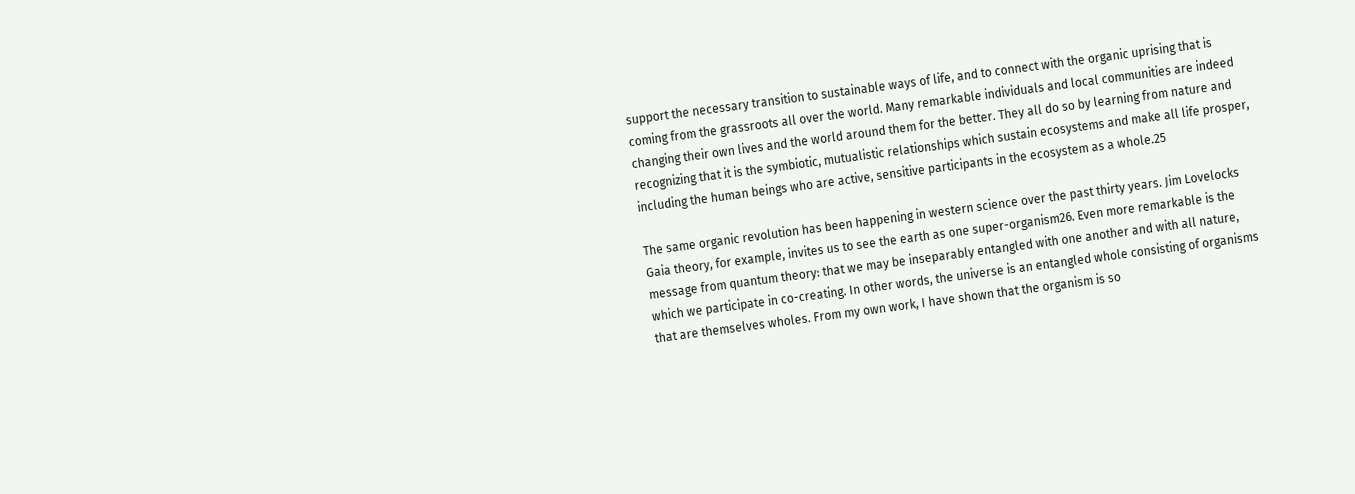support the necessary transition to sustainable ways of life, and to connect with the organic uprising that is coming from the grassroots all over the world. Many remarkable individuals and local communities are indeed changing their own lives and the world around them for the better. They all do so by learning from nature and recognizing that it is the symbiotic, mutualistic relationships which sustain ecosystems and make all life prosper, including the human beings who are active, sensitive participants in the ecosystem as a whole.25

The same organic revolution has been happening in western science over the past thirty years. Jim Lovelocks Gaia theory, for example, invites us to see the earth as one super-organism26. Even more remarkable is the message from quantum theory: that we may be inseparably entangled with one another and with all nature, which we participate in co-creating. In other words, the universe is an entangled whole consisting of organisms that are themselves wholes. From my own work, I have shown that the organism is so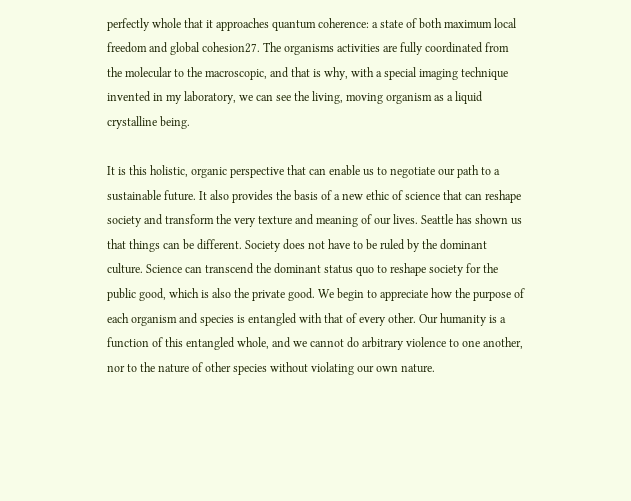perfectly whole that it approaches quantum coherence: a state of both maximum local freedom and global cohesion27. The organisms activities are fully coordinated from the molecular to the macroscopic, and that is why, with a special imaging technique invented in my laboratory, we can see the living, moving organism as a liquid crystalline being.

It is this holistic, organic perspective that can enable us to negotiate our path to a sustainable future. It also provides the basis of a new ethic of science that can reshape society and transform the very texture and meaning of our lives. Seattle has shown us that things can be different. Society does not have to be ruled by the dominant culture. Science can transcend the dominant status quo to reshape society for the public good, which is also the private good. We begin to appreciate how the purpose of each organism and species is entangled with that of every other. Our humanity is a function of this entangled whole, and we cannot do arbitrary violence to one another, nor to the nature of other species without violating our own nature.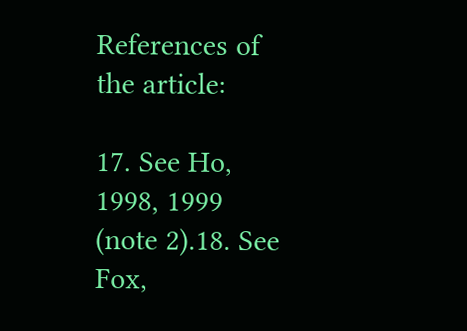References of the article:

17. See Ho, 1998, 1999 (note 2).18. See Fox,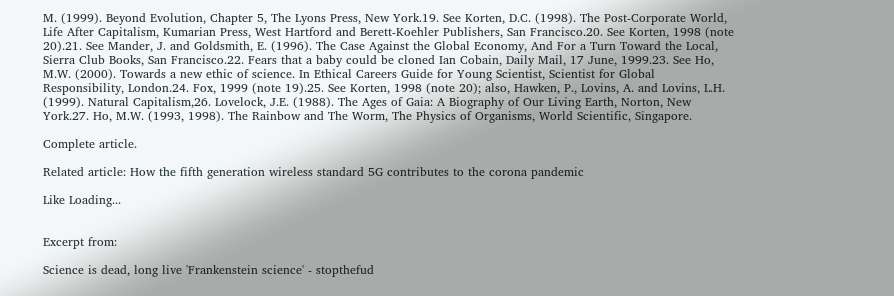M. (1999). Beyond Evolution, Chapter 5, The Lyons Press, New York.19. See Korten, D.C. (1998). The Post-Corporate World, Life After Capitalism, Kumarian Press, West Hartford and Berett-Koehler Publishers, San Francisco.20. See Korten, 1998 (note 20).21. See Mander, J. and Goldsmith, E. (1996). The Case Against the Global Economy, And For a Turn Toward the Local, Sierra Club Books, San Francisco.22. Fears that a baby could be cloned Ian Cobain, Daily Mail, 17 June, 1999.23. See Ho, M.W. (2000). Towards a new ethic of science. In Ethical Careers Guide for Young Scientist, Scientist for Global Responsibility, London.24. Fox, 1999 (note 19).25. See Korten, 1998 (note 20); also, Hawken, P., Lovins, A. and Lovins, L.H. (1999). Natural Capitalism,26. Lovelock, J.E. (1988). The Ages of Gaia: A Biography of Our Living Earth, Norton, New York.27. Ho, M.W. (1993, 1998). The Rainbow and The Worm, The Physics of Organisms, World Scientific, Singapore.

Complete article.

Related article: How the fifth generation wireless standard 5G contributes to the corona pandemic

Like Loading...


Excerpt from:

Science is dead, long live 'Frankenstein science' - stopthefud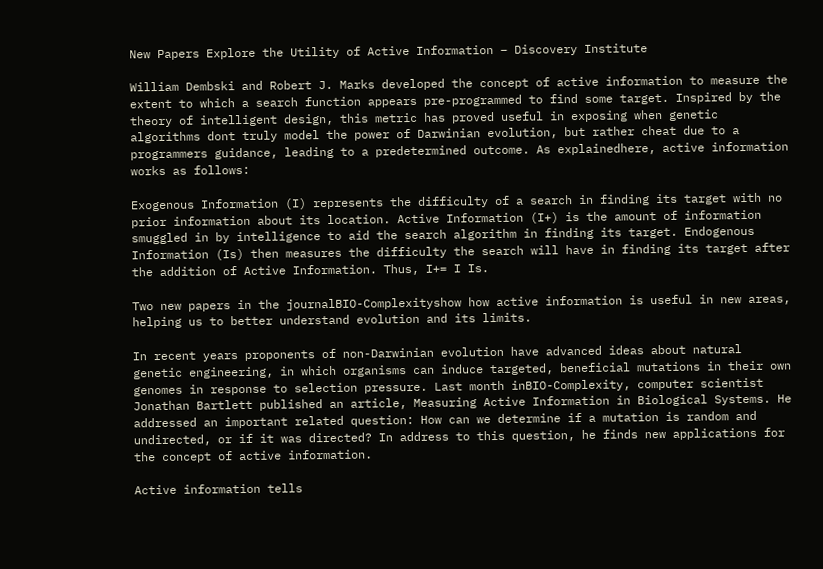New Papers Explore the Utility of Active Information – Discovery Institute

William Dembski and Robert J. Marks developed the concept of active information to measure the extent to which a search function appears pre-programmed to find some target. Inspired by the theory of intelligent design, this metric has proved useful in exposing when genetic algorithms dont truly model the power of Darwinian evolution, but rather cheat due to a programmers guidance, leading to a predetermined outcome. As explainedhere, active information works as follows:

Exogenous Information (I) represents the difficulty of a search in finding its target with no prior information about its location. Active Information (I+) is the amount of information smuggled in by intelligence to aid the search algorithm in finding its target. Endogenous Information (Is) then measures the difficulty the search will have in finding its target after the addition of Active Information. Thus, I+= I Is.

Two new papers in the journalBIO-Complexityshow how active information is useful in new areas, helping us to better understand evolution and its limits.

In recent years proponents of non-Darwinian evolution have advanced ideas about natural genetic engineering, in which organisms can induce targeted, beneficial mutations in their own genomes in response to selection pressure. Last month inBIO-Complexity, computer scientist Jonathan Bartlett published an article, Measuring Active Information in Biological Systems. He addressed an important related question: How can we determine if a mutation is random and undirected, or if it was directed? In address to this question, he finds new applications for the concept of active information.

Active information tells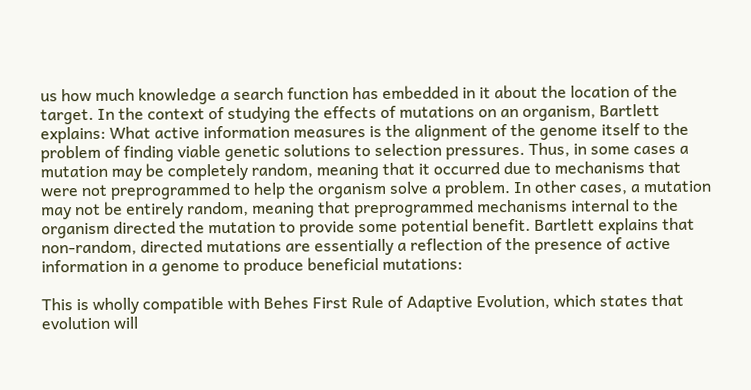us how much knowledge a search function has embedded in it about the location of the target. In the context of studying the effects of mutations on an organism, Bartlett explains: What active information measures is the alignment of the genome itself to the problem of finding viable genetic solutions to selection pressures. Thus, in some cases a mutation may be completely random, meaning that it occurred due to mechanisms that were not preprogrammed to help the organism solve a problem. In other cases, a mutation may not be entirely random, meaning that preprogrammed mechanisms internal to the organism directed the mutation to provide some potential benefit. Bartlett explains that non-random, directed mutations are essentially a reflection of the presence of active information in a genome to produce beneficial mutations:

This is wholly compatible with Behes First Rule of Adaptive Evolution, which states that evolution will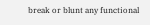break or blunt any functional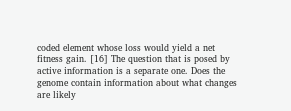coded element whose loss would yield a net fitness gain. [16] The question that is posed by active information is a separate one. Does the genome contain information about what changes are likely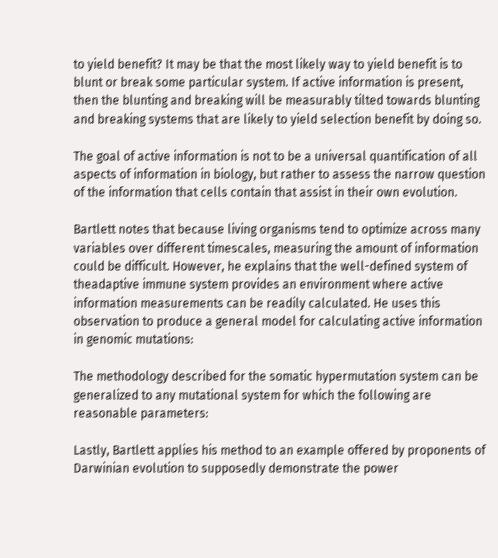to yield benefit? It may be that the most likely way to yield benefit is to blunt or break some particular system. If active information is present, then the blunting and breaking will be measurably tilted towards blunting and breaking systems that are likely to yield selection benefit by doing so.

The goal of active information is not to be a universal quantification of all aspects of information in biology, but rather to assess the narrow question of the information that cells contain that assist in their own evolution.

Bartlett notes that because living organisms tend to optimize across many variables over different timescales, measuring the amount of information could be difficult. However, he explains that the well-defined system of theadaptive immune system provides an environment where active information measurements can be readily calculated. He uses this observation to produce a general model for calculating active information in genomic mutations:

The methodology described for the somatic hypermutation system can be generalized to any mutational system for which the following are reasonable parameters:

Lastly, Bartlett applies his method to an example offered by proponents of Darwinian evolution to supposedly demonstrate the power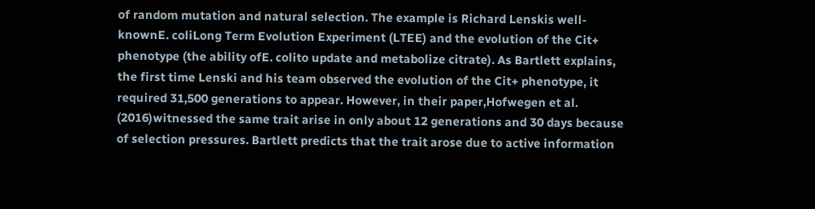of random mutation and natural selection. The example is Richard Lenskis well-knownE. coliLong Term Evolution Experiment (LTEE) and the evolution of the Cit+ phenotype (the ability ofE. colito update and metabolize citrate). As Bartlett explains, the first time Lenski and his team observed the evolution of the Cit+ phenotype, it required 31,500 generations to appear. However, in their paper,Hofwegen et al. (2016)witnessed the same trait arise in only about 12 generations and 30 days because of selection pressures. Bartlett predicts that the trait arose due to active information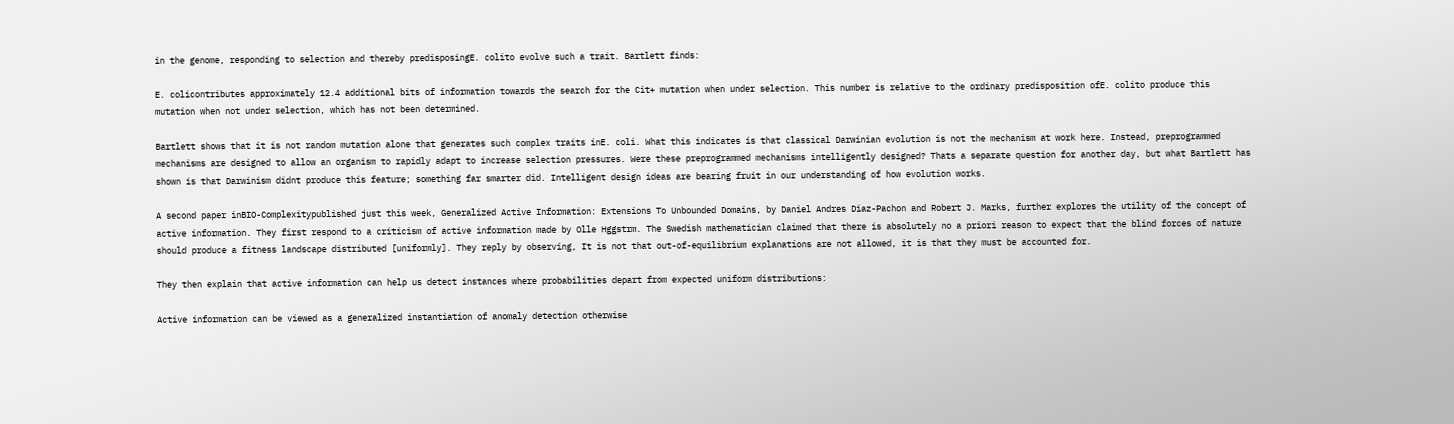in the genome, responding to selection and thereby predisposingE. colito evolve such a trait. Bartlett finds:

E. colicontributes approximately 12.4 additional bits of information towards the search for the Cit+ mutation when under selection. This number is relative to the ordinary predisposition ofE. colito produce this mutation when not under selection, which has not been determined.

Bartlett shows that it is not random mutation alone that generates such complex traits inE. coli. What this indicates is that classical Darwinian evolution is not the mechanism at work here. Instead, preprogrammed mechanisms are designed to allow an organism to rapidly adapt to increase selection pressures. Were these preprogrammed mechanisms intelligently designed? Thats a separate question for another day, but what Bartlett has shown is that Darwinism didnt produce this feature; something far smarter did. Intelligent design ideas are bearing fruit in our understanding of how evolution works.

A second paper inBIO-Complexitypublished just this week, Generalized Active Information: Extensions To Unbounded Domains, by Daniel Andres Diaz-Pachon and Robert J. Marks, further explores the utility of the concept of active information. They first respond to a criticism of active information made by Olle Hggstrm. The Swedish mathematician claimed that there is absolutely no a priori reason to expect that the blind forces of nature should produce a fitness landscape distributed [uniformly]. They reply by observing, It is not that out-of-equilibrium explanations are not allowed, it is that they must be accounted for.

They then explain that active information can help us detect instances where probabilities depart from expected uniform distributions:

Active information can be viewed as a generalized instantiation of anomaly detection otherwise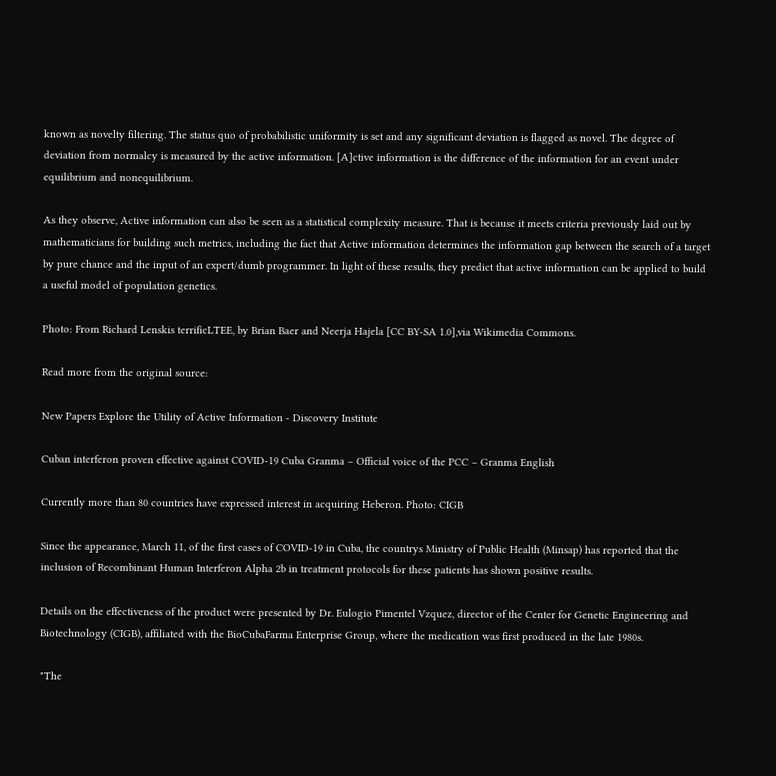known as novelty filtering. The status quo of probabilistic uniformity is set and any significant deviation is flagged as novel. The degree of deviation from normalcy is measured by the active information. [A]ctive information is the difference of the information for an event under equilibrium and nonequilibrium.

As they observe, Active information can also be seen as a statistical complexity measure. That is because it meets criteria previously laid out by mathematicians for building such metrics, including the fact that Active information determines the information gap between the search of a target by pure chance and the input of an expert/dumb programmer. In light of these results, they predict that active information can be applied to build a useful model of population genetics.

Photo: From Richard Lenskis terrificLTEE, by Brian Baer and Neerja Hajela [CC BY-SA 1.0],via Wikimedia Commons.

Read more from the original source:

New Papers Explore the Utility of Active Information - Discovery Institute

Cuban interferon proven effective against COVID-19 Cuba Granma – Official voice of the PCC – Granma English

Currently more than 80 countries have expressed interest in acquiring Heberon. Photo: CIGB

Since the appearance, March 11, of the first cases of COVID-19 in Cuba, the countrys Ministry of Public Health (Minsap) has reported that the inclusion of Recombinant Human Interferon Alpha 2b in treatment protocols for these patients has shown positive results.

Details on the effectiveness of the product were presented by Dr. Eulogio Pimentel Vzquez, director of the Center for Genetic Engineering and Biotechnology (CIGB), affiliated with the BioCubaFarma Enterprise Group, where the medication was first produced in the late 1980s.

"The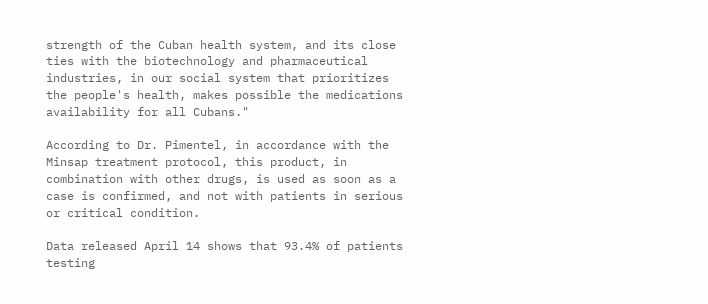strength of the Cuban health system, and its close ties with the biotechnology and pharmaceutical industries, in our social system that prioritizes the people's health, makes possible the medications availability for all Cubans."

According to Dr. Pimentel, in accordance with the Minsap treatment protocol, this product, in combination with other drugs, is used as soon as a case is confirmed, and not with patients in serious or critical condition.

Data released April 14 shows that 93.4% of patients testing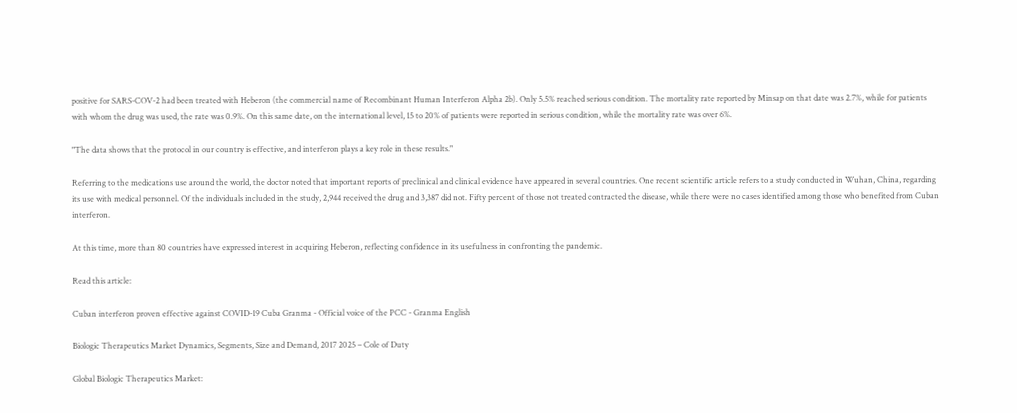positive for SARS-COV-2 had been treated with Heberon (the commercial name of Recombinant Human Interferon Alpha 2b). Only 5.5% reached serious condition. The mortality rate reported by Minsap on that date was 2.7%, while for patients with whom the drug was used, the rate was 0.9%. On this same date, on the international level, 15 to 20% of patients were reported in serious condition, while the mortality rate was over 6%.

"The data shows that the protocol in our country is effective, and interferon plays a key role in these results."

Referring to the medications use around the world, the doctor noted that important reports of preclinical and clinical evidence have appeared in several countries. One recent scientific article refers to a study conducted in Wuhan, China, regarding its use with medical personnel. Of the individuals included in the study, 2,944 received the drug and 3,387 did not. Fifty percent of those not treated contracted the disease, while there were no cases identified among those who benefited from Cuban interferon.

At this time, more than 80 countries have expressed interest in acquiring Heberon, reflecting confidence in its usefulness in confronting the pandemic.

Read this article:

Cuban interferon proven effective against COVID-19 Cuba Granma - Official voice of the PCC - Granma English

Biologic Therapeutics Market Dynamics, Segments, Size and Demand, 2017 2025 – Cole of Duty

Global Biologic Therapeutics Market: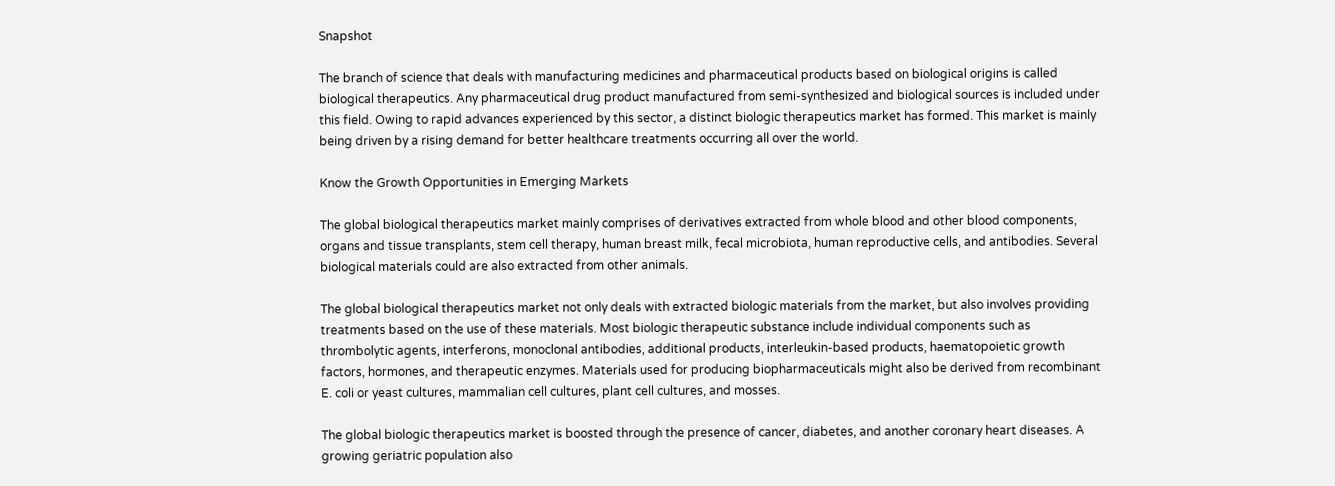Snapshot

The branch of science that deals with manufacturing medicines and pharmaceutical products based on biological origins is called biological therapeutics. Any pharmaceutical drug product manufactured from semi-synthesized and biological sources is included under this field. Owing to rapid advances experienced by this sector, a distinct biologic therapeutics market has formed. This market is mainly being driven by a rising demand for better healthcare treatments occurring all over the world.

Know the Growth Opportunities in Emerging Markets

The global biological therapeutics market mainly comprises of derivatives extracted from whole blood and other blood components, organs and tissue transplants, stem cell therapy, human breast milk, fecal microbiota, human reproductive cells, and antibodies. Several biological materials could are also extracted from other animals.

The global biological therapeutics market not only deals with extracted biologic materials from the market, but also involves providing treatments based on the use of these materials. Most biologic therapeutic substance include individual components such as thrombolytic agents, interferons, monoclonal antibodies, additional products, interleukin-based products, haematopoietic growth factors, hormones, and therapeutic enzymes. Materials used for producing biopharmaceuticals might also be derived from recombinant E. coli or yeast cultures, mammalian cell cultures, plant cell cultures, and mosses.

The global biologic therapeutics market is boosted through the presence of cancer, diabetes, and another coronary heart diseases. A growing geriatric population also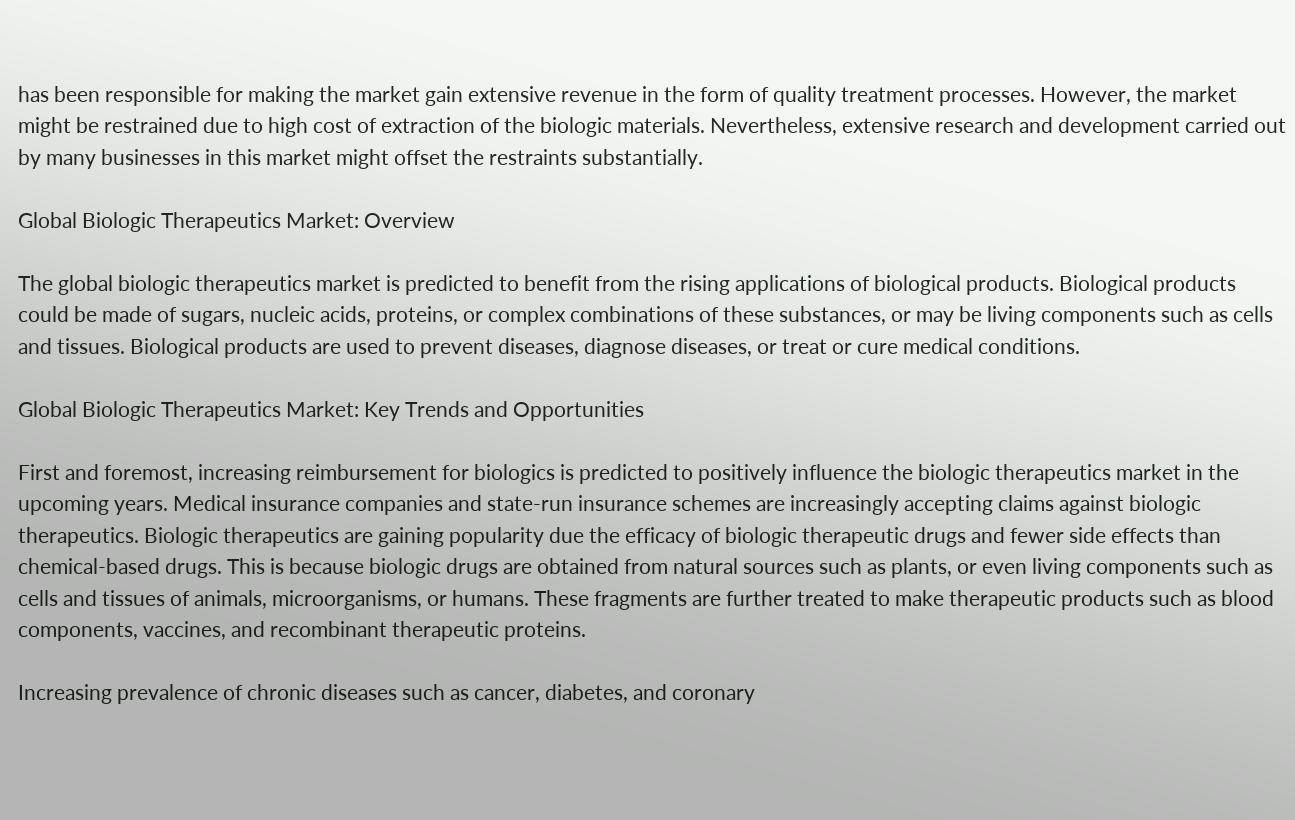has been responsible for making the market gain extensive revenue in the form of quality treatment processes. However, the market might be restrained due to high cost of extraction of the biologic materials. Nevertheless, extensive research and development carried out by many businesses in this market might offset the restraints substantially.

Global Biologic Therapeutics Market: Overview

The global biologic therapeutics market is predicted to benefit from the rising applications of biological products. Biological products could be made of sugars, nucleic acids, proteins, or complex combinations of these substances, or may be living components such as cells and tissues. Biological products are used to prevent diseases, diagnose diseases, or treat or cure medical conditions.

Global Biologic Therapeutics Market: Key Trends and Opportunities

First and foremost, increasing reimbursement for biologics is predicted to positively influence the biologic therapeutics market in the upcoming years. Medical insurance companies and state-run insurance schemes are increasingly accepting claims against biologic therapeutics. Biologic therapeutics are gaining popularity due the efficacy of biologic therapeutic drugs and fewer side effects than chemical-based drugs. This is because biologic drugs are obtained from natural sources such as plants, or even living components such as cells and tissues of animals, microorganisms, or humans. These fragments are further treated to make therapeutic products such as blood components, vaccines, and recombinant therapeutic proteins.

Increasing prevalence of chronic diseases such as cancer, diabetes, and coronary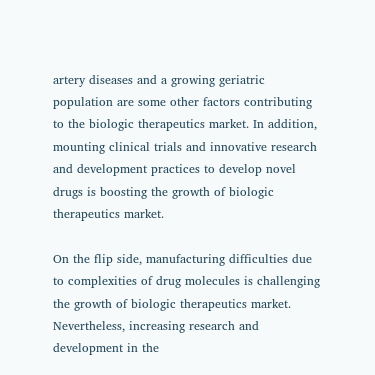artery diseases and a growing geriatric population are some other factors contributing to the biologic therapeutics market. In addition, mounting clinical trials and innovative research and development practices to develop novel drugs is boosting the growth of biologic therapeutics market.

On the flip side, manufacturing difficulties due to complexities of drug molecules is challenging the growth of biologic therapeutics market. Nevertheless, increasing research and development in the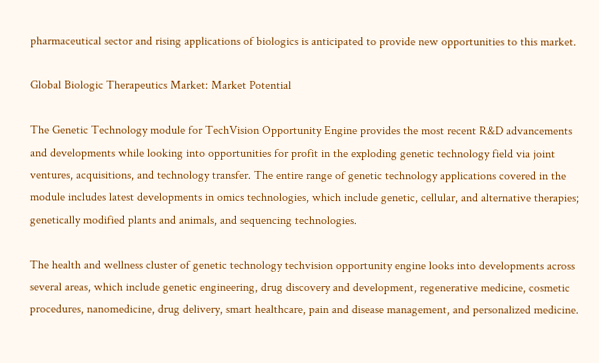pharmaceutical sector and rising applications of biologics is anticipated to provide new opportunities to this market.

Global Biologic Therapeutics Market: Market Potential

The Genetic Technology module for TechVision Opportunity Engine provides the most recent R&D advancements and developments while looking into opportunities for profit in the exploding genetic technology field via joint ventures, acquisitions, and technology transfer. The entire range of genetic technology applications covered in the module includes latest developments in omics technologies, which include genetic, cellular, and alternative therapies; genetically modified plants and animals, and sequencing technologies.

The health and wellness cluster of genetic technology techvision opportunity engine looks into developments across several areas, which include genetic engineering, drug discovery and development, regenerative medicine, cosmetic procedures, nanomedicine, drug delivery, smart healthcare, pain and disease management, and personalized medicine.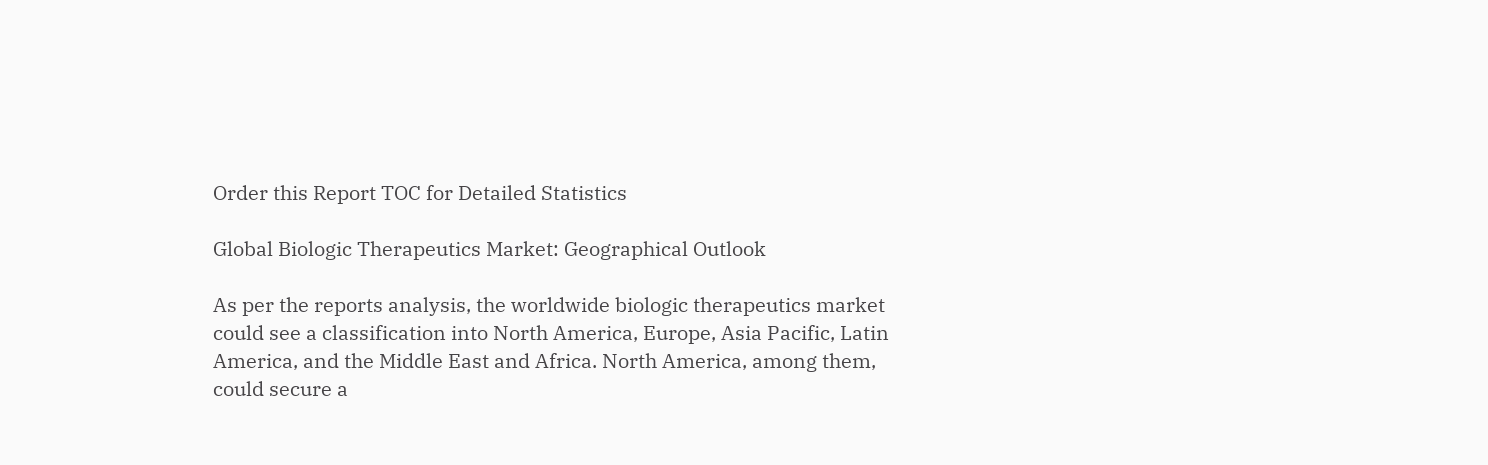Order this Report TOC for Detailed Statistics

Global Biologic Therapeutics Market: Geographical Outlook

As per the reports analysis, the worldwide biologic therapeutics market could see a classification into North America, Europe, Asia Pacific, Latin America, and the Middle East and Africa. North America, among them, could secure a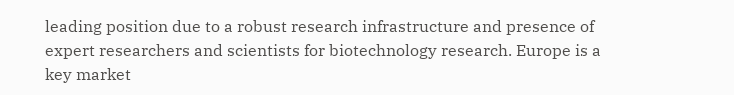leading position due to a robust research infrastructure and presence of expert researchers and scientists for biotechnology research. Europe is a key market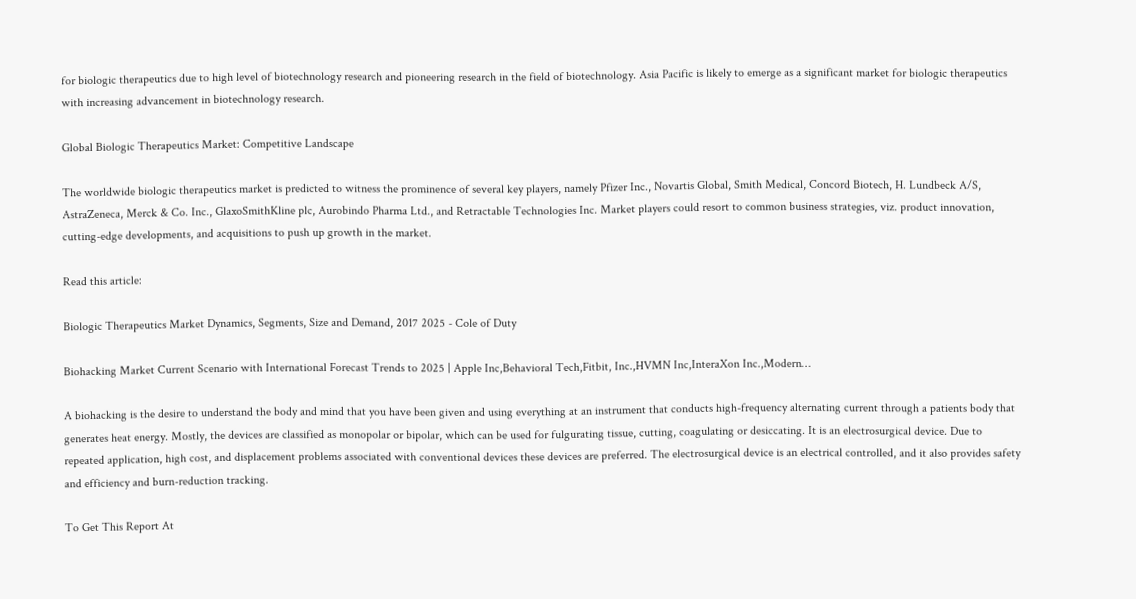for biologic therapeutics due to high level of biotechnology research and pioneering research in the field of biotechnology. Asia Pacific is likely to emerge as a significant market for biologic therapeutics with increasing advancement in biotechnology research.

Global Biologic Therapeutics Market: Competitive Landscape

The worldwide biologic therapeutics market is predicted to witness the prominence of several key players, namely Pfizer Inc., Novartis Global, Smith Medical, Concord Biotech, H. Lundbeck A/S, AstraZeneca, Merck & Co. Inc., GlaxoSmithKline plc, Aurobindo Pharma Ltd., and Retractable Technologies Inc. Market players could resort to common business strategies, viz. product innovation, cutting-edge developments, and acquisitions to push up growth in the market.

Read this article:

Biologic Therapeutics Market Dynamics, Segments, Size and Demand, 2017 2025 - Cole of Duty

Biohacking Market Current Scenario with International Forecast Trends to 2025 | Apple Inc,Behavioral Tech,Fitbit, Inc.,HVMN Inc,InteraXon Inc.,Modern…

A biohacking is the desire to understand the body and mind that you have been given and using everything at an instrument that conducts high-frequency alternating current through a patients body that generates heat energy. Mostly, the devices are classified as monopolar or bipolar, which can be used for fulgurating tissue, cutting, coagulating or desiccating. It is an electrosurgical device. Due to repeated application, high cost, and displacement problems associated with conventional devices these devices are preferred. The electrosurgical device is an electrical controlled, and it also provides safety and efficiency and burn-reduction tracking.

To Get This Report At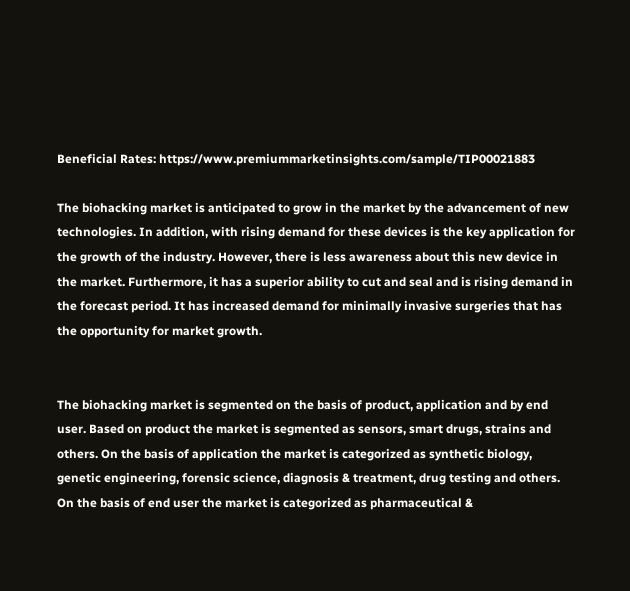Beneficial Rates: https://www.premiummarketinsights.com/sample/TIP00021883

The biohacking market is anticipated to grow in the market by the advancement of new technologies. In addition, with rising demand for these devices is the key application for the growth of the industry. However, there is less awareness about this new device in the market. Furthermore, it has a superior ability to cut and seal and is rising demand in the forecast period. It has increased demand for minimally invasive surgeries that has the opportunity for market growth.


The biohacking market is segmented on the basis of product, application and by end user. Based on product the market is segmented as sensors, smart drugs, strains and others. On the basis of application the market is categorized as synthetic biology, genetic engineering, forensic science, diagnosis & treatment, drug testing and others. On the basis of end user the market is categorized as pharmaceutical &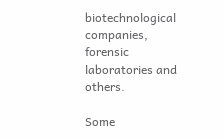biotechnological companies, forensic laboratories and others.

Some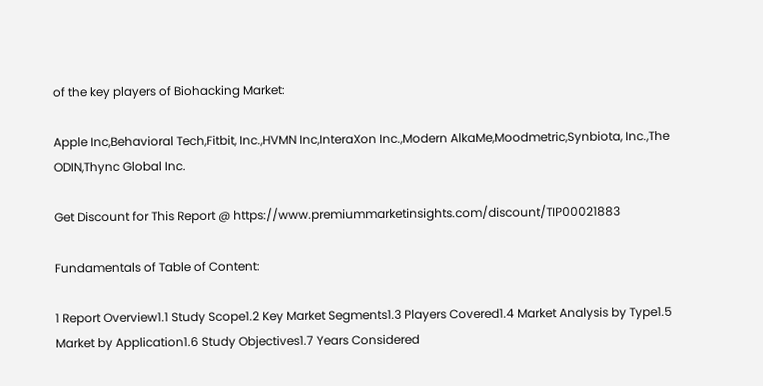of the key players of Biohacking Market:

Apple Inc,Behavioral Tech,Fitbit, Inc.,HVMN Inc,InteraXon Inc.,Modern AlkaMe,Moodmetric,Synbiota, Inc.,The ODIN,Thync Global Inc.

Get Discount for This Report @ https://www.premiummarketinsights.com/discount/TIP00021883

Fundamentals of Table of Content:

1 Report Overview1.1 Study Scope1.2 Key Market Segments1.3 Players Covered1.4 Market Analysis by Type1.5 Market by Application1.6 Study Objectives1.7 Years Considered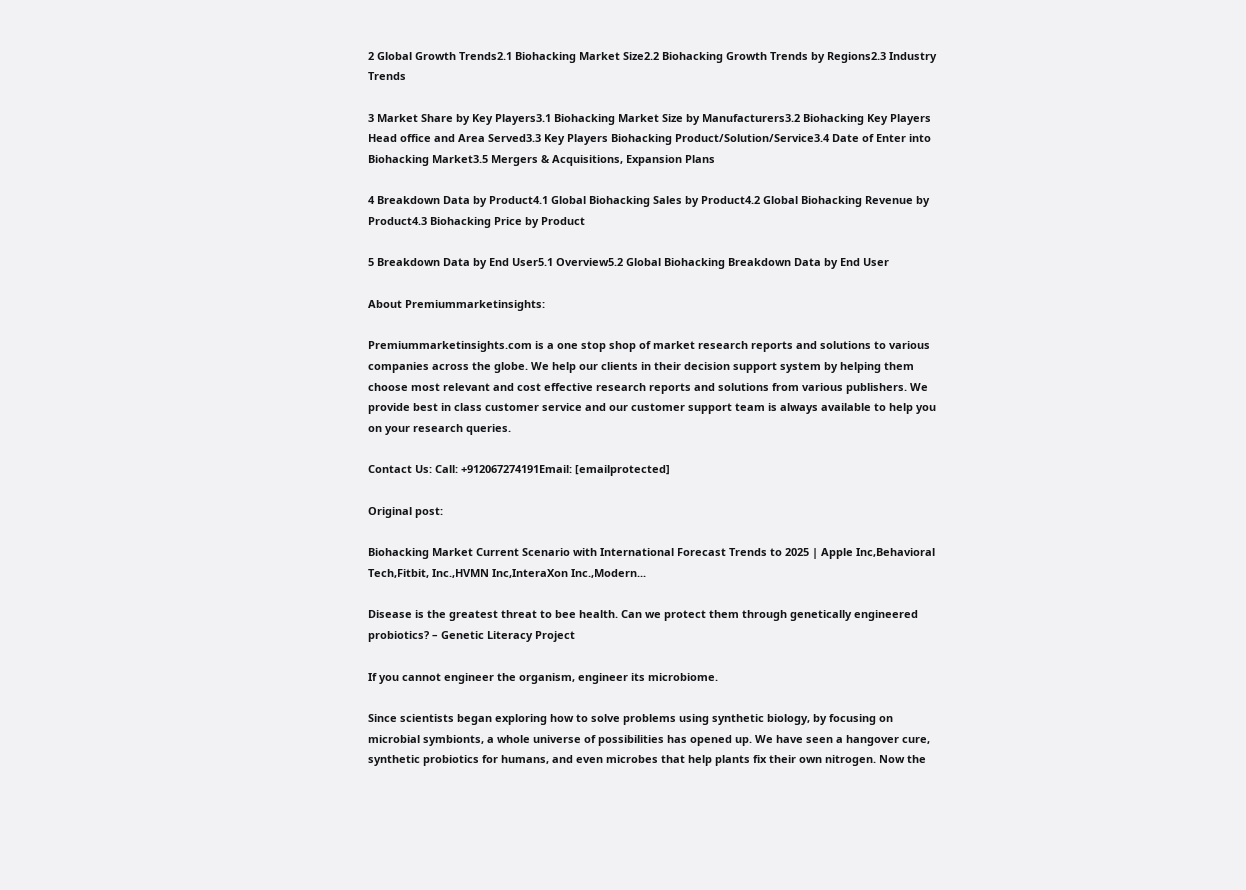2 Global Growth Trends2.1 Biohacking Market Size2.2 Biohacking Growth Trends by Regions2.3 Industry Trends

3 Market Share by Key Players3.1 Biohacking Market Size by Manufacturers3.2 Biohacking Key Players Head office and Area Served3.3 Key Players Biohacking Product/Solution/Service3.4 Date of Enter into Biohacking Market3.5 Mergers & Acquisitions, Expansion Plans

4 Breakdown Data by Product4.1 Global Biohacking Sales by Product4.2 Global Biohacking Revenue by Product4.3 Biohacking Price by Product

5 Breakdown Data by End User5.1 Overview5.2 Global Biohacking Breakdown Data by End User

About Premiummarketinsights:

Premiummarketinsights.com is a one stop shop of market research reports and solutions to various companies across the globe. We help our clients in their decision support system by helping them choose most relevant and cost effective research reports and solutions from various publishers. We provide best in class customer service and our customer support team is always available to help you on your research queries.

Contact Us: Call: +912067274191Email: [emailprotected]

Original post:

Biohacking Market Current Scenario with International Forecast Trends to 2025 | Apple Inc,Behavioral Tech,Fitbit, Inc.,HVMN Inc,InteraXon Inc.,Modern...

Disease is the greatest threat to bee health. Can we protect them through genetically engineered probiotics? – Genetic Literacy Project

If you cannot engineer the organism, engineer its microbiome.

Since scientists began exploring how to solve problems using synthetic biology, by focusing on microbial symbionts, a whole universe of possibilities has opened up. We have seen a hangover cure, synthetic probiotics for humans, and even microbes that help plants fix their own nitrogen. Now the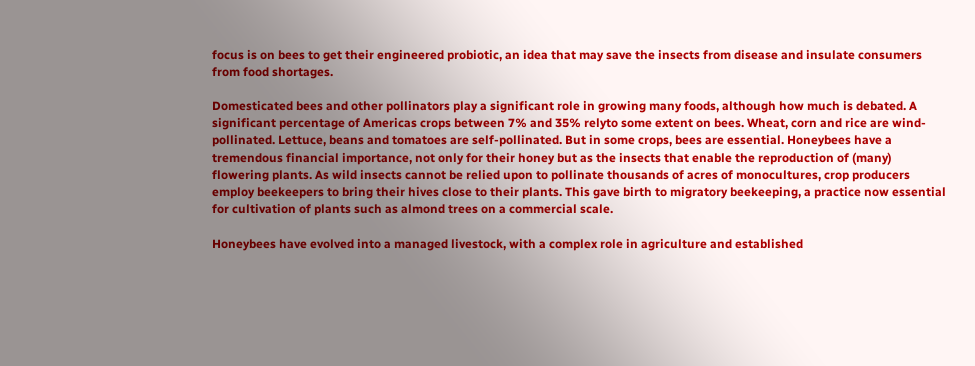focus is on bees to get their engineered probiotic, an idea that may save the insects from disease and insulate consumers from food shortages.

Domesticated bees and other pollinators play a significant role in growing many foods, although how much is debated. A significant percentage of Americas crops between 7% and 35% relyto some extent on bees. Wheat, corn and rice are wind-pollinated. Lettuce, beans and tomatoes are self-pollinated. But in some crops, bees are essential. Honeybees have a tremendous financial importance, not only for their honey but as the insects that enable the reproduction of (many) flowering plants. As wild insects cannot be relied upon to pollinate thousands of acres of monocultures, crop producers employ beekeepers to bring their hives close to their plants. This gave birth to migratory beekeeping, a practice now essential for cultivation of plants such as almond trees on a commercial scale.

Honeybees have evolved into a managed livestock, with a complex role in agriculture and established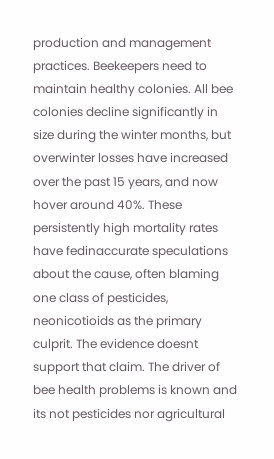production and management practices. Beekeepers need to maintain healthy colonies. All bee colonies decline significantly in size during the winter months, but overwinter losses have increased over the past 15 years, and now hover around 40%. These persistently high mortality rates have fedinaccurate speculations about the cause, often blaming one class of pesticides, neonicotioids as the primary culprit. The evidence doesnt support that claim. The driver of bee health problems is known and its not pesticides nor agricultural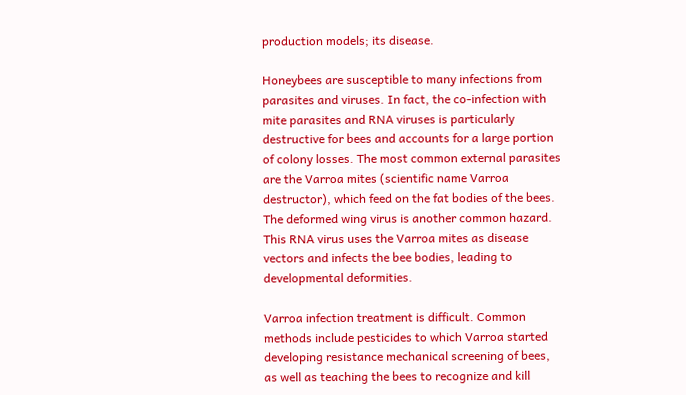production models; its disease.

Honeybees are susceptible to many infections from parasites and viruses. In fact, the co-infection with mite parasites and RNA viruses is particularly destructive for bees and accounts for a large portion of colony losses. The most common external parasites are the Varroa mites (scientific name Varroa destructor), which feed on the fat bodies of the bees. The deformed wing virus is another common hazard. This RNA virus uses the Varroa mites as disease vectors and infects the bee bodies, leading to developmental deformities.

Varroa infection treatment is difficult. Common methods include pesticides to which Varroa started developing resistance mechanical screening of bees, as well as teaching the bees to recognize and kill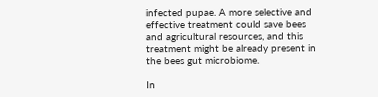infected pupae. A more selective and effective treatment could save bees and agricultural resources, and this treatment might be already present in the bees gut microbiome.

In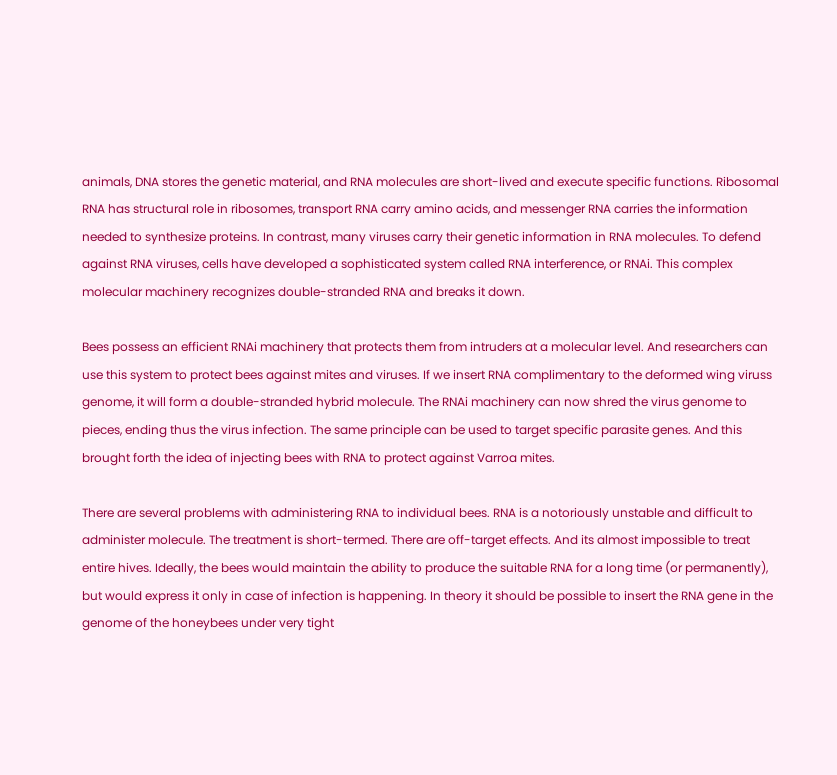animals, DNA stores the genetic material, and RNA molecules are short-lived and execute specific functions. Ribosomal RNA has structural role in ribosomes, transport RNA carry amino acids, and messenger RNA carries the information needed to synthesize proteins. In contrast, many viruses carry their genetic information in RNA molecules. To defend against RNA viruses, cells have developed a sophisticated system called RNA interference, or RNAi. This complex molecular machinery recognizes double-stranded RNA and breaks it down.

Bees possess an efficient RNAi machinery that protects them from intruders at a molecular level. And researchers can use this system to protect bees against mites and viruses. If we insert RNA complimentary to the deformed wing viruss genome, it will form a double-stranded hybrid molecule. The RNAi machinery can now shred the virus genome to pieces, ending thus the virus infection. The same principle can be used to target specific parasite genes. And this brought forth the idea of injecting bees with RNA to protect against Varroa mites.

There are several problems with administering RNA to individual bees. RNA is a notoriously unstable and difficult to administer molecule. The treatment is short-termed. There are off-target effects. And its almost impossible to treat entire hives. Ideally, the bees would maintain the ability to produce the suitable RNA for a long time (or permanently), but would express it only in case of infection is happening. In theory it should be possible to insert the RNA gene in the genome of the honeybees under very tight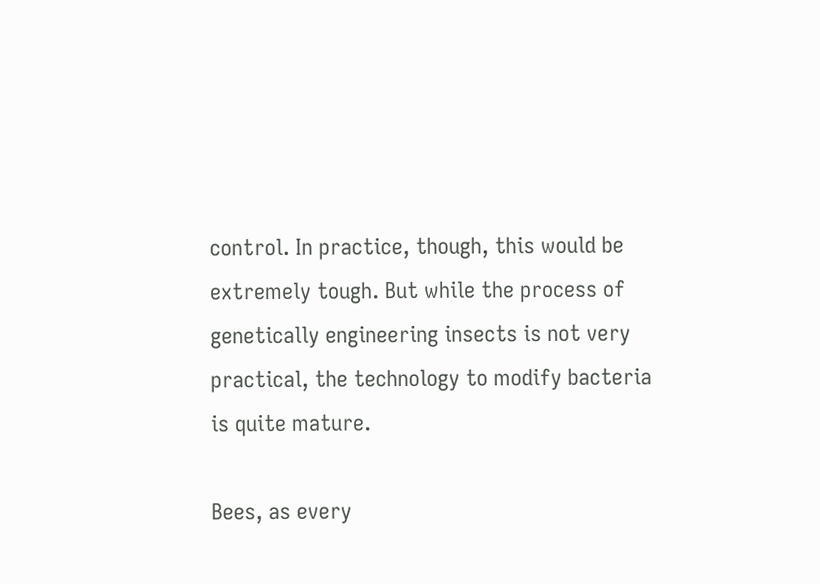control. In practice, though, this would be extremely tough. But while the process of genetically engineering insects is not very practical, the technology to modify bacteria is quite mature.

Bees, as every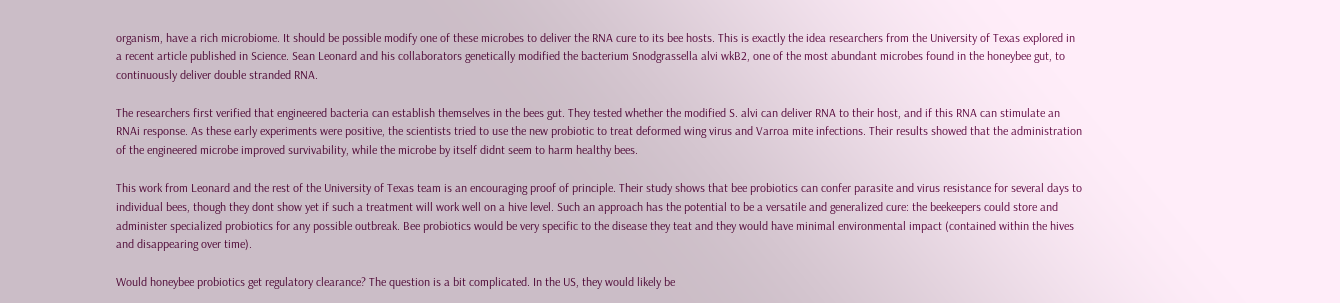organism, have a rich microbiome. It should be possible modify one of these microbes to deliver the RNA cure to its bee hosts. This is exactly the idea researchers from the University of Texas explored in a recent article published in Science. Sean Leonard and his collaborators genetically modified the bacterium Snodgrassella alvi wkB2, one of the most abundant microbes found in the honeybee gut, to continuously deliver double stranded RNA.

The researchers first verified that engineered bacteria can establish themselves in the bees gut. They tested whether the modified S. alvi can deliver RNA to their host, and if this RNA can stimulate an RNAi response. As these early experiments were positive, the scientists tried to use the new probiotic to treat deformed wing virus and Varroa mite infections. Their results showed that the administration of the engineered microbe improved survivability, while the microbe by itself didnt seem to harm healthy bees.

This work from Leonard and the rest of the University of Texas team is an encouraging proof of principle. Their study shows that bee probiotics can confer parasite and virus resistance for several days to individual bees, though they dont show yet if such a treatment will work well on a hive level. Such an approach has the potential to be a versatile and generalized cure: the beekeepers could store and administer specialized probiotics for any possible outbreak. Bee probiotics would be very specific to the disease they teat and they would have minimal environmental impact (contained within the hives and disappearing over time).

Would honeybee probiotics get regulatory clearance? The question is a bit complicated. In the US, they would likely be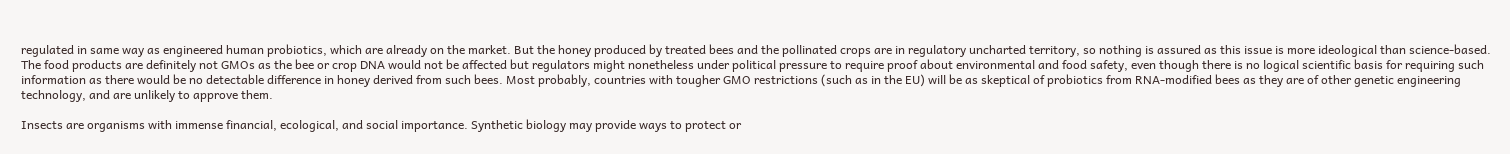regulated in same way as engineered human probiotics, which are already on the market. But the honey produced by treated bees and the pollinated crops are in regulatory uncharted territory, so nothing is assured as this issue is more ideological than science-based. The food products are definitely not GMOs as the bee or crop DNA would not be affected but regulators might nonetheless under political pressure to require proof about environmental and food safety, even though there is no logical scientific basis for requiring such information as there would be no detectable difference in honey derived from such bees. Most probably, countries with tougher GMO restrictions (such as in the EU) will be as skeptical of probiotics from RNA-modified bees as they are of other genetic engineering technology, and are unlikely to approve them.

Insects are organisms with immense financial, ecological, and social importance. Synthetic biology may provide ways to protect or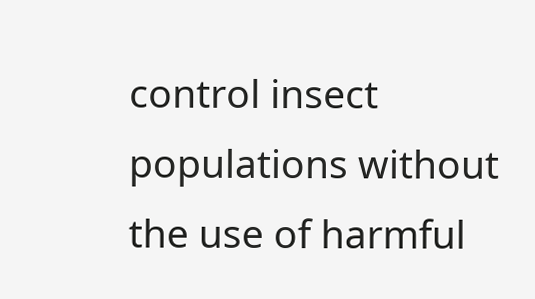control insect populations without the use of harmful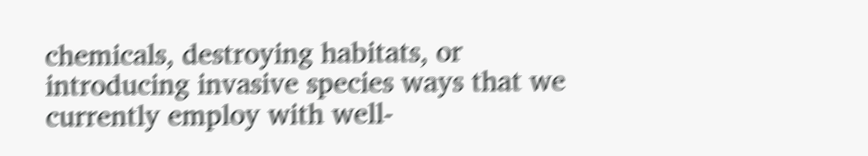chemicals, destroying habitats, or introducing invasive species ways that we currently employ with well-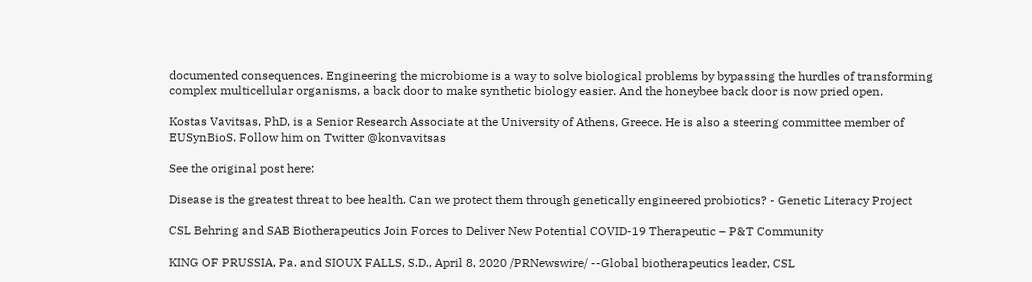documented consequences. Engineering the microbiome is a way to solve biological problems by bypassing the hurdles of transforming complex multicellular organisms, a back door to make synthetic biology easier. And the honeybee back door is now pried open.

Kostas Vavitsas, PhD, is a Senior Research Associate at the University of Athens, Greece. He is also a steering committee member of EUSynBioS. Follow him on Twitter @konvavitsas

See the original post here:

Disease is the greatest threat to bee health. Can we protect them through genetically engineered probiotics? - Genetic Literacy Project

CSL Behring and SAB Biotherapeutics Join Forces to Deliver New Potential COVID-19 Therapeutic – P&T Community

KING OF PRUSSIA, Pa. and SIOUX FALLS, S.D., April 8, 2020 /PRNewswire/ --Global biotherapeutics leader, CSL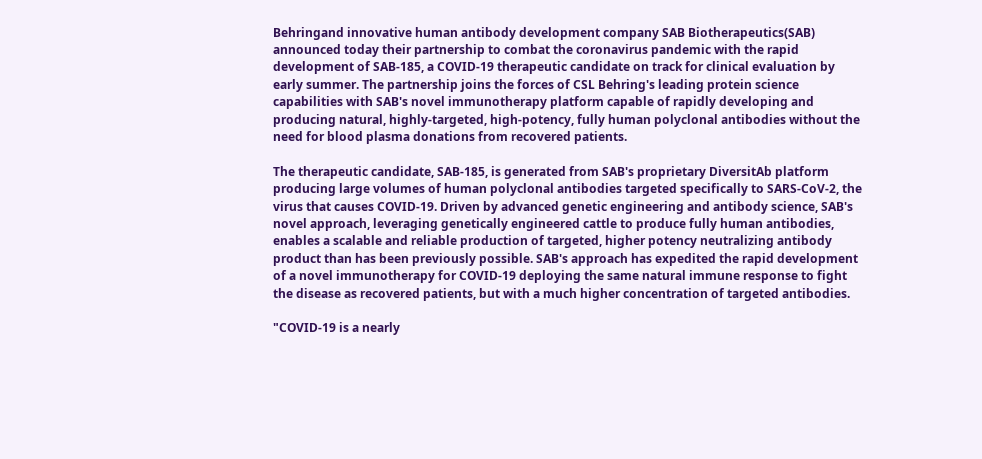Behringand innovative human antibody development company SAB Biotherapeutics(SAB) announced today their partnership to combat the coronavirus pandemic with the rapid development of SAB-185, a COVID-19 therapeutic candidate on track for clinical evaluation by early summer. The partnership joins the forces of CSL Behring's leading protein science capabilities with SAB's novel immunotherapy platform capable of rapidly developing and producing natural, highly-targeted, high-potency, fully human polyclonal antibodies without the need for blood plasma donations from recovered patients.

The therapeutic candidate, SAB-185, is generated from SAB's proprietary DiversitAb platform producing large volumes of human polyclonal antibodies targeted specifically to SARS-CoV-2, the virus that causes COVID-19. Driven by advanced genetic engineering and antibody science, SAB's novel approach, leveraging genetically engineered cattle to produce fully human antibodies, enables a scalable and reliable production of targeted, higher potency neutralizing antibody product than has been previously possible. SAB's approach has expedited the rapid development of a novel immunotherapy for COVID-19 deploying the same natural immune response to fight the disease as recovered patients, but with a much higher concentration of targeted antibodies.

"COVID-19 is a nearly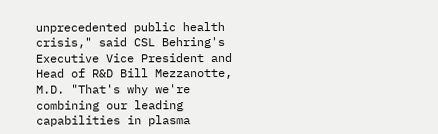unprecedented public health crisis," said CSL Behring's Executive Vice President and Head of R&D Bill Mezzanotte, M.D. "That's why we're combining our leading capabilities in plasma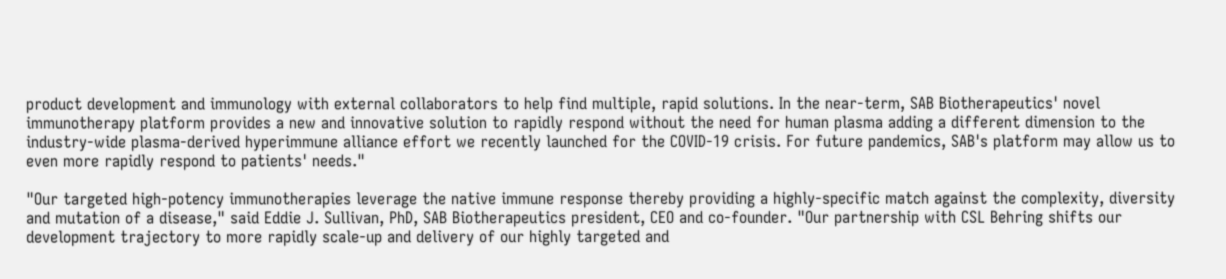product development and immunology with external collaborators to help find multiple, rapid solutions. In the near-term, SAB Biotherapeutics' novel immunotherapy platform provides a new and innovative solution to rapidly respond without the need for human plasma adding a different dimension to the industry-wide plasma-derived hyperimmune alliance effort we recently launched for the COVID-19 crisis. For future pandemics, SAB's platform may allow us to even more rapidly respond to patients' needs."

"Our targeted high-potency immunotherapies leverage the native immune response thereby providing a highly-specific match against the complexity, diversity and mutation of a disease," said Eddie J. Sullivan, PhD, SAB Biotherapeutics president, CEO and co-founder. "Our partnership with CSL Behring shifts our development trajectory to more rapidly scale-up and delivery of our highly targeted and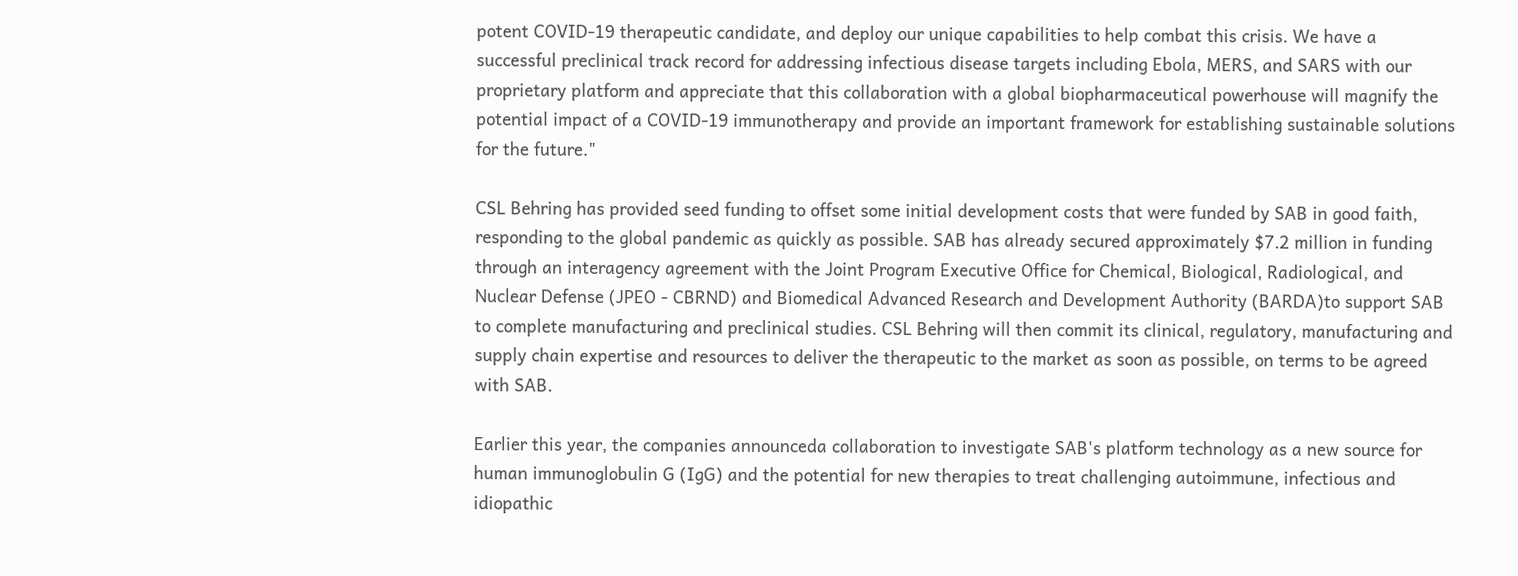potent COVID-19 therapeutic candidate, and deploy our unique capabilities to help combat this crisis. We have a successful preclinical track record for addressing infectious disease targets including Ebola, MERS, and SARS with our proprietary platform and appreciate that this collaboration with a global biopharmaceutical powerhouse will magnify the potential impact of a COVID-19 immunotherapy and provide an important framework for establishing sustainable solutions for the future."

CSL Behring has provided seed funding to offset some initial development costs that were funded by SAB in good faith, responding to the global pandemic as quickly as possible. SAB has already secured approximately $7.2 million in funding through an interagency agreement with the Joint Program Executive Office for Chemical, Biological, Radiological, and Nuclear Defense (JPEO - CBRND) and Biomedical Advanced Research and Development Authority (BARDA)to support SAB to complete manufacturing and preclinical studies. CSL Behring will then commit its clinical, regulatory, manufacturing and supply chain expertise and resources to deliver the therapeutic to the market as soon as possible, on terms to be agreed with SAB.

Earlier this year, the companies announceda collaboration to investigate SAB's platform technology as a new source for human immunoglobulin G (IgG) and the potential for new therapies to treat challenging autoimmune, infectious and idiopathic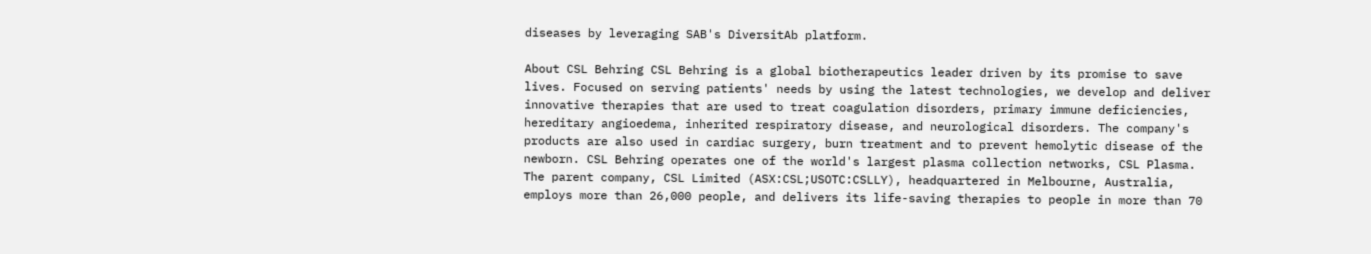diseases by leveraging SAB's DiversitAb platform.

About CSL Behring CSL Behring is a global biotherapeutics leader driven by its promise to save lives. Focused on serving patients' needs by using the latest technologies, we develop and deliver innovative therapies that are used to treat coagulation disorders, primary immune deficiencies, hereditary angioedema, inherited respiratory disease, and neurological disorders. The company's products are also used in cardiac surgery, burn treatment and to prevent hemolytic disease of the newborn. CSL Behring operates one of the world's largest plasma collection networks, CSL Plasma. The parent company, CSL Limited (ASX:CSL;USOTC:CSLLY), headquartered in Melbourne, Australia, employs more than 26,000 people, and delivers its life-saving therapies to people in more than 70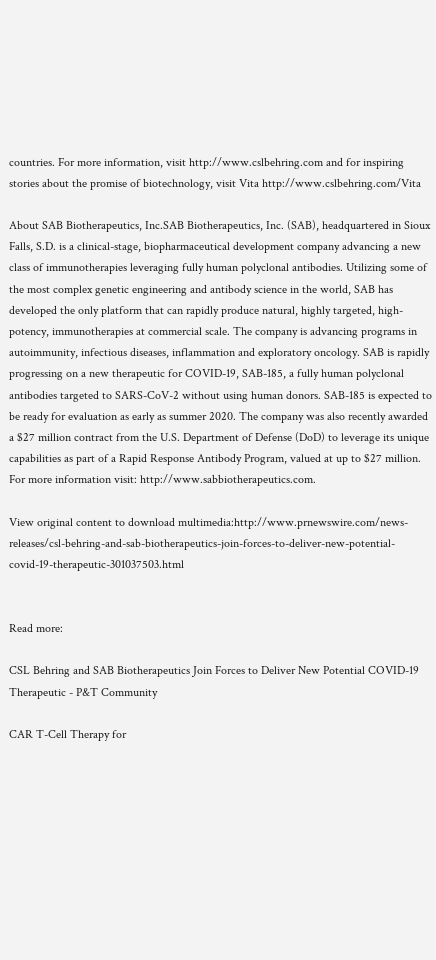countries. For more information, visit http://www.cslbehring.com and for inspiring stories about the promise of biotechnology, visit Vita http://www.cslbehring.com/Vita

About SAB Biotherapeutics, Inc.SAB Biotherapeutics, Inc. (SAB), headquartered in Sioux Falls, S.D. is a clinical-stage, biopharmaceutical development company advancing a new class of immunotherapies leveraging fully human polyclonal antibodies. Utilizing some of the most complex genetic engineering and antibody science in the world, SAB has developed the only platform that can rapidly produce natural, highly targeted, high-potency, immunotherapies at commercial scale. The company is advancing programs in autoimmunity, infectious diseases, inflammation and exploratory oncology. SAB is rapidly progressing on a new therapeutic for COVID-19, SAB-185, a fully human polyclonal antibodies targeted to SARS-CoV-2 without using human donors. SAB-185 is expected to be ready for evaluation as early as summer 2020. The company was also recently awarded a $27 million contract from the U.S. Department of Defense (DoD) to leverage its unique capabilities as part of a Rapid Response Antibody Program, valued at up to $27 million. For more information visit: http://www.sabbiotherapeutics.com.

View original content to download multimedia:http://www.prnewswire.com/news-releases/csl-behring-and-sab-biotherapeutics-join-forces-to-deliver-new-potential-covid-19-therapeutic-301037503.html


Read more:

CSL Behring and SAB Biotherapeutics Join Forces to Deliver New Potential COVID-19 Therapeutic - P&T Community

CAR T-Cell Therapy for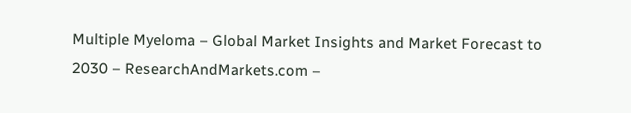Multiple Myeloma – Global Market Insights and Market Forecast to 2030 – ResearchAndMarkets.com –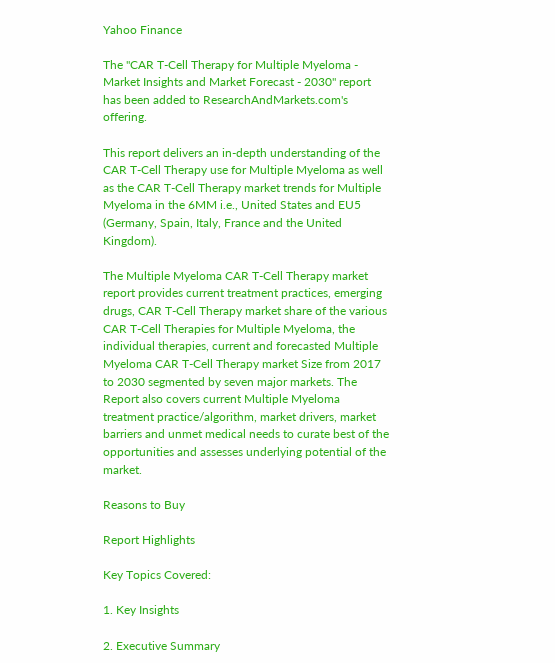Yahoo Finance

The "CAR T-Cell Therapy for Multiple Myeloma - Market Insights and Market Forecast - 2030" report has been added to ResearchAndMarkets.com's offering.

This report delivers an in-depth understanding of the CAR T-Cell Therapy use for Multiple Myeloma as well as the CAR T-Cell Therapy market trends for Multiple Myeloma in the 6MM i.e., United States and EU5 (Germany, Spain, Italy, France and the United Kingdom).

The Multiple Myeloma CAR T-Cell Therapy market report provides current treatment practices, emerging drugs, CAR T-Cell Therapy market share of the various CAR T-Cell Therapies for Multiple Myeloma, the individual therapies, current and forecasted Multiple Myeloma CAR T-Cell Therapy market Size from 2017 to 2030 segmented by seven major markets. The Report also covers current Multiple Myeloma treatment practice/algorithm, market drivers, market barriers and unmet medical needs to curate best of the opportunities and assesses underlying potential of the market.

Reasons to Buy

Report Highlights

Key Topics Covered:

1. Key Insights

2. Executive Summary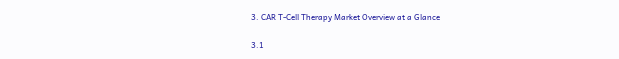3. CAR T-Cell Therapy Market Overview at a Glance

3.1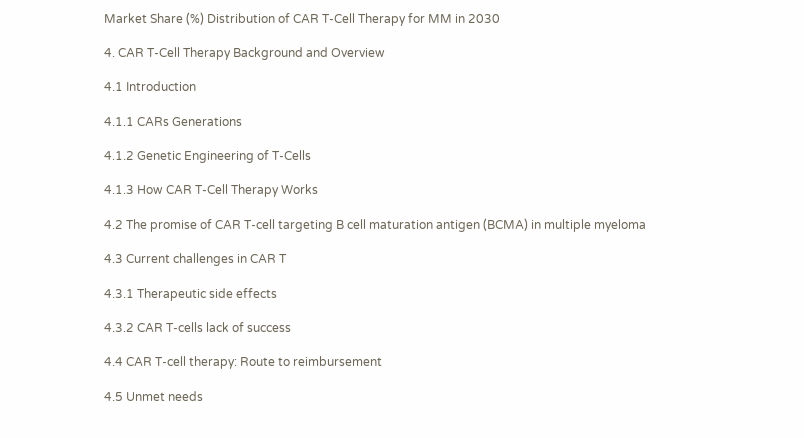Market Share (%) Distribution of CAR T-Cell Therapy for MM in 2030

4. CAR T-Cell Therapy Background and Overview

4.1 Introduction

4.1.1 CARs Generations

4.1.2 Genetic Engineering of T-Cells

4.1.3 How CAR T-Cell Therapy Works

4.2 The promise of CAR T-cell targeting B cell maturation antigen (BCMA) in multiple myeloma

4.3 Current challenges in CAR T

4.3.1 Therapeutic side effects

4.3.2 CAR T-cells lack of success

4.4 CAR T-cell therapy: Route to reimbursement

4.5 Unmet needs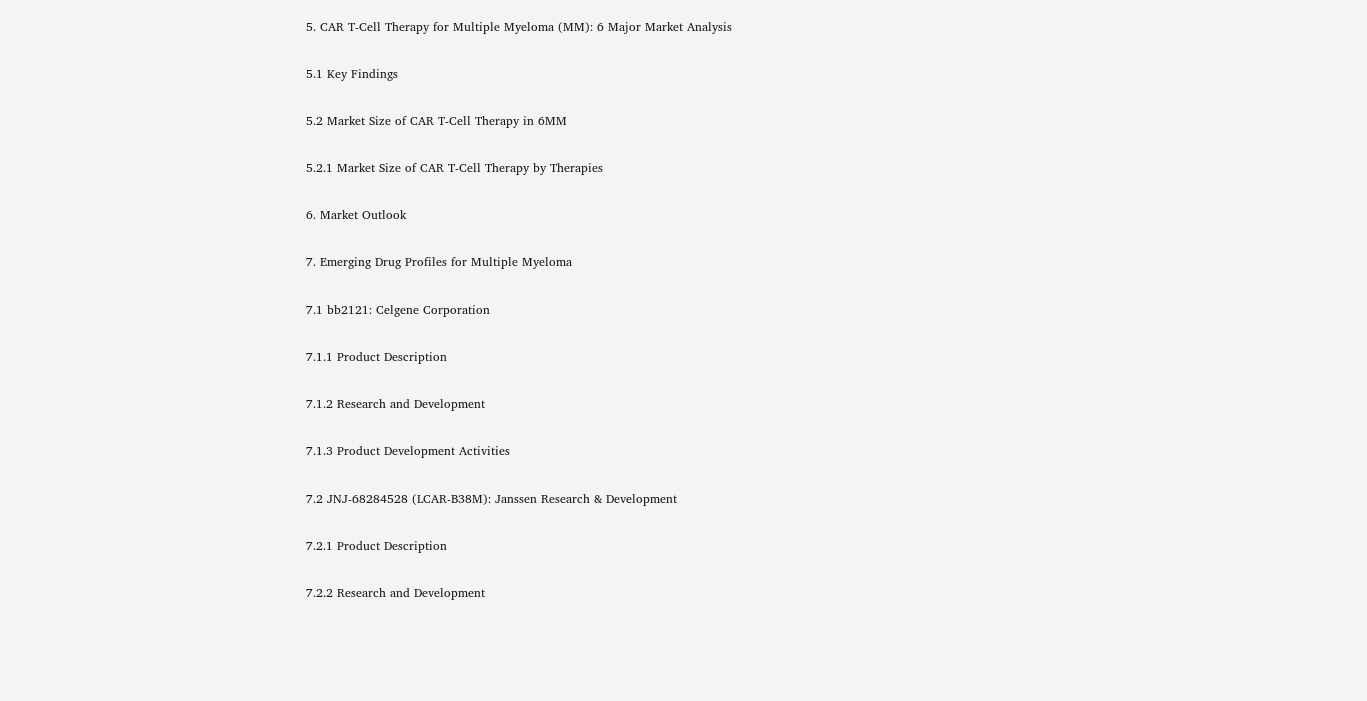5. CAR T-Cell Therapy for Multiple Myeloma (MM): 6 Major Market Analysis

5.1 Key Findings

5.2 Market Size of CAR T-Cell Therapy in 6MM

5.2.1 Market Size of CAR T-Cell Therapy by Therapies

6. Market Outlook

7. Emerging Drug Profiles for Multiple Myeloma

7.1 bb2121: Celgene Corporation

7.1.1 Product Description

7.1.2 Research and Development

7.1.3 Product Development Activities

7.2 JNJ-68284528 (LCAR-B38M): Janssen Research & Development

7.2.1 Product Description

7.2.2 Research and Development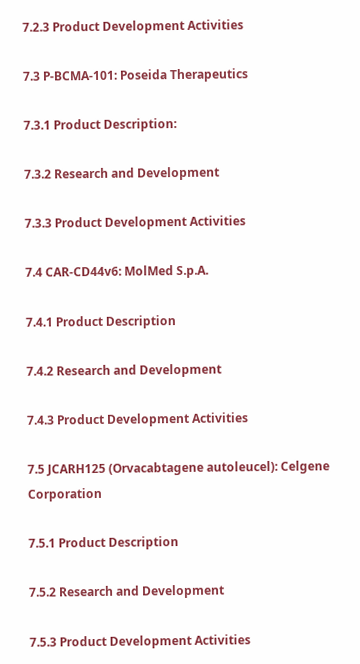7.2.3 Product Development Activities

7.3 P-BCMA-101: Poseida Therapeutics

7.3.1 Product Description:

7.3.2 Research and Development

7.3.3 Product Development Activities

7.4 CAR-CD44v6: MolMed S.p.A.

7.4.1 Product Description

7.4.2 Research and Development

7.4.3 Product Development Activities

7.5 JCARH125 (Orvacabtagene autoleucel): Celgene Corporation

7.5.1 Product Description

7.5.2 Research and Development

7.5.3 Product Development Activities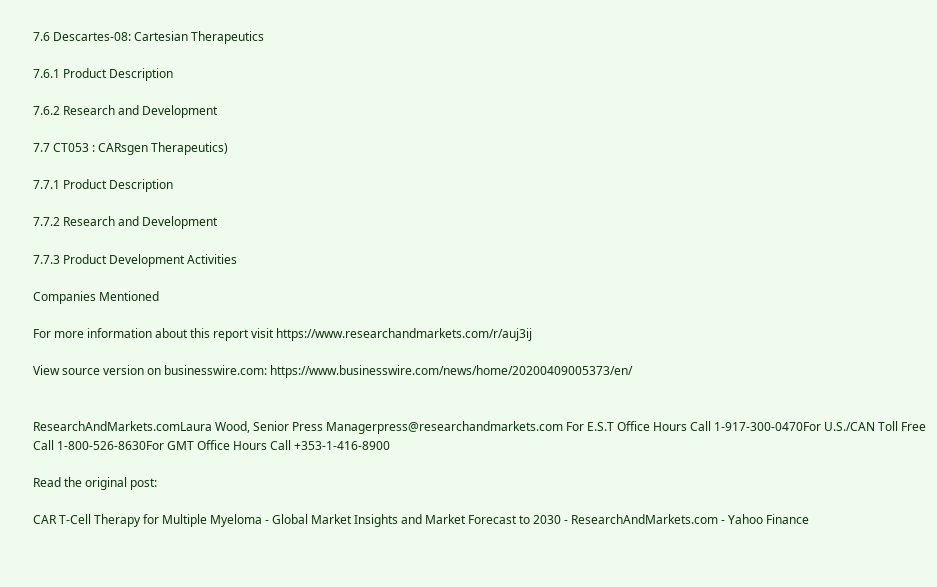7.6 Descartes-08: Cartesian Therapeutics

7.6.1 Product Description

7.6.2 Research and Development

7.7 CT053 : CARsgen Therapeutics)

7.7.1 Product Description

7.7.2 Research and Development

7.7.3 Product Development Activities

Companies Mentioned

For more information about this report visit https://www.researchandmarkets.com/r/auj3ij

View source version on businesswire.com: https://www.businesswire.com/news/home/20200409005373/en/


ResearchAndMarkets.comLaura Wood, Senior Press Managerpress@researchandmarkets.com For E.S.T Office Hours Call 1-917-300-0470For U.S./CAN Toll Free Call 1-800-526-8630For GMT Office Hours Call +353-1-416-8900

Read the original post:

CAR T-Cell Therapy for Multiple Myeloma - Global Market Insights and Market Forecast to 2030 - ResearchAndMarkets.com - Yahoo Finance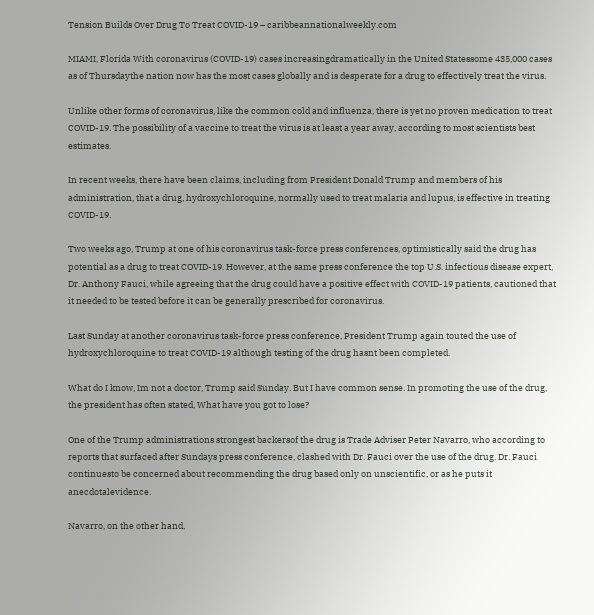Tension Builds Over Drug To Treat COVID-19 – caribbeannationalweekly.com

MIAMI, Florida With coronavirus (COVID-19) cases increasingdramatically in the United Statessome 435,000 cases as of Thursdaythe nation now has the most cases globally and is desperate for a drug to effectively treat the virus.

Unlike other forms of coronavirus, like the common cold and influenza, there is yet no proven medication to treat COVID-19. The possibility of a vaccine to treat the virus is at least a year away, according to most scientists best estimates.

In recent weeks, there have been claims, including from President Donald Trump and members of his administration, that a drug, hydroxychloroquine, normally used to treat malaria and lupus, is effective in treating COVID-19.

Two weeks ago, Trump at one of his coronavirus task-force press conferences, optimistically said the drug has potential as a drug to treat COVID-19. However, at the same press conference the top U.S. infectious disease expert, Dr. Anthony Fauci, while agreeing that the drug could have a positive effect with COVID-19 patients, cautioned that it needed to be tested before it can be generally prescribed for coronavirus.

Last Sunday at another coronavirus task-force press conference, President Trump again touted the use of hydroxychloroquine to treat COVID-19 although testing of the drug hasnt been completed.

What do I know, Im not a doctor, Trump said Sunday. But I have common sense. In promoting the use of the drug, the president has often stated, What have you got to lose?

One of the Trump administrations strongest backersof the drug is Trade Adviser Peter Navarro, who according to reports that surfaced after Sundays press conference, clashed with Dr. Fauci over the use of the drug. Dr. Fauci continuesto be concerned about recommending the drug based only on unscientific, or as he puts it anecdotalevidence.

Navarro, on the other hand,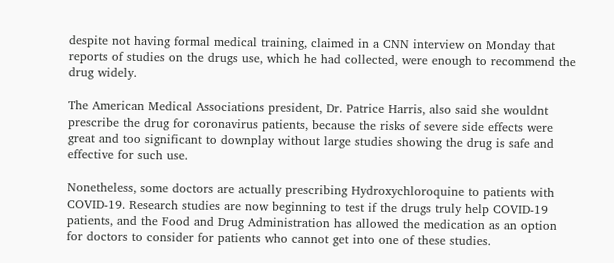despite not having formal medical training, claimed in a CNN interview on Monday that reports of studies on the drugs use, which he had collected, were enough to recommend the drug widely.

The American Medical Associations president, Dr. Patrice Harris, also said she wouldnt prescribe the drug for coronavirus patients, because the risks of severe side effects were great and too significant to downplay without large studies showing the drug is safe and effective for such use.

Nonetheless, some doctors are actually prescribing Hydroxychloroquine to patients with COVID-19. Research studies are now beginning to test if the drugs truly help COVID-19 patients, and the Food and Drug Administration has allowed the medication as an option for doctors to consider for patients who cannot get into one of these studies.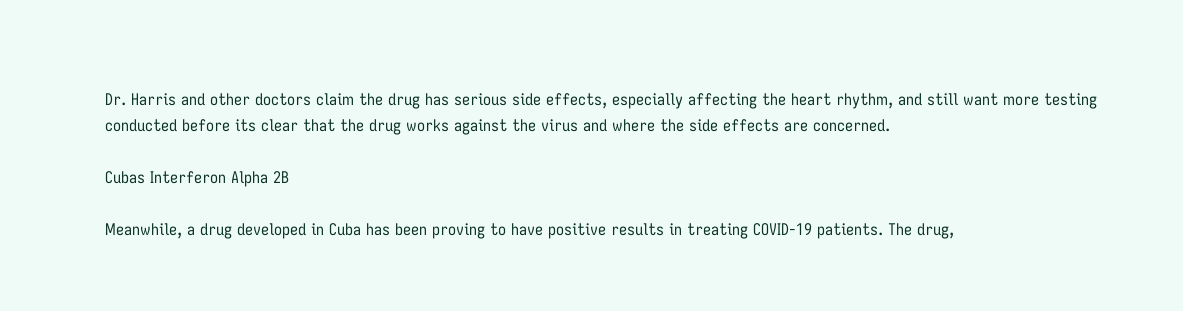Dr. Harris and other doctors claim the drug has serious side effects, especially affecting the heart rhythm, and still want more testing conducted before its clear that the drug works against the virus and where the side effects are concerned.

Cubas Interferon Alpha 2B

Meanwhile, a drug developed in Cuba has been proving to have positive results in treating COVID-19 patients. The drug,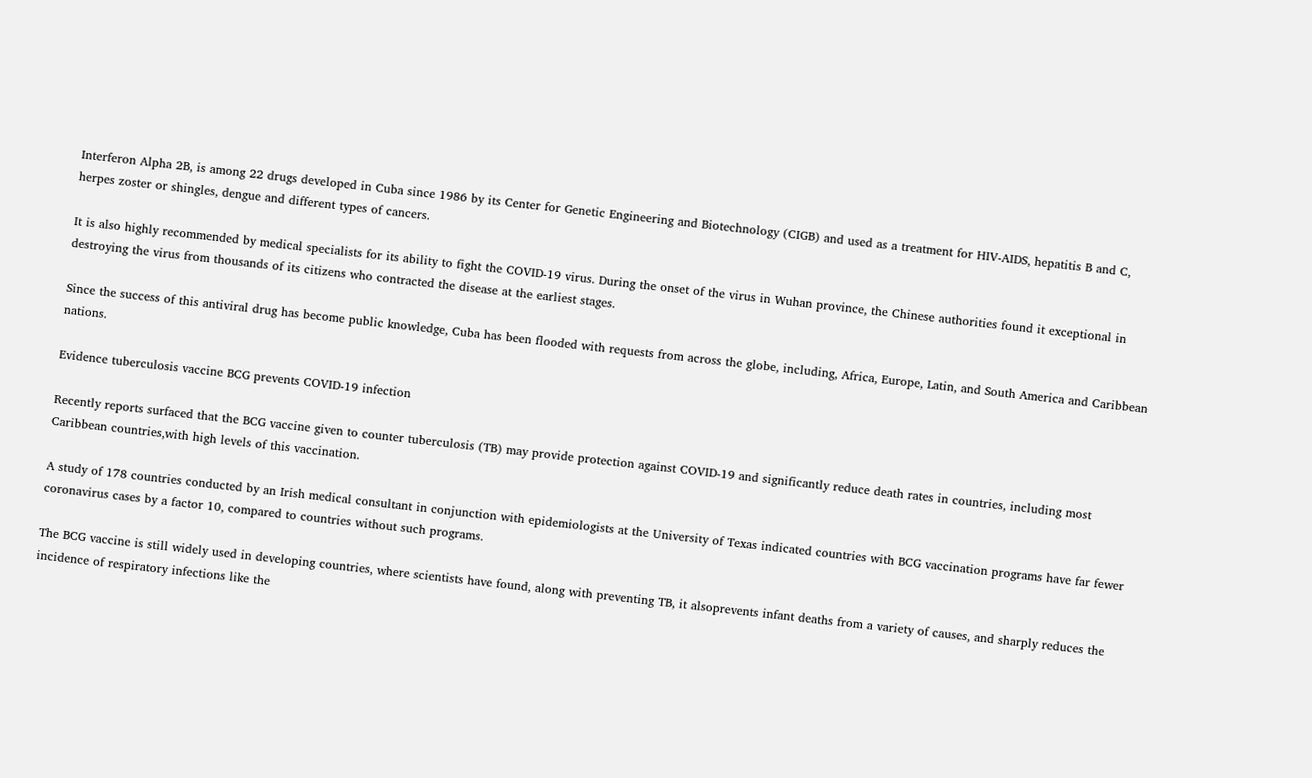Interferon Alpha 2B, is among 22 drugs developed in Cuba since 1986 by its Center for Genetic Engineering and Biotechnology (CIGB) and used as a treatment for HIV-AIDS, hepatitis B and C, herpes zoster or shingles, dengue and different types of cancers.

It is also highly recommended by medical specialists for its ability to fight the COVID-19 virus. During the onset of the virus in Wuhan province, the Chinese authorities found it exceptional in destroying the virus from thousands of its citizens who contracted the disease at the earliest stages.

Since the success of this antiviral drug has become public knowledge, Cuba has been flooded with requests from across the globe, including, Africa, Europe, Latin, and South America and Caribbean nations.

Evidence tuberculosis vaccine BCG prevents COVID-19 infection

Recently reports surfaced that the BCG vaccine given to counter tuberculosis (TB) may provide protection against COVID-19 and significantly reduce death rates in countries, including most Caribbean countries,with high levels of this vaccination.

A study of 178 countries conducted by an Irish medical consultant in conjunction with epidemiologists at the University of Texas indicated countries with BCG vaccination programs have far fewer coronavirus cases by a factor 10, compared to countries without such programs.

The BCG vaccine is still widely used in developing countries, where scientists have found, along with preventing TB, it alsoprevents infant deaths from a variety of causes, and sharply reduces the incidence of respiratory infections like the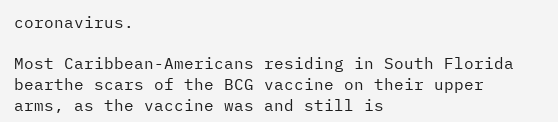coronavirus.

Most Caribbean-Americans residing in South Florida bearthe scars of the BCG vaccine on their upper arms, as the vaccine was and still is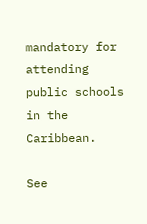mandatory for attending public schools in the Caribbean.

See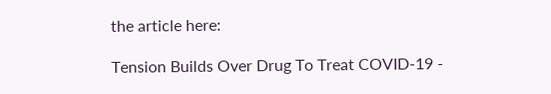the article here:

Tension Builds Over Drug To Treat COVID-19 -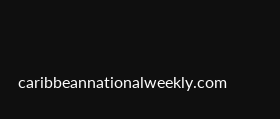caribbeannationalweekly.com